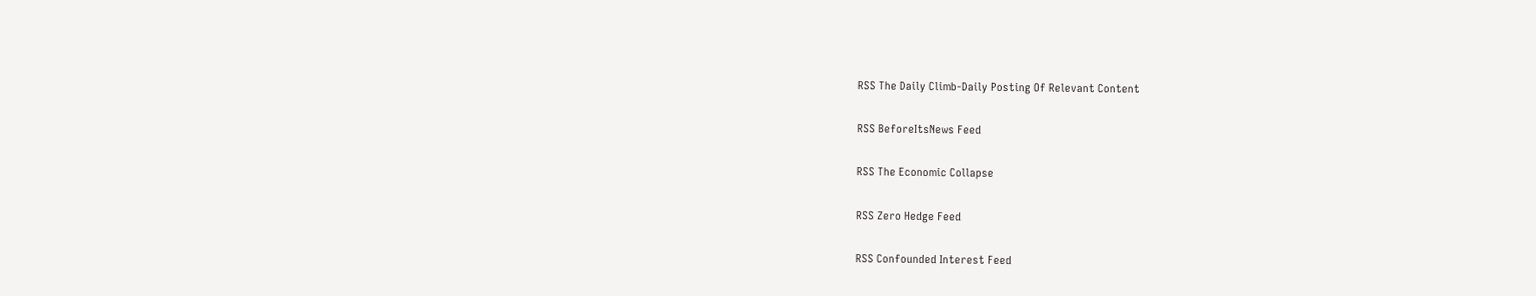RSS The Daily Climb-Daily Posting Of Relevant Content

RSS BeforeItsNews Feed

RSS The Economic Collapse

RSS Zero Hedge Feed

RSS Confounded Interest Feed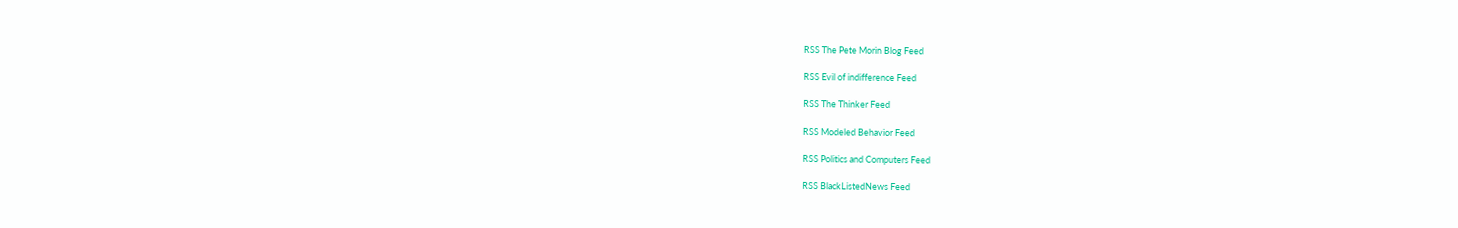RSS The Pete Morin Blog Feed

RSS Evil of indifference Feed

RSS The Thinker Feed

RSS Modeled Behavior Feed

RSS Politics and Computers Feed

RSS BlackListedNews Feed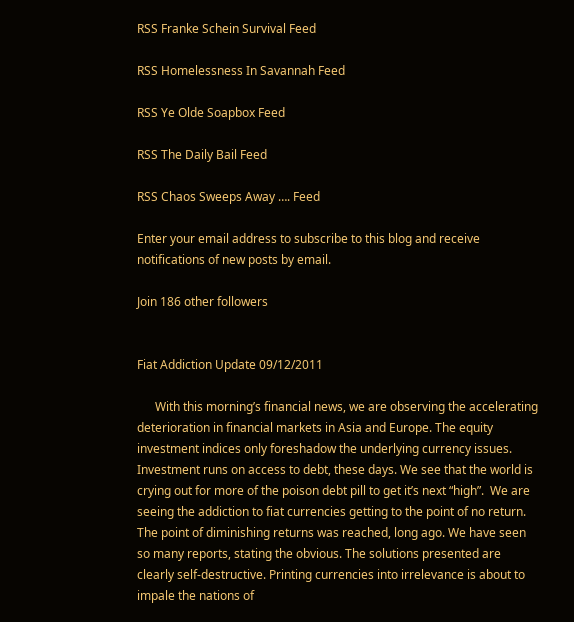RSS Franke Schein Survival Feed

RSS Homelessness In Savannah Feed

RSS Ye Olde Soapbox Feed

RSS The Daily Bail Feed

RSS Chaos Sweeps Away …. Feed

Enter your email address to subscribe to this blog and receive notifications of new posts by email.

Join 186 other followers


Fiat Addiction Update 09/12/2011

      With this morning’s financial news, we are observing the accelerating deterioration in financial markets in Asia and Europe. The equity investment indices only foreshadow the underlying currency issues. Investment runs on access to debt, these days. We see that the world is crying out for more of the poison debt pill to get it’s next “high”.  We are seeing the addiction to fiat currencies getting to the point of no return. The point of diminishing returns was reached, long ago. We have seen so many reports, stating the obvious. The solutions presented are clearly self-destructive. Printing currencies into irrelevance is about to impale the nations of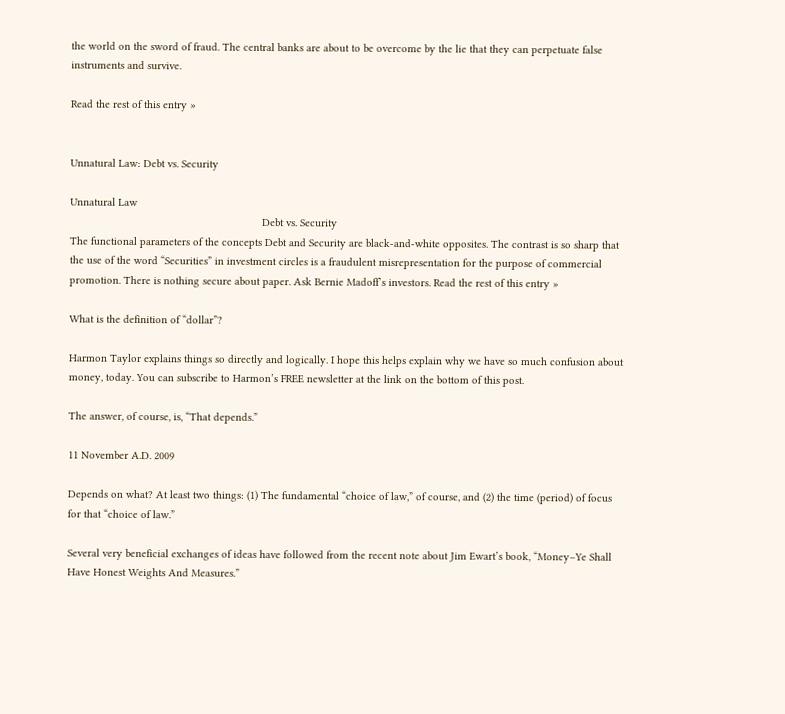the world on the sword of fraud. The central banks are about to be overcome by the lie that they can perpetuate false instruments and survive.

Read the rest of this entry »


Unnatural Law: Debt vs. Security

Unnatural Law
                                                                Debt vs. Security
The functional parameters of the concepts Debt and Security are black-and-white opposites. The contrast is so sharp that the use of the word “Securities” in investment circles is a fraudulent misrepresentation for the purpose of commercial promotion. There is nothing secure about paper. Ask Bernie Madoff’s investors. Read the rest of this entry »

What is the definition of “dollar”?

Harmon Taylor explains things so directly and logically. I hope this helps explain why we have so much confusion about money, today. You can subscribe to Harmon’s FREE newsletter at the link on the bottom of this post.

The answer, of course, is, “That depends.”

11 November A.D. 2009

Depends on what? At least two things: (1) The fundamental “choice of law,” of course, and (2) the time (period) of focus for that “choice of law.”

Several very beneficial exchanges of ideas have followed from the recent note about Jim Ewart’s book, “Money–Ye Shall Have Honest Weights And Measures.”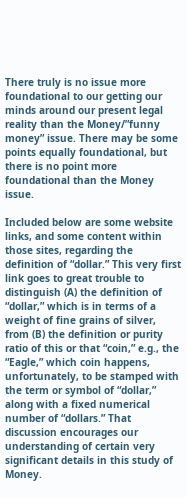There truly is no issue more foundational to our getting our minds around our present legal reality than the Money/”funny money” issue. There may be some points equally foundational, but there is no point more foundational than the Money issue.

Included below are some website links, and some content within those sites, regarding the definition of “dollar.” This very first link goes to great trouble to distinguish (A) the definition of “dollar,” which is in terms of a weight of fine grains of silver, from (B) the definition or purity ratio of this or that “coin,” e.g., the “Eagle,” which coin happens, unfortunately, to be stamped with the term or symbol of “dollar,” along with a fixed numerical number of “dollars.” That discussion encourages our understanding of certain very significant details in this study of Money.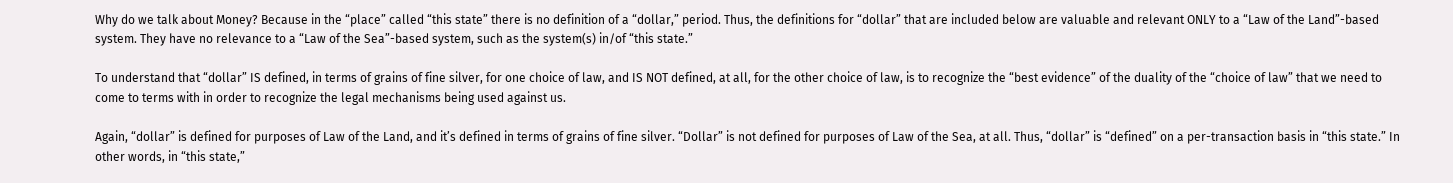Why do we talk about Money? Because in the “place” called “this state” there is no definition of a “dollar,” period. Thus, the definitions for “dollar” that are included below are valuable and relevant ONLY to a “Law of the Land”-based system. They have no relevance to a “Law of the Sea”-based system, such as the system(s) in/of “this state.”

To understand that “dollar” IS defined, in terms of grains of fine silver, for one choice of law, and IS NOT defined, at all, for the other choice of law, is to recognize the “best evidence” of the duality of the “choice of law” that we need to come to terms with in order to recognize the legal mechanisms being used against us.

Again, “dollar” is defined for purposes of Law of the Land, and it’s defined in terms of grains of fine silver. “Dollar” is not defined for purposes of Law of the Sea, at all. Thus, “dollar” is “defined” on a per-transaction basis in “this state.” In other words, in “this state,”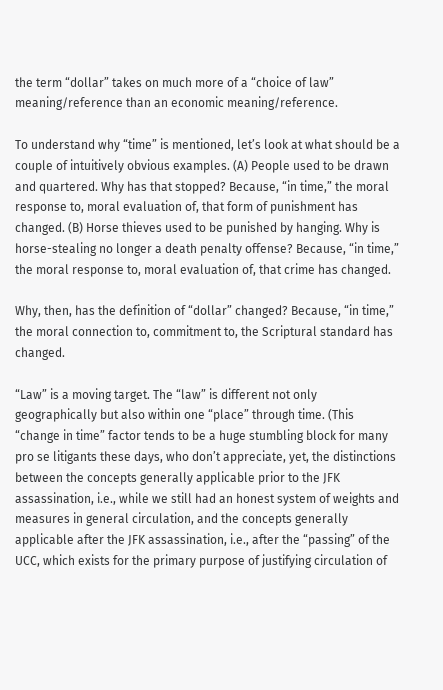the term “dollar” takes on much more of a “choice of law” meaning/reference than an economic meaning/reference.

To understand why “time” is mentioned, let’s look at what should be a couple of intuitively obvious examples. (A) People used to be drawn and quartered. Why has that stopped? Because, “in time,” the moral response to, moral evaluation of, that form of punishment has changed. (B) Horse thieves used to be punished by hanging. Why is horse-stealing no longer a death penalty offense? Because, “in time,” the moral response to, moral evaluation of, that crime has changed.

Why, then, has the definition of “dollar” changed? Because, “in time,” the moral connection to, commitment to, the Scriptural standard has changed.

“Law” is a moving target. The “law” is different not only geographically but also within one “place” through time. (This “change in time” factor tends to be a huge stumbling block for many pro se litigants these days, who don’t appreciate, yet, the distinctions between the concepts generally applicable prior to the JFK assassination, i.e., while we still had an honest system of weights and measures in general circulation, and the concepts generally applicable after the JFK assassination, i.e., after the “passing” of the UCC, which exists for the primary purpose of justifying circulation of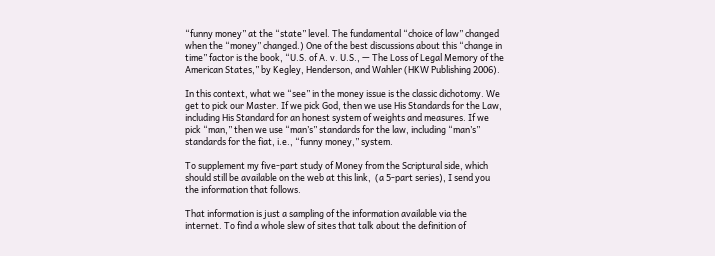“funny money” at the “state” level. The fundamental “choice of law” changed when the “money” changed.) One of the best discussions about this “change in time” factor is the book, “U.S. of A. v. U.S., — The Loss of Legal Memory of the American States,” by Kegley, Henderson, and Wahler (HKW Publishing 2006).

In this context, what we “see” in the money issue is the classic dichotomy. We get to pick our Master. If we pick God, then we use His Standards for the Law, including His Standard for an honest system of weights and measures. If we pick “man,” then we use “man’s” standards for the law, including “man’s” standards for the fiat, i.e., “funny money,” system.

To supplement my five-part study of Money from the Scriptural side, which should still be available on the web at this link,  (a 5-part series), I send you the information that follows.

That information is just a sampling of the information available via the internet. To find a whole slew of sites that talk about the definition of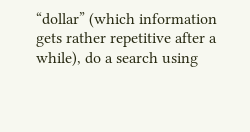“dollar” (which information gets rather repetitive after a while), do a search using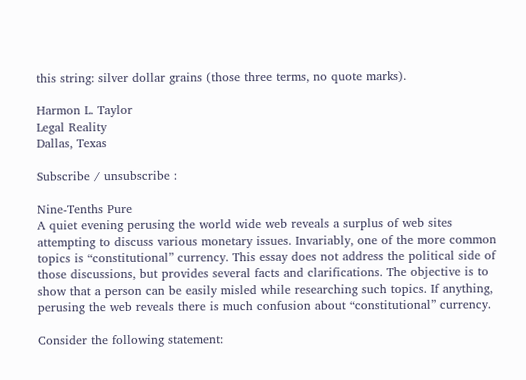this string: silver dollar grains (those three terms, no quote marks).

Harmon L. Taylor
Legal Reality
Dallas, Texas

Subscribe / unsubscribe :

Nine-Tenths Pure
A quiet evening perusing the world wide web reveals a surplus of web sites attempting to discuss various monetary issues. Invariably, one of the more common topics is “constitutional” currency. This essay does not address the political side of those discussions, but provides several facts and clarifications. The objective is to show that a person can be easily misled while researching such topics. If anything, perusing the web reveals there is much confusion about “constitutional” currency.

Consider the following statement: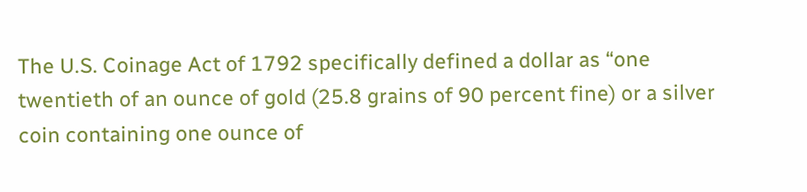The U.S. Coinage Act of 1792 specifically defined a dollar as “one twentieth of an ounce of gold (25.8 grains of 90 percent fine) or a silver coin containing one ounce of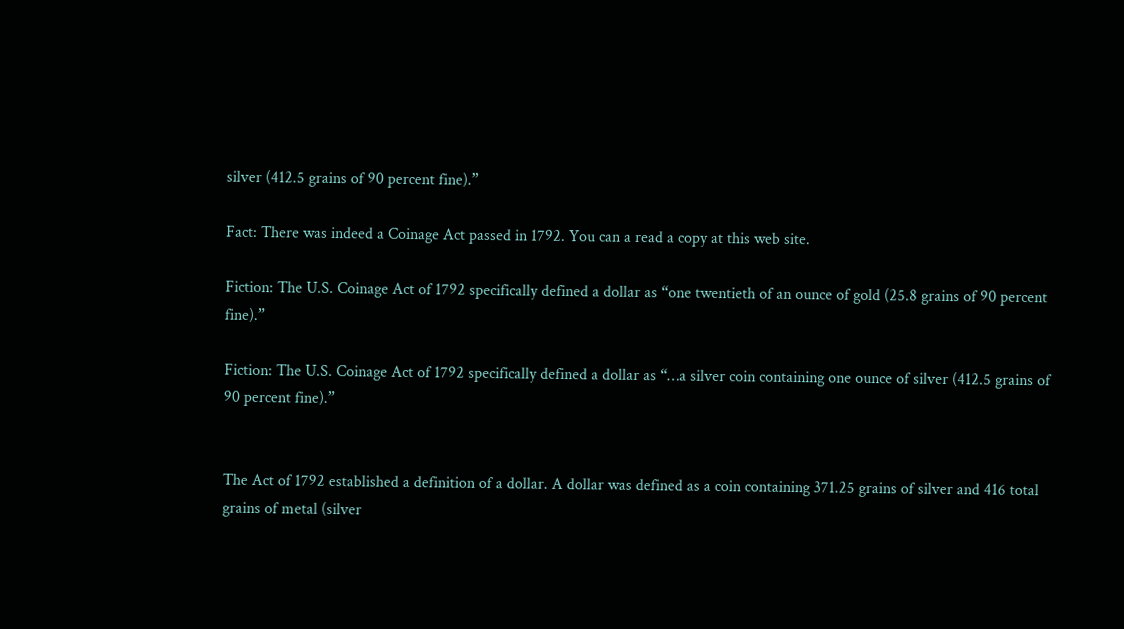silver (412.5 grains of 90 percent fine).”

Fact: There was indeed a Coinage Act passed in 1792. You can a read a copy at this web site.

Fiction: The U.S. Coinage Act of 1792 specifically defined a dollar as “one twentieth of an ounce of gold (25.8 grains of 90 percent fine).”

Fiction: The U.S. Coinage Act of 1792 specifically defined a dollar as “…a silver coin containing one ounce of silver (412.5 grains of 90 percent fine).”


The Act of 1792 established a definition of a dollar. A dollar was defined as a coin containing 371.25 grains of silver and 416 total grains of metal (silver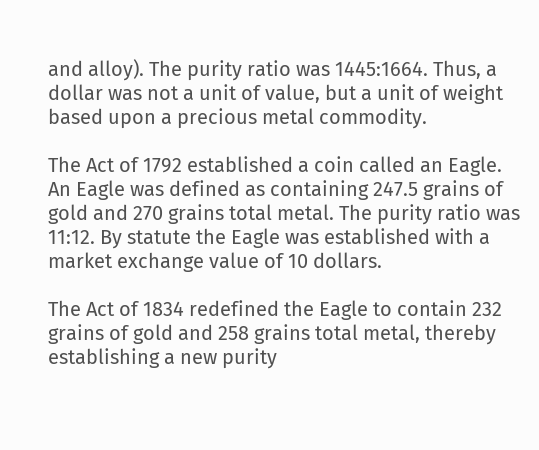and alloy). The purity ratio was 1445:1664. Thus, a dollar was not a unit of value, but a unit of weight based upon a precious metal commodity.

The Act of 1792 established a coin called an Eagle. An Eagle was defined as containing 247.5 grains of gold and 270 grains total metal. The purity ratio was 11:12. By statute the Eagle was established with a market exchange value of 10 dollars.

The Act of 1834 redefined the Eagle to contain 232 grains of gold and 258 grains total metal, thereby establishing a new purity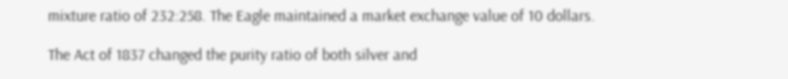mixture ratio of 232:258. The Eagle maintained a market exchange value of 10 dollars.

The Act of 1837 changed the purity ratio of both silver and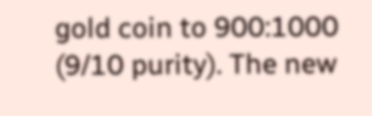gold coin to 900:1000 (9/10 purity). The new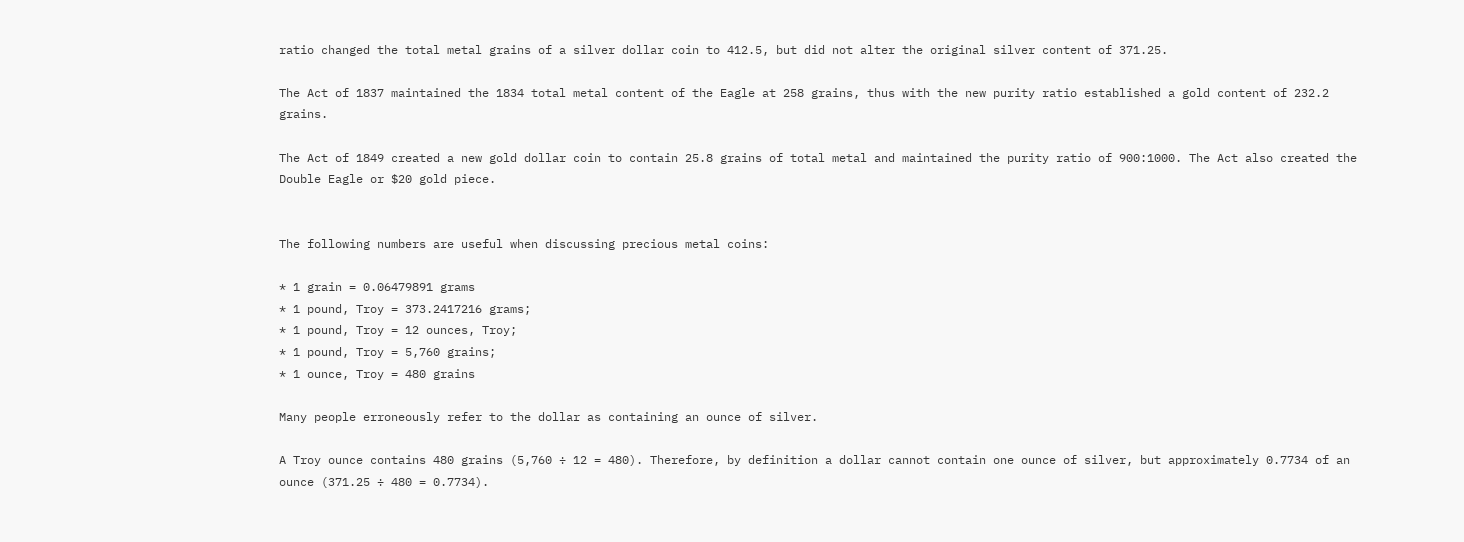ratio changed the total metal grains of a silver dollar coin to 412.5, but did not alter the original silver content of 371.25.

The Act of 1837 maintained the 1834 total metal content of the Eagle at 258 grains, thus with the new purity ratio established a gold content of 232.2 grains.

The Act of 1849 created a new gold dollar coin to contain 25.8 grains of total metal and maintained the purity ratio of 900:1000. The Act also created the Double Eagle or $20 gold piece.


The following numbers are useful when discussing precious metal coins:

* 1 grain = 0.06479891 grams
* 1 pound, Troy = 373.2417216 grams;
* 1 pound, Troy = 12 ounces, Troy;
* 1 pound, Troy = 5,760 grains;
* 1 ounce, Troy = 480 grains

Many people erroneously refer to the dollar as containing an ounce of silver.

A Troy ounce contains 480 grains (5,760 ÷ 12 = 480). Therefore, by definition a dollar cannot contain one ounce of silver, but approximately 0.7734 of an ounce (371.25 ÷ 480 = 0.7734).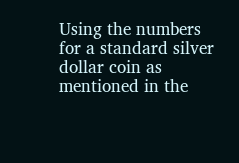Using the numbers for a standard silver dollar coin as mentioned in the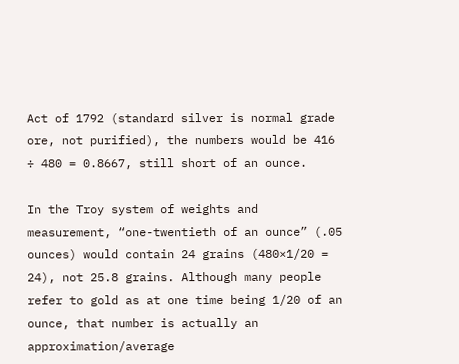Act of 1792 (standard silver is normal grade ore, not purified), the numbers would be 416 ÷ 480 = 0.8667, still short of an ounce.

In the Troy system of weights and measurement, “one-twentieth of an ounce” (.05 ounces) would contain 24 grains (480×1/20 = 24), not 25.8 grains. Although many people refer to gold as at one time being 1/20 of an ounce, that number is actually an approximation/average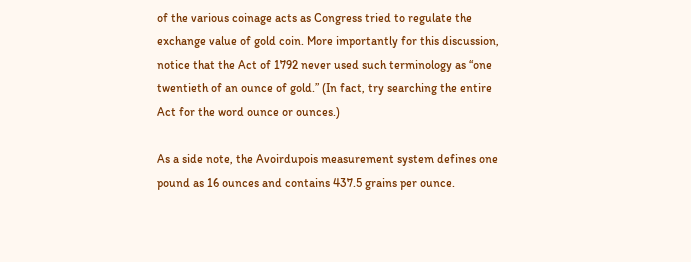of the various coinage acts as Congress tried to regulate the exchange value of gold coin. More importantly for this discussion, notice that the Act of 1792 never used such terminology as “one twentieth of an ounce of gold.” (In fact, try searching the entire Act for the word ounce or ounces.)

As a side note, the Avoirdupois measurement system defines one pound as 16 ounces and contains 437.5 grains per ounce.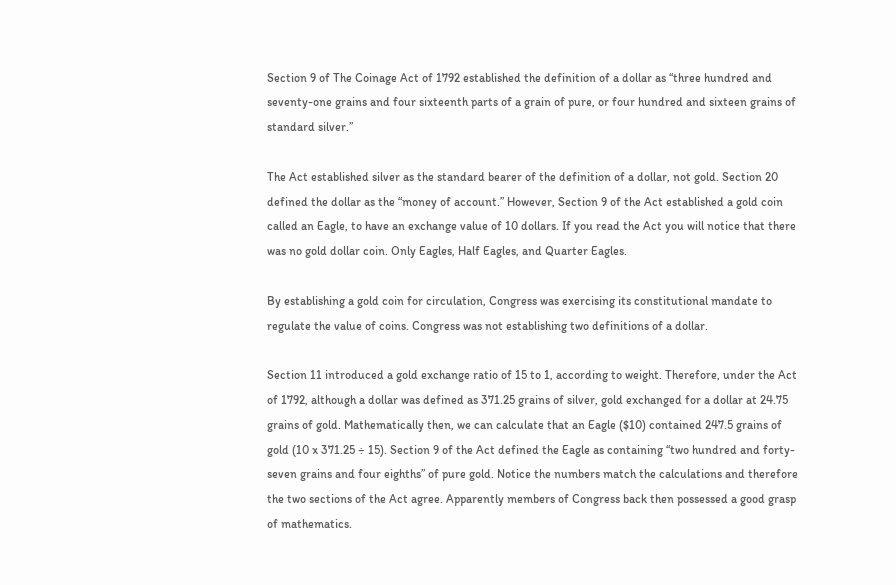Section 9 of The Coinage Act of 1792 established the definition of a dollar as “three hundred and seventy-one grains and four sixteenth parts of a grain of pure, or four hundred and sixteen grains of standard silver.”

The Act established silver as the standard bearer of the definition of a dollar, not gold. Section 20 defined the dollar as the “money of account.” However, Section 9 of the Act established a gold coin called an Eagle, to have an exchange value of 10 dollars. If you read the Act you will notice that there was no gold dollar coin. Only Eagles, Half Eagles, and Quarter Eagles.

By establishing a gold coin for circulation, Congress was exercising its constitutional mandate to regulate the value of coins. Congress was not establishing two definitions of a dollar.

Section 11 introduced a gold exchange ratio of 15 to 1, according to weight. Therefore, under the Act of 1792, although a dollar was defined as 371.25 grains of silver, gold exchanged for a dollar at 24.75 grains of gold. Mathematically then, we can calculate that an Eagle ($10) contained 247.5 grains of gold (10 x 371.25 ÷ 15). Section 9 of the Act defined the Eagle as containing “two hundred and forty-seven grains and four eighths” of pure gold. Notice the numbers match the calculations and therefore the two sections of the Act agree. Apparently members of Congress back then possessed a good grasp of mathematics.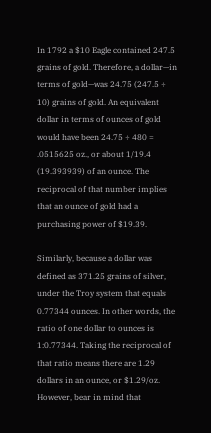In 1792 a $10 Eagle contained 247.5 grains of gold. Therefore, a dollar—in terms of gold—was 24.75 (247.5 ÷ 10) grains of gold. An equivalent dollar in terms of ounces of gold would have been 24.75 ÷ 480 = .0515625 oz., or about 1/19.4 (19.393939) of an ounce. The reciprocal of that number implies that an ounce of gold had a purchasing power of $19.39.

Similarly, because a dollar was defined as 371.25 grains of silver, under the Troy system that equals 0.77344 ounces. In other words, the ratio of one dollar to ounces is 1:0.77344. Taking the reciprocal of that ratio means there are 1.29 dollars in an ounce, or $1.29/oz. However, bear in mind that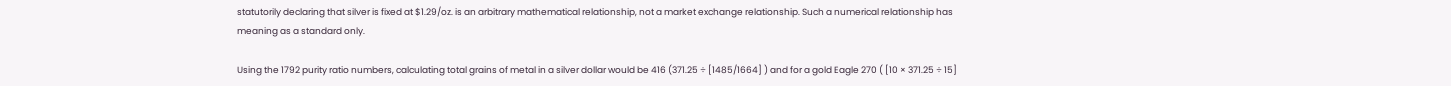statutorily declaring that silver is fixed at $1.29/oz. is an arbitrary mathematical relationship, not a market exchange relationship. Such a numerical relationship has meaning as a standard only.

Using the 1792 purity ratio numbers, calculating total grains of metal in a silver dollar would be 416 (371.25 ÷ [1485/1664] ) and for a gold Eagle 270 ( [10 × 371.25 ÷ 15]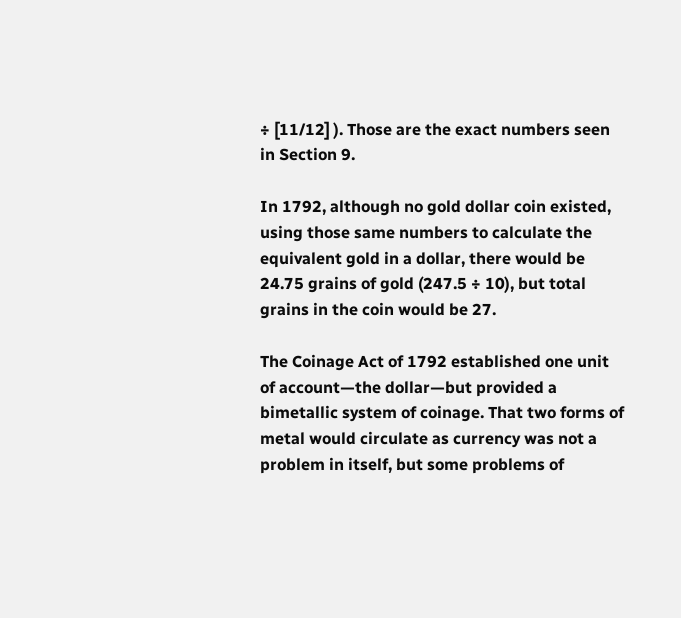÷ [11/12] ). Those are the exact numbers seen in Section 9.

In 1792, although no gold dollar coin existed, using those same numbers to calculate the equivalent gold in a dollar, there would be 24.75 grains of gold (247.5 ÷ 10), but total grains in the coin would be 27.

The Coinage Act of 1792 established one unit of account—the dollar—but provided a bimetallic system of coinage. That two forms of metal would circulate as currency was not a problem in itself, but some problems of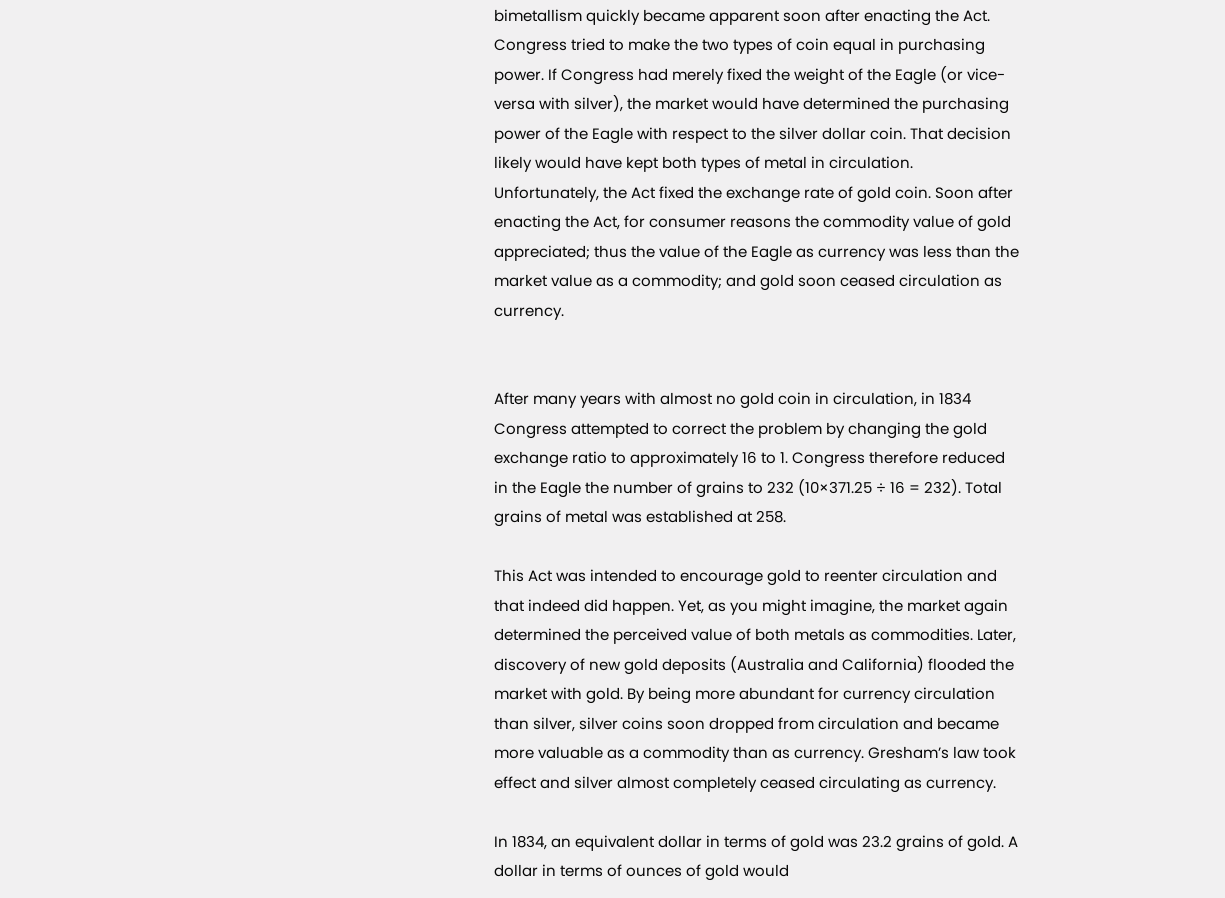bimetallism quickly became apparent soon after enacting the Act. Congress tried to make the two types of coin equal in purchasing power. If Congress had merely fixed the weight of the Eagle (or vice-versa with silver), the market would have determined the purchasing power of the Eagle with respect to the silver dollar coin. That decision likely would have kept both types of metal in circulation. Unfortunately, the Act fixed the exchange rate of gold coin. Soon after enacting the Act, for consumer reasons the commodity value of gold appreciated; thus the value of the Eagle as currency was less than the market value as a commodity; and gold soon ceased circulation as currency.


After many years with almost no gold coin in circulation, in 1834 Congress attempted to correct the problem by changing the gold exchange ratio to approximately 16 to 1. Congress therefore reduced in the Eagle the number of grains to 232 (10×371.25 ÷ 16 = 232). Total grains of metal was established at 258.

This Act was intended to encourage gold to reenter circulation and that indeed did happen. Yet, as you might imagine, the market again determined the perceived value of both metals as commodities. Later, discovery of new gold deposits (Australia and California) flooded the market with gold. By being more abundant for currency circulation than silver, silver coins soon dropped from circulation and became more valuable as a commodity than as currency. Gresham’s law took effect and silver almost completely ceased circulating as currency.

In 1834, an equivalent dollar in terms of gold was 23.2 grains of gold. A dollar in terms of ounces of gold would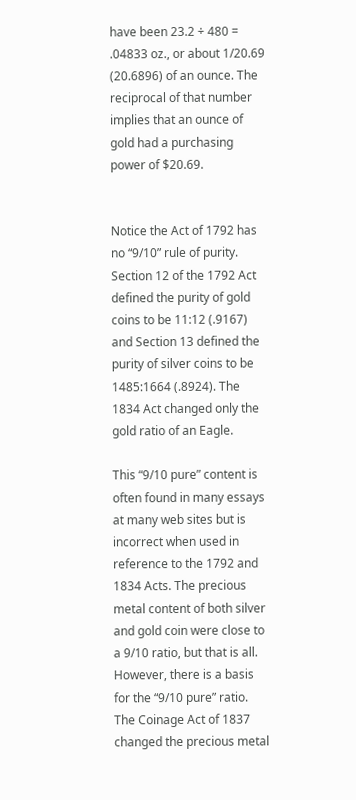have been 23.2 ÷ 480 = .04833 oz., or about 1/20.69 (20.6896) of an ounce. The reciprocal of that number implies that an ounce of gold had a purchasing power of $20.69.


Notice the Act of 1792 has no “9/10” rule of purity. Section 12 of the 1792 Act defined the purity of gold coins to be 11:12 (.9167) and Section 13 defined the purity of silver coins to be 1485:1664 (.8924). The 1834 Act changed only the gold ratio of an Eagle.

This “9/10 pure” content is often found in many essays at many web sites but is incorrect when used in reference to the 1792 and 1834 Acts. The precious metal content of both silver and gold coin were close to a 9/10 ratio, but that is all. However, there is a basis for the “9/10 pure” ratio. The Coinage Act of 1837 changed the precious metal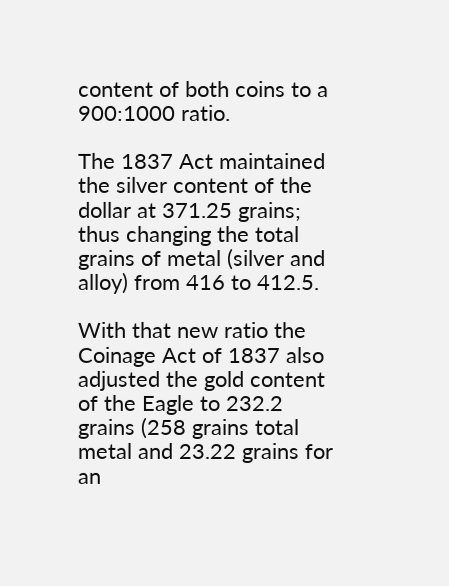content of both coins to a 900:1000 ratio.

The 1837 Act maintained the silver content of the dollar at 371.25 grains; thus changing the total grains of metal (silver and alloy) from 416 to 412.5.

With that new ratio the Coinage Act of 1837 also adjusted the gold content of the Eagle to 232.2 grains (258 grains total metal and 23.22 grains for an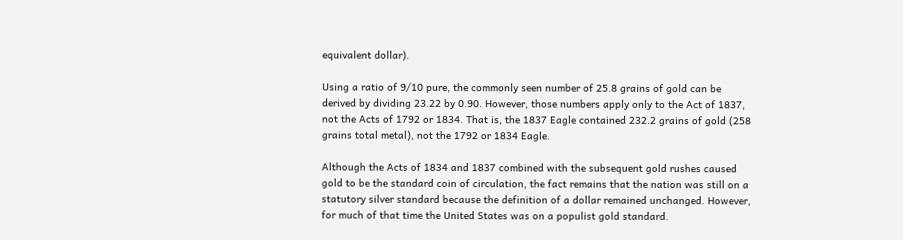equivalent dollar).

Using a ratio of 9/10 pure, the commonly seen number of 25.8 grains of gold can be derived by dividing 23.22 by 0.90. However, those numbers apply only to the Act of 1837, not the Acts of 1792 or 1834. That is, the 1837 Eagle contained 232.2 grains of gold (258 grains total metal), not the 1792 or 1834 Eagle.

Although the Acts of 1834 and 1837 combined with the subsequent gold rushes caused gold to be the standard coin of circulation, the fact remains that the nation was still on a statutory silver standard because the definition of a dollar remained unchanged. However, for much of that time the United States was on a populist gold standard.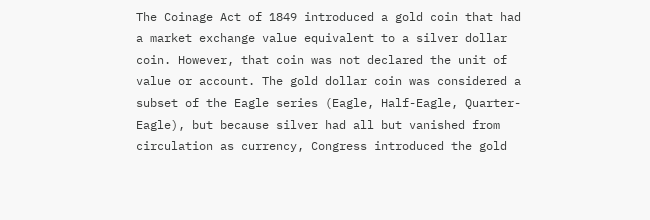The Coinage Act of 1849 introduced a gold coin that had a market exchange value equivalent to a silver dollar coin. However, that coin was not declared the unit of value or account. The gold dollar coin was considered a subset of the Eagle series (Eagle, Half-Eagle, Quarter-Eagle), but because silver had all but vanished from circulation as currency, Congress introduced the gold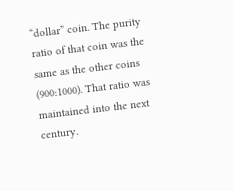“dollar” coin. The purity ratio of that coin was the same as the other coins (900:1000). That ratio was maintained into the next century.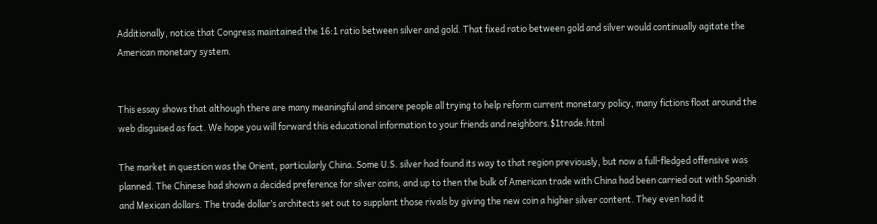Additionally, notice that Congress maintained the 16:1 ratio between silver and gold. That fixed ratio between gold and silver would continually agitate the American monetary system.


This essay shows that although there are many meaningful and sincere people all trying to help reform current monetary policy, many fictions float around the web disguised as fact. We hope you will forward this educational information to your friends and neighbors.$1trade.html

The market in question was the Orient, particularly China. Some U.S. silver had found its way to that region previously, but now a full-fledged offensive was planned. The Chinese had shown a decided preference for silver coins, and up to then the bulk of American trade with China had been carried out with Spanish and Mexican dollars. The trade dollar’s architects set out to supplant those rivals by giving the new coin a higher silver content. They even had it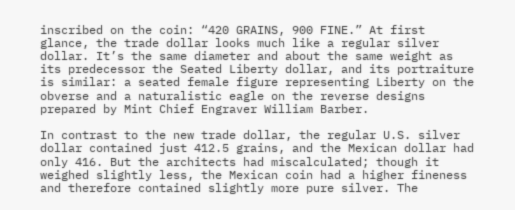inscribed on the coin: “420 GRAINS, 900 FINE.” At first glance, the trade dollar looks much like a regular silver dollar. It’s the same diameter and about the same weight as its predecessor the Seated Liberty dollar, and its portraiture is similar: a seated female figure representing Liberty on the obverse and a naturalistic eagle on the reverse designs prepared by Mint Chief Engraver William Barber.

In contrast to the new trade dollar, the regular U.S. silver dollar contained just 412.5 grains, and the Mexican dollar had only 416. But the architects had miscalculated; though it weighed slightly less, the Mexican coin had a higher fineness and therefore contained slightly more pure silver. The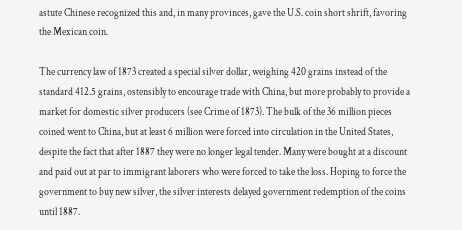astute Chinese recognized this and, in many provinces, gave the U.S. coin short shrift, favoring the Mexican coin.

The currency law of 1873 created a special silver dollar, weighing 420 grains instead of the standard 412.5 grains, ostensibly to encourage trade with China, but more probably to provide a market for domestic silver producers (see Crime of 1873). The bulk of the 36 million pieces coined went to China, but at least 6 million were forced into circulation in the United States, despite the fact that after 1887 they were no longer legal tender. Many were bought at a discount and paid out at par to immigrant laborers who were forced to take the loss. Hoping to force the government to buy new silver, the silver interests delayed government redemption of the coins until 1887.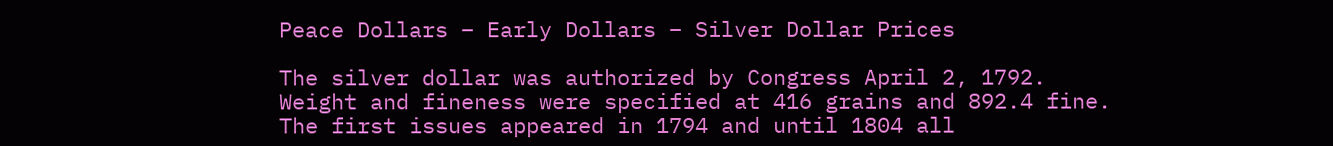Peace Dollars – Early Dollars – Silver Dollar Prices

The silver dollar was authorized by Congress April 2, 1792. Weight and fineness were specified at 416 grains and 892.4 fine. The first issues appeared in 1794 and until 1804 all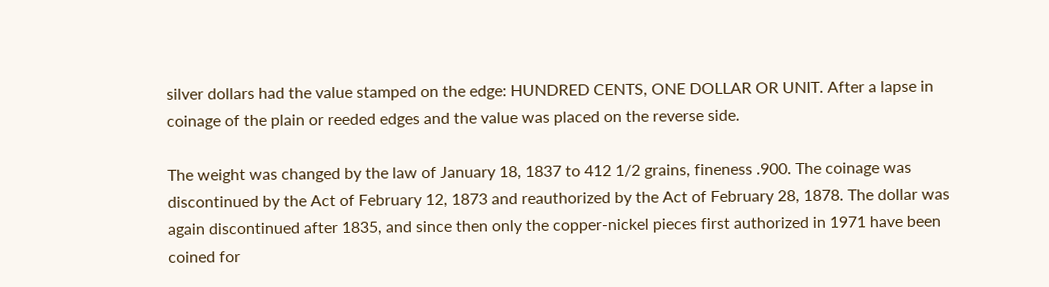silver dollars had the value stamped on the edge: HUNDRED CENTS, ONE DOLLAR OR UNIT. After a lapse in coinage of the plain or reeded edges and the value was placed on the reverse side.

The weight was changed by the law of January 18, 1837 to 412 1/2 grains, fineness .900. The coinage was discontinued by the Act of February 12, 1873 and reauthorized by the Act of February 28, 1878. The dollar was again discontinued after 1835, and since then only the copper-nickel pieces first authorized in 1971 have been coined for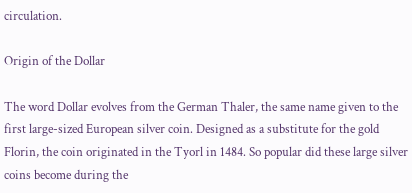circulation.

Origin of the Dollar

The word Dollar evolves from the German Thaler, the same name given to the first large-sized European silver coin. Designed as a substitute for the gold Florin, the coin originated in the Tyorl in 1484. So popular did these large silver coins become during the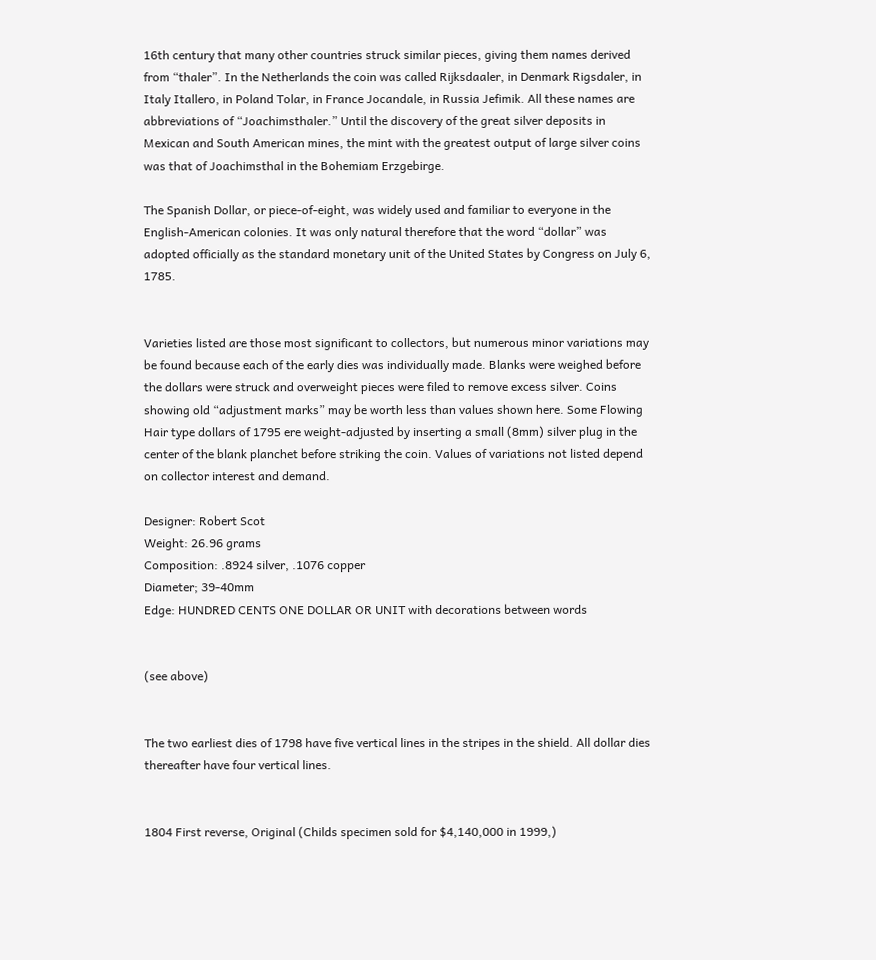16th century that many other countries struck similar pieces, giving them names derived from “thaler”. In the Netherlands the coin was called Rijksdaaler, in Denmark Rigsdaler, in Italy Itallero, in Poland Tolar, in France Jocandale, in Russia Jefimik. All these names are abbreviations of “Joachimsthaler.” Until the discovery of the great silver deposits in Mexican and South American mines, the mint with the greatest output of large silver coins was that of Joachimsthal in the Bohemiam Erzgebirge.

The Spanish Dollar, or piece-of-eight, was widely used and familiar to everyone in the English-American colonies. It was only natural therefore that the word “dollar” was adopted officially as the standard monetary unit of the United States by Congress on July 6, 1785.


Varieties listed are those most significant to collectors, but numerous minor variations may be found because each of the early dies was individually made. Blanks were weighed before the dollars were struck and overweight pieces were filed to remove excess silver. Coins showing old “adjustment marks” may be worth less than values shown here. Some Flowing Hair type dollars of 1795 ere weight-adjusted by inserting a small (8mm) silver plug in the center of the blank planchet before striking the coin. Values of variations not listed depend on collector interest and demand.

Designer: Robert Scot
Weight: 26.96 grams
Composition: .8924 silver, .1076 copper
Diameter; 39-40mm
Edge: HUNDRED CENTS ONE DOLLAR OR UNIT with decorations between words


(see above)


The two earliest dies of 1798 have five vertical lines in the stripes in the shield. All dollar dies thereafter have four vertical lines.


1804 First reverse, Original (Childs specimen sold for $4,140,000 in 1999,)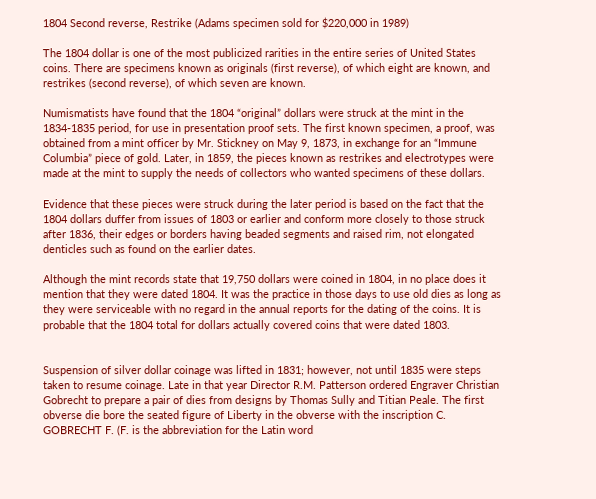1804 Second reverse, Restrike (Adams specimen sold for $220,000 in 1989)

The 1804 dollar is one of the most publicized rarities in the entire series of United States coins. There are specimens known as originals (first reverse), of which eight are known, and restrikes (second reverse), of which seven are known.

Numismatists have found that the 1804 “original” dollars were struck at the mint in the 1834-1835 period, for use in presentation proof sets. The first known specimen, a proof, was obtained from a mint officer by Mr. Stickney on May 9, 1873, in exchange for an “Immune Columbia” piece of gold. Later, in 1859, the pieces known as restrikes and electrotypes were made at the mint to supply the needs of collectors who wanted specimens of these dollars.

Evidence that these pieces were struck during the later period is based on the fact that the 1804 dollars duffer from issues of 1803 or earlier and conform more closely to those struck after 1836, their edges or borders having beaded segments and raised rim, not elongated denticles such as found on the earlier dates.

Although the mint records state that 19,750 dollars were coined in 1804, in no place does it mention that they were dated 1804. It was the practice in those days to use old dies as long as they were serviceable with no regard in the annual reports for the dating of the coins. It is probable that the 1804 total for dollars actually covered coins that were dated 1803.


Suspension of silver dollar coinage was lifted in 1831; however, not until 1835 were steps taken to resume coinage. Late in that year Director R.M. Patterson ordered Engraver Christian Gobrecht to prepare a pair of dies from designs by Thomas Sully and Titian Peale. The first obverse die bore the seated figure of Liberty in the obverse with the inscription C. GOBRECHT F. (F. is the abbreviation for the Latin word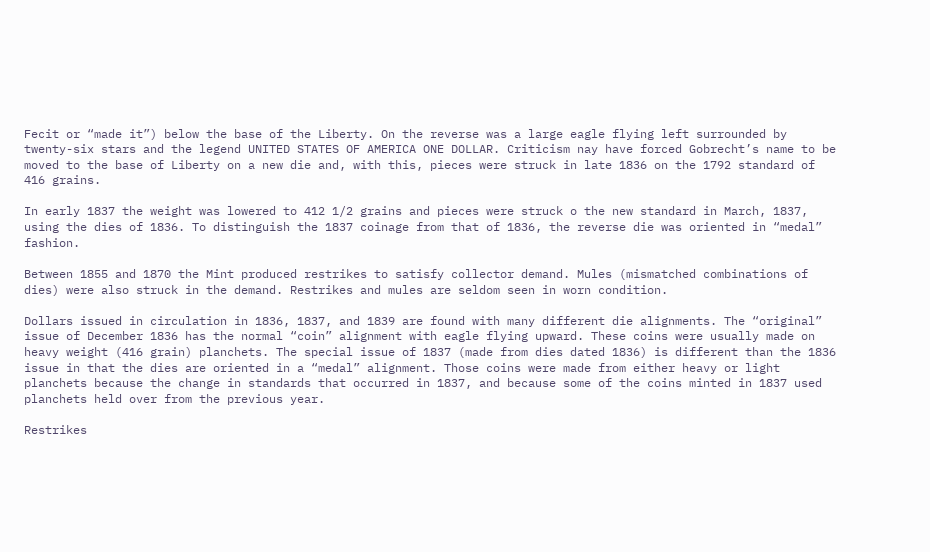Fecit or “made it”) below the base of the Liberty. On the reverse was a large eagle flying left surrounded by twenty-six stars and the legend UNITED STATES OF AMERICA ONE DOLLAR. Criticism nay have forced Gobrecht’s name to be moved to the base of Liberty on a new die and, with this, pieces were struck in late 1836 on the 1792 standard of 416 grains.

In early 1837 the weight was lowered to 412 1/2 grains and pieces were struck o the new standard in March, 1837, using the dies of 1836. To distinguish the 1837 coinage from that of 1836, the reverse die was oriented in “medal” fashion.

Between 1855 and 1870 the Mint produced restrikes to satisfy collector demand. Mules (mismatched combinations of dies) were also struck in the demand. Restrikes and mules are seldom seen in worn condition.

Dollars issued in circulation in 1836, 1837, and 1839 are found with many different die alignments. The “original” issue of December 1836 has the normal “coin” alignment with eagle flying upward. These coins were usually made on heavy weight (416 grain) planchets. The special issue of 1837 (made from dies dated 1836) is different than the 1836 issue in that the dies are oriented in a “medal” alignment. Those coins were made from either heavy or light planchets because the change in standards that occurred in 1837, and because some of the coins minted in 1837 used planchets held over from the previous year.

Restrikes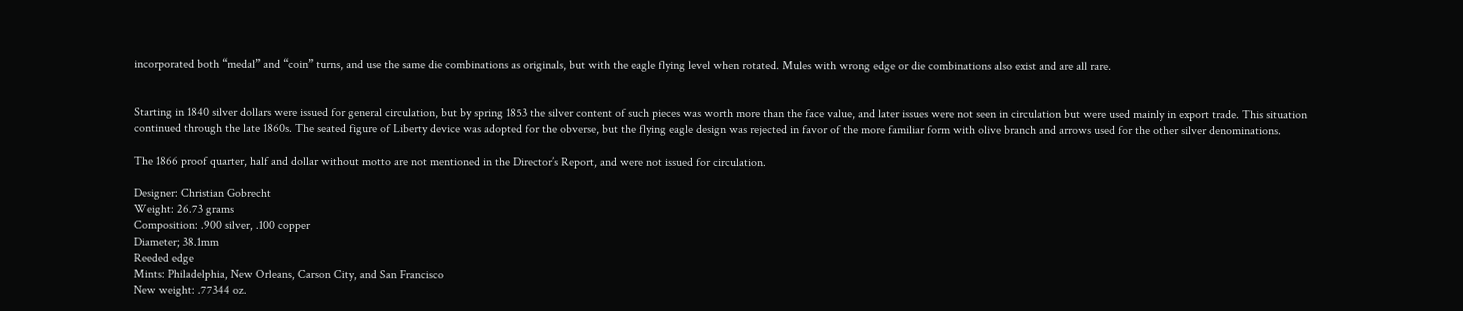incorporated both “medal” and “coin” turns, and use the same die combinations as originals, but with the eagle flying level when rotated. Mules with wrong edge or die combinations also exist and are all rare.


Starting in 1840 silver dollars were issued for general circulation, but by spring 1853 the silver content of such pieces was worth more than the face value, and later issues were not seen in circulation but were used mainly in export trade. This situation continued through the late 1860s. The seated figure of Liberty device was adopted for the obverse, but the flying eagle design was rejected in favor of the more familiar form with olive branch and arrows used for the other silver denominations.

The 1866 proof quarter, half and dollar without motto are not mentioned in the Director’s Report, and were not issued for circulation.

Designer: Christian Gobrecht
Weight: 26.73 grams
Composition: .900 silver, .100 copper
Diameter; 38.1mm
Reeded edge
Mints: Philadelphia, New Orleans, Carson City, and San Francisco
New weight: .77344 oz.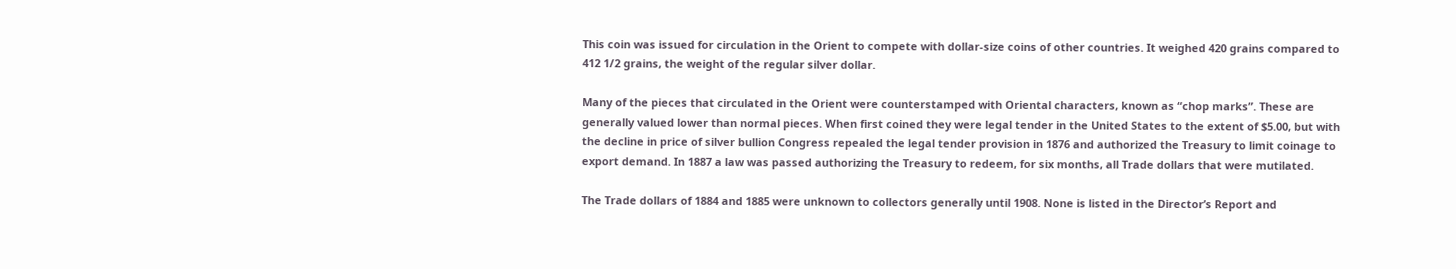This coin was issued for circulation in the Orient to compete with dollar-size coins of other countries. It weighed 420 grains compared to 412 1/2 grains, the weight of the regular silver dollar.

Many of the pieces that circulated in the Orient were counterstamped with Oriental characters, known as “chop marks”. These are generally valued lower than normal pieces. When first coined they were legal tender in the United States to the extent of $5.00, but with the decline in price of silver bullion Congress repealed the legal tender provision in 1876 and authorized the Treasury to limit coinage to export demand. In 1887 a law was passed authorizing the Treasury to redeem, for six months, all Trade dollars that were mutilated.

The Trade dollars of 1884 and 1885 were unknown to collectors generally until 1908. None is listed in the Director’s Report and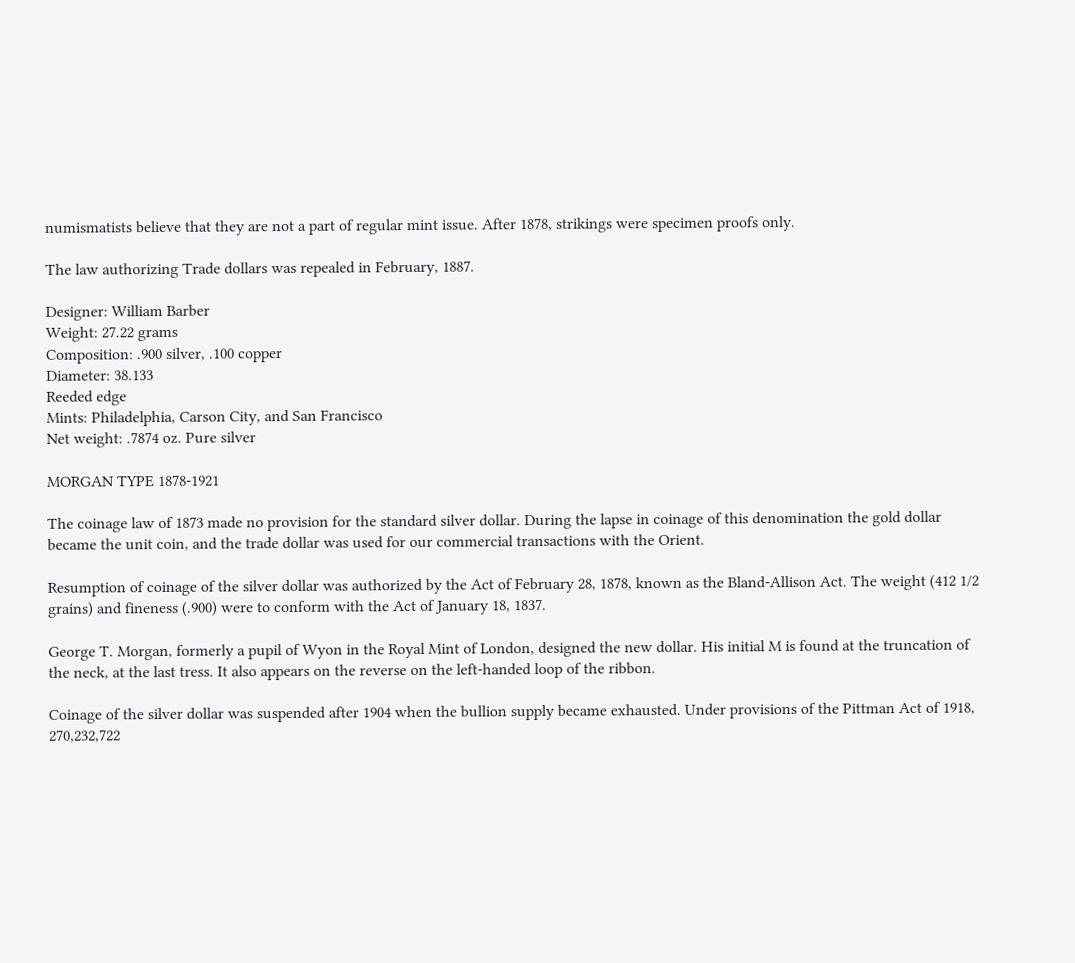numismatists believe that they are not a part of regular mint issue. After 1878, strikings were specimen proofs only.

The law authorizing Trade dollars was repealed in February, 1887.

Designer: William Barber
Weight: 27.22 grams
Composition: .900 silver, .100 copper
Diameter: 38.133
Reeded edge
Mints: Philadelphia, Carson City, and San Francisco
Net weight: .7874 oz. Pure silver

MORGAN TYPE 1878-1921

The coinage law of 1873 made no provision for the standard silver dollar. During the lapse in coinage of this denomination the gold dollar became the unit coin, and the trade dollar was used for our commercial transactions with the Orient.

Resumption of coinage of the silver dollar was authorized by the Act of February 28, 1878, known as the Bland-Allison Act. The weight (412 1/2 grains) and fineness (.900) were to conform with the Act of January 18, 1837.

George T. Morgan, formerly a pupil of Wyon in the Royal Mint of London, designed the new dollar. His initial M is found at the truncation of the neck, at the last tress. It also appears on the reverse on the left-handed loop of the ribbon.

Coinage of the silver dollar was suspended after 1904 when the bullion supply became exhausted. Under provisions of the Pittman Act of 1918, 270,232,722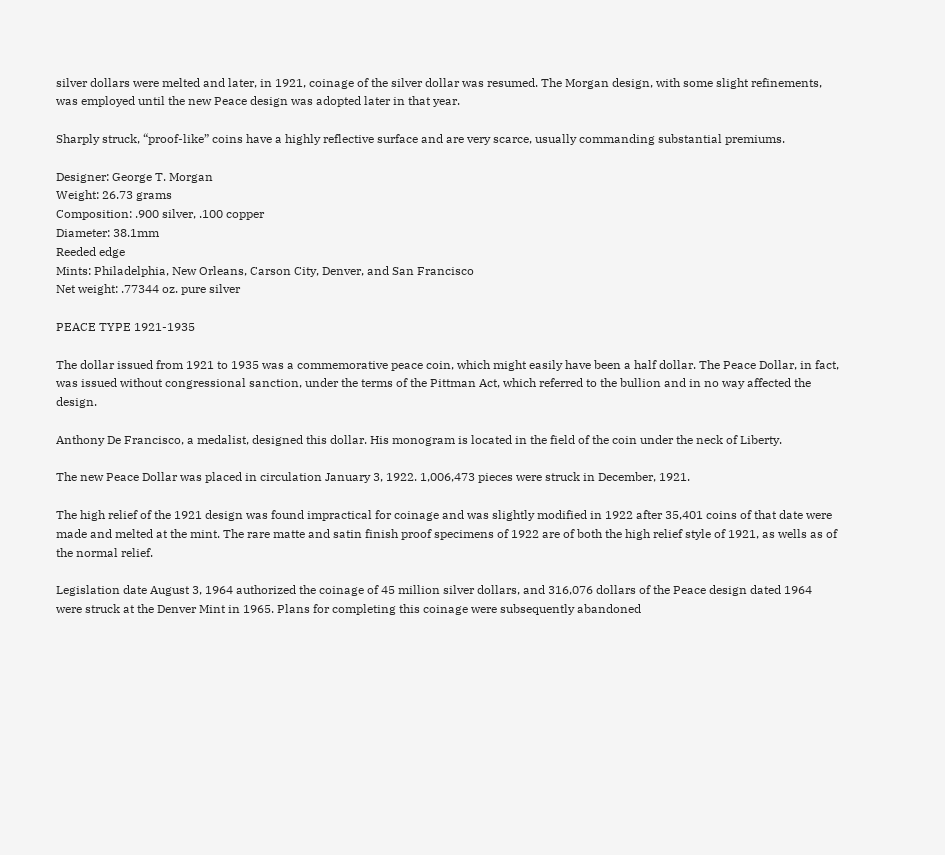silver dollars were melted and later, in 1921, coinage of the silver dollar was resumed. The Morgan design, with some slight refinements, was employed until the new Peace design was adopted later in that year.

Sharply struck, “proof-like” coins have a highly reflective surface and are very scarce, usually commanding substantial premiums.

Designer: George T. Morgan
Weight: 26.73 grams
Composition: .900 silver, .100 copper
Diameter: 38.1mm
Reeded edge
Mints: Philadelphia, New Orleans, Carson City, Denver, and San Francisco
Net weight: .77344 oz. pure silver

PEACE TYPE 1921-1935

The dollar issued from 1921 to 1935 was a commemorative peace coin, which might easily have been a half dollar. The Peace Dollar, in fact, was issued without congressional sanction, under the terms of the Pittman Act, which referred to the bullion and in no way affected the design.

Anthony De Francisco, a medalist, designed this dollar. His monogram is located in the field of the coin under the neck of Liberty.

The new Peace Dollar was placed in circulation January 3, 1922. 1,006,473 pieces were struck in December, 1921.

The high relief of the 1921 design was found impractical for coinage and was slightly modified in 1922 after 35,401 coins of that date were made and melted at the mint. The rare matte and satin finish proof specimens of 1922 are of both the high relief style of 1921, as wells as of the normal relief.

Legislation date August 3, 1964 authorized the coinage of 45 million silver dollars, and 316,076 dollars of the Peace design dated 1964 were struck at the Denver Mint in 1965. Plans for completing this coinage were subsequently abandoned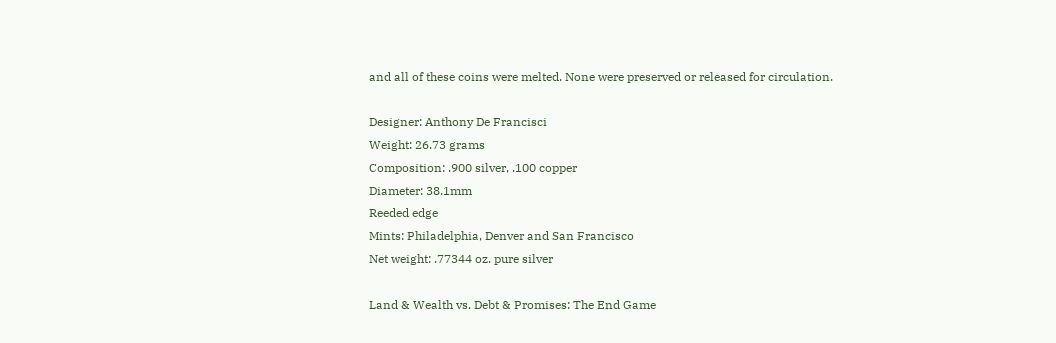and all of these coins were melted. None were preserved or released for circulation.

Designer: Anthony De Francisci
Weight: 26.73 grams
Composition: .900 silver, .100 copper
Diameter: 38.1mm
Reeded edge
Mints: Philadelphia, Denver and San Francisco
Net weight: .77344 oz. pure silver

Land & Wealth vs. Debt & Promises: The End Game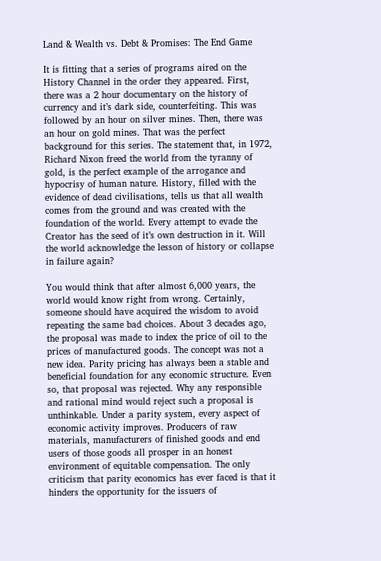Land & Wealth vs. Debt & Promises: The End Game

It is fitting that a series of programs aired on the History Channel in the order they appeared. First, there was a 2 hour documentary on the history of currency and it’s dark side, counterfeiting. This was followed by an hour on silver mines. Then, there was an hour on gold mines. That was the perfect background for this series. The statement that, in 1972, Richard Nixon freed the world from the tyranny of gold, is the perfect example of the arrogance and hypocrisy of human nature. History, filled with the evidence of dead civilisations, tells us that all wealth comes from the ground and was created with the foundation of the world. Every attempt to evade the Creator has the seed of it’s own destruction in it. Will the world acknowledge the lesson of history or collapse in failure again?

You would think that after almost 6,000 years, the world would know right from wrong. Certainly, someone should have acquired the wisdom to avoid repeating the same bad choices. About 3 decades ago, the proposal was made to index the price of oil to the prices of manufactured goods. The concept was not a new idea. Parity pricing has always been a stable and beneficial foundation for any economic structure. Even so, that proposal was rejected. Why any responsible and rational mind would reject such a proposal is unthinkable. Under a parity system, every aspect of economic activity improves. Producers of raw materials, manufacturers of finished goods and end users of those goods all prosper in an honest environment of equitable compensation. The only criticism that parity economics has ever faced is that it hinders the opportunity for the issuers of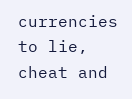currencies to lie, cheat and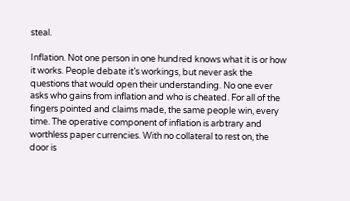steal.

Inflation. Not one person in one hundred knows what it is or how it works. People debate it’s workings, but never ask the questions that would open their understanding. No one ever asks who gains from inflation and who is cheated. For all of the fingers pointed and claims made, the same people win, every time. The operative component of inflation is arbtrary and worthless paper currencies. With no collateral to rest on, the door is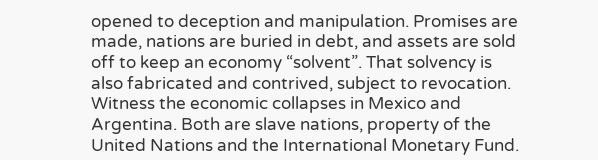opened to deception and manipulation. Promises are made, nations are buried in debt, and assets are sold off to keep an economy “solvent”. That solvency is also fabricated and contrived, subject to revocation. Witness the economic collapses in Mexico and Argentina. Both are slave nations, property of the United Nations and the International Monetary Fund.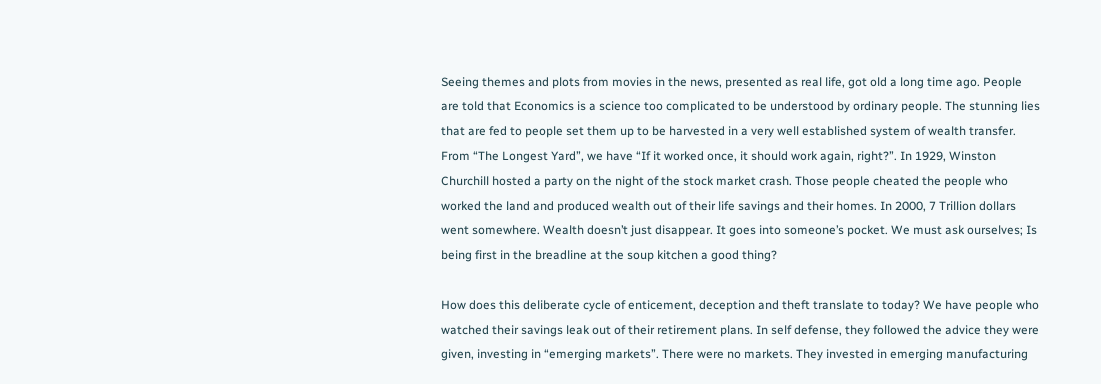Seeing themes and plots from movies in the news, presented as real life, got old a long time ago. People are told that Economics is a science too complicated to be understood by ordinary people. The stunning lies that are fed to people set them up to be harvested in a very well established system of wealth transfer. From “The Longest Yard”, we have “If it worked once, it should work again, right?”. In 1929, Winston Churchill hosted a party on the night of the stock market crash. Those people cheated the people who worked the land and produced wealth out of their life savings and their homes. In 2000, 7 Trillion dollars went somewhere. Wealth doesn’t just disappear. It goes into someone’s pocket. We must ask ourselves; Is being first in the breadline at the soup kitchen a good thing?

How does this deliberate cycle of enticement, deception and theft translate to today? We have people who watched their savings leak out of their retirement plans. In self defense, they followed the advice they were given, investing in “emerging markets”. There were no markets. They invested in emerging manufacturing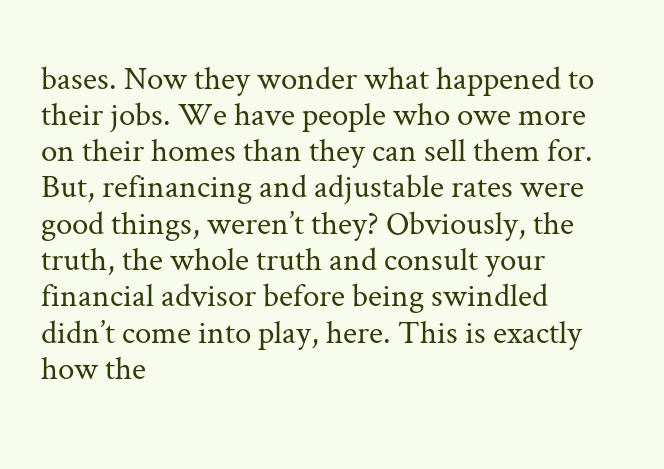bases. Now they wonder what happened to their jobs. We have people who owe more on their homes than they can sell them for. But, refinancing and adjustable rates were good things, weren’t they? Obviously, the truth, the whole truth and consult your financial advisor before being swindled didn’t come into play, here. This is exactly how the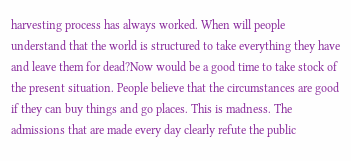harvesting process has always worked. When will people understand that the world is structured to take everything they have and leave them for dead?Now would be a good time to take stock of the present situation. People believe that the circumstances are good if they can buy things and go places. This is madness. The admissions that are made every day clearly refute the public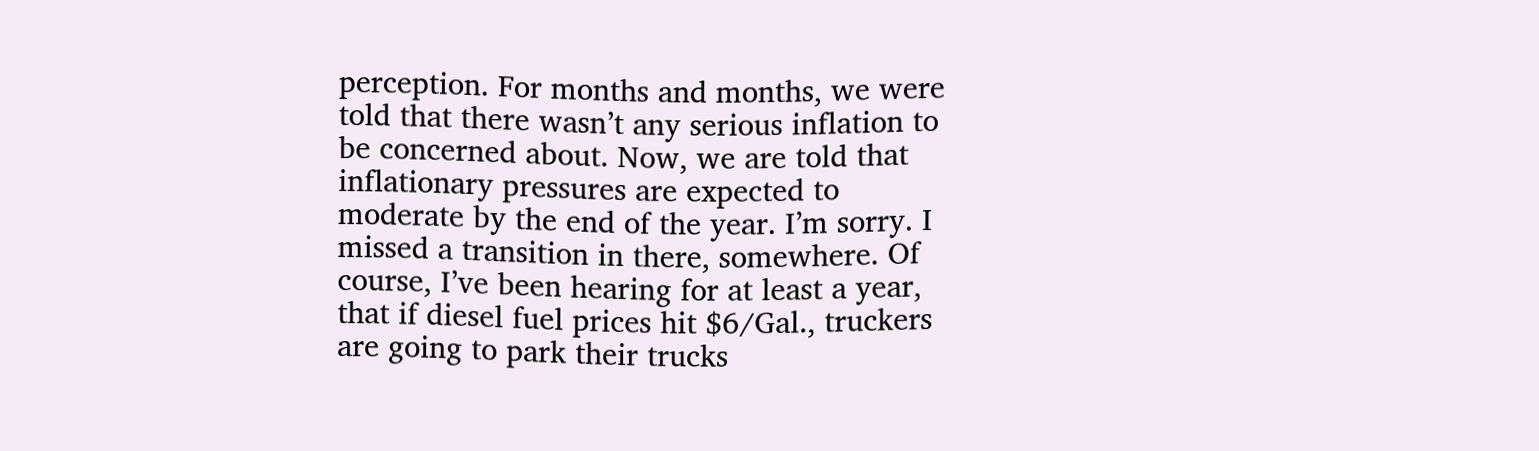perception. For months and months, we were told that there wasn’t any serious inflation to be concerned about. Now, we are told that inflationary pressures are expected to moderate by the end of the year. I’m sorry. I missed a transition in there, somewhere. Of course, I’ve been hearing for at least a year, that if diesel fuel prices hit $6/Gal., truckers are going to park their trucks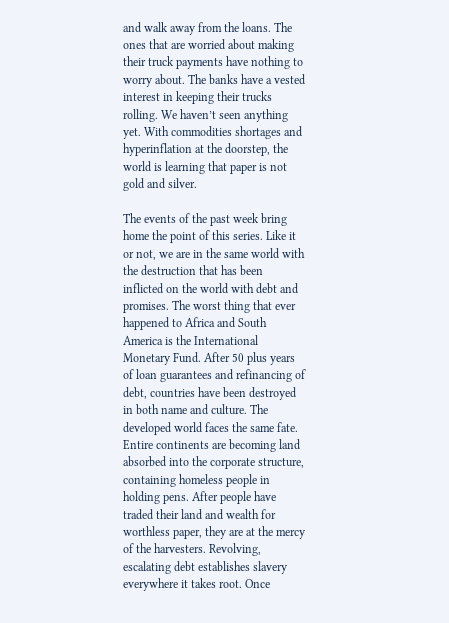and walk away from the loans. The ones that are worried about making their truck payments have nothing to worry about. The banks have a vested interest in keeping their trucks rolling. We haven’t seen anything yet. With commodities shortages and hyperinflation at the doorstep, the world is learning that paper is not gold and silver.

The events of the past week bring home the point of this series. Like it or not, we are in the same world with the destruction that has been inflicted on the world with debt and promises. The worst thing that ever happened to Africa and South America is the International Monetary Fund. After 50 plus years of loan guarantees and refinancing of debt, countries have been destroyed in both name and culture. The developed world faces the same fate. Entire continents are becoming land absorbed into the corporate structure, containing homeless people in holding pens. After people have traded their land and wealth for worthless paper, they are at the mercy of the harvesters. Revolving, escalating debt establishes slavery everywhere it takes root. Once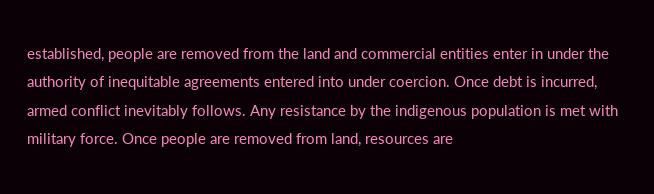established, people are removed from the land and commercial entities enter in under the authority of inequitable agreements entered into under coercion. Once debt is incurred, armed conflict inevitably follows. Any resistance by the indigenous population is met with military force. Once people are removed from land, resources are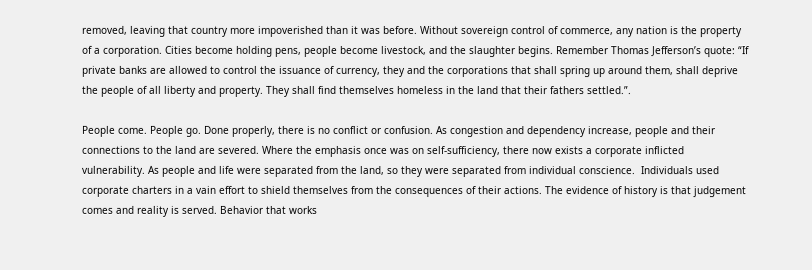removed, leaving that country more impoverished than it was before. Without sovereign control of commerce, any nation is the property of a corporation. Cities become holding pens, people become livestock, and the slaughter begins. Remember Thomas Jefferson’s quote: “If private banks are allowed to control the issuance of currency, they and the corporations that shall spring up around them, shall deprive the people of all liberty and property. They shall find themselves homeless in the land that their fathers settled.”.

People come. People go. Done properly, there is no conflict or confusion. As congestion and dependency increase, people and their connections to the land are severed. Where the emphasis once was on self-sufficiency, there now exists a corporate inflicted vulnerability. As people and life were separated from the land, so they were separated from individual conscience.  Individuals used corporate charters in a vain effort to shield themselves from the consequences of their actions. The evidence of history is that judgement comes and reality is served. Behavior that works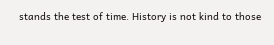stands the test of time. History is not kind to those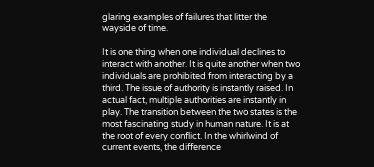glaring examples of failures that litter the wayside of time.

It is one thing when one individual declines to interact with another. It is quite another when two individuals are prohibited from interacting by a third. The issue of authority is instantly raised. In actual fact, multiple authorities are instantly in play. The transition between the two states is the most fascinating study in human nature. It is at the root of every conflict. In the whirlwind of current events, the difference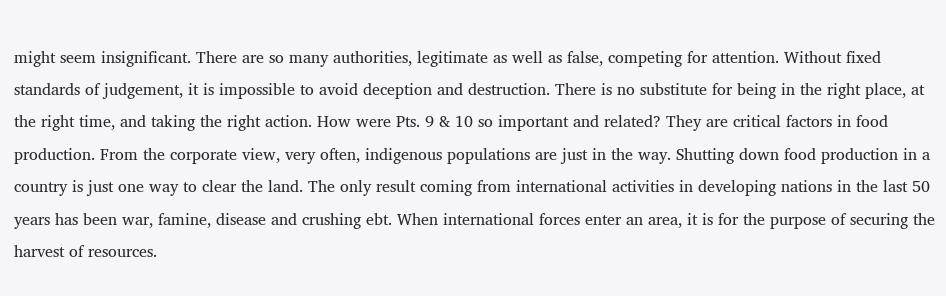might seem insignificant. There are so many authorities, legitimate as well as false, competing for attention. Without fixed standards of judgement, it is impossible to avoid deception and destruction. There is no substitute for being in the right place, at the right time, and taking the right action. How were Pts. 9 & 10 so important and related? They are critical factors in food production. From the corporate view, very often, indigenous populations are just in the way. Shutting down food production in a country is just one way to clear the land. The only result coming from international activities in developing nations in the last 50 years has been war, famine, disease and crushing ebt. When international forces enter an area, it is for the purpose of securing the harvest of resources.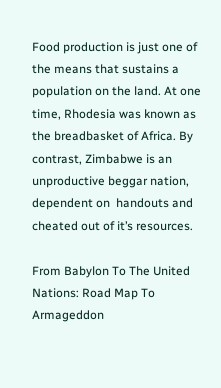Food production is just one of the means that sustains a population on the land. At one time, Rhodesia was known as the breadbasket of Africa. By contrast, Zimbabwe is an unproductive beggar nation, dependent on  handouts and cheated out of it’s resources.

From Babylon To The United Nations: Road Map To Armageddon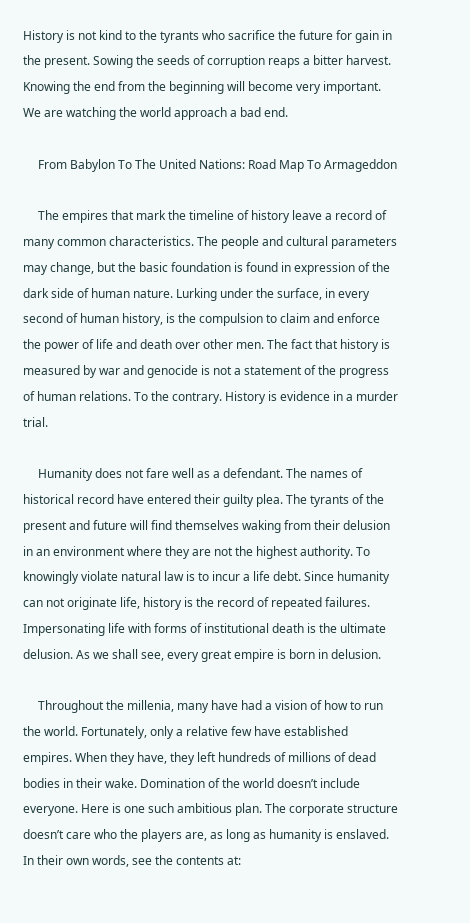History is not kind to the tyrants who sacrifice the future for gain in the present. Sowing the seeds of corruption reaps a bitter harvest. Knowing the end from the beginning will become very important. We are watching the world approach a bad end.

     From Babylon To The United Nations: Road Map To Armageddon

     The empires that mark the timeline of history leave a record of many common characteristics. The people and cultural parameters may change, but the basic foundation is found in expression of the dark side of human nature. Lurking under the surface, in every second of human history, is the compulsion to claim and enforce the power of life and death over other men. The fact that history is measured by war and genocide is not a statement of the progress of human relations. To the contrary. History is evidence in a murder trial.

     Humanity does not fare well as a defendant. The names of historical record have entered their guilty plea. The tyrants of the present and future will find themselves waking from their delusion in an environment where they are not the highest authority. To knowingly violate natural law is to incur a life debt. Since humanity can not originate life, history is the record of repeated failures. Impersonating life with forms of institutional death is the ultimate delusion. As we shall see, every great empire is born in delusion.

     Throughout the millenia, many have had a vision of how to run the world. Fortunately, only a relative few have established empires. When they have, they left hundreds of millions of dead bodies in their wake. Domination of the world doesn’t include everyone. Here is one such ambitious plan. The corporate structure doesn’t care who the players are, as long as humanity is enslaved. In their own words, see the contents at: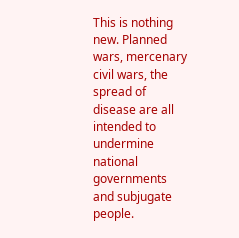This is nothing new. Planned wars, mercenary civil wars, the spread of disease are all intended to undermine national governments and subjugate people.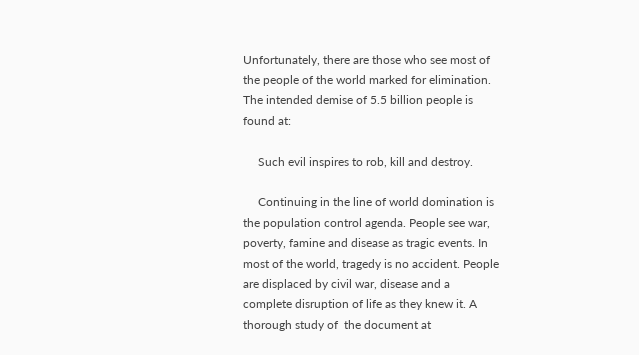Unfortunately, there are those who see most of the people of the world marked for elimination. The intended demise of 5.5 billion people is found at:

     Such evil inspires to rob, kill and destroy.

     Continuing in the line of world domination is the population control agenda. People see war, poverty, famine and disease as tragic events. In most of the world, tragedy is no accident. People are displaced by civil war, disease and a complete disruption of life as they knew it. A thorough study of  the document at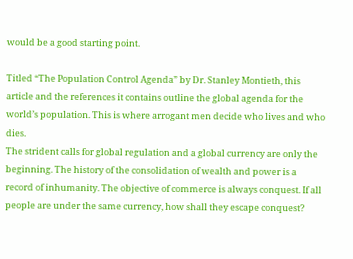would be a good starting point.

Titled “The Population Control Agenda” by Dr. Stanley Montieth, this article and the references it contains outline the global agenda for the world’s population. This is where arrogant men decide who lives and who dies.
The strident calls for global regulation and a global currency are only the beginning. The history of the consolidation of wealth and power is a record of inhumanity. The objective of commerce is always conquest. If all people are under the same currency, how shall they escape conquest?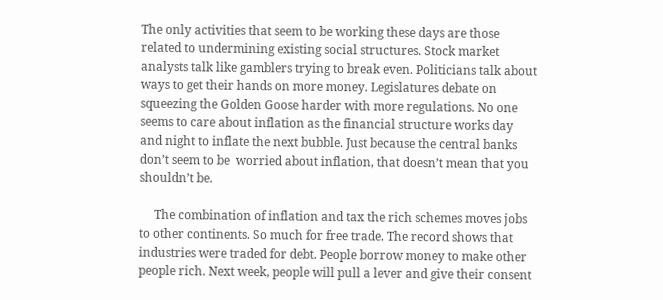The only activities that seem to be working these days are those related to undermining existing social structures. Stock market analysts talk like gamblers trying to break even. Politicians talk about ways to get their hands on more money. Legislatures debate on squeezing the Golden Goose harder with more regulations. No one seems to care about inflation as the financial structure works day and night to inflate the next bubble. Just because the central banks don’t seem to be  worried about inflation, that doesn’t mean that you shouldn’t be.

     The combination of inflation and tax the rich schemes moves jobs to other continents. So much for free trade. The record shows that industries were traded for debt. People borrow money to make other people rich. Next week, people will pull a lever and give their consent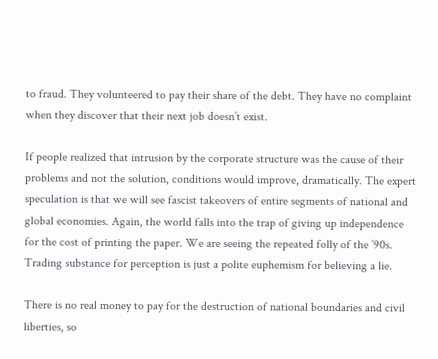to fraud. They volunteered to pay their share of the debt. They have no complaint when they discover that their next job doesn’t exist.

If people realized that intrusion by the corporate structure was the cause of their problems and not the solution, conditions would improve, dramatically. The expert speculation is that we will see fascist takeovers of entire segments of national and global economies. Again, the world falls into the trap of giving up independence for the cost of printing the paper. We are seeing the repeated folly of the ’90s. Trading substance for perception is just a polite euphemism for believing a lie.

There is no real money to pay for the destruction of national boundaries and civil liberties, so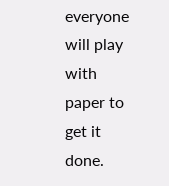everyone will play with paper to get it done.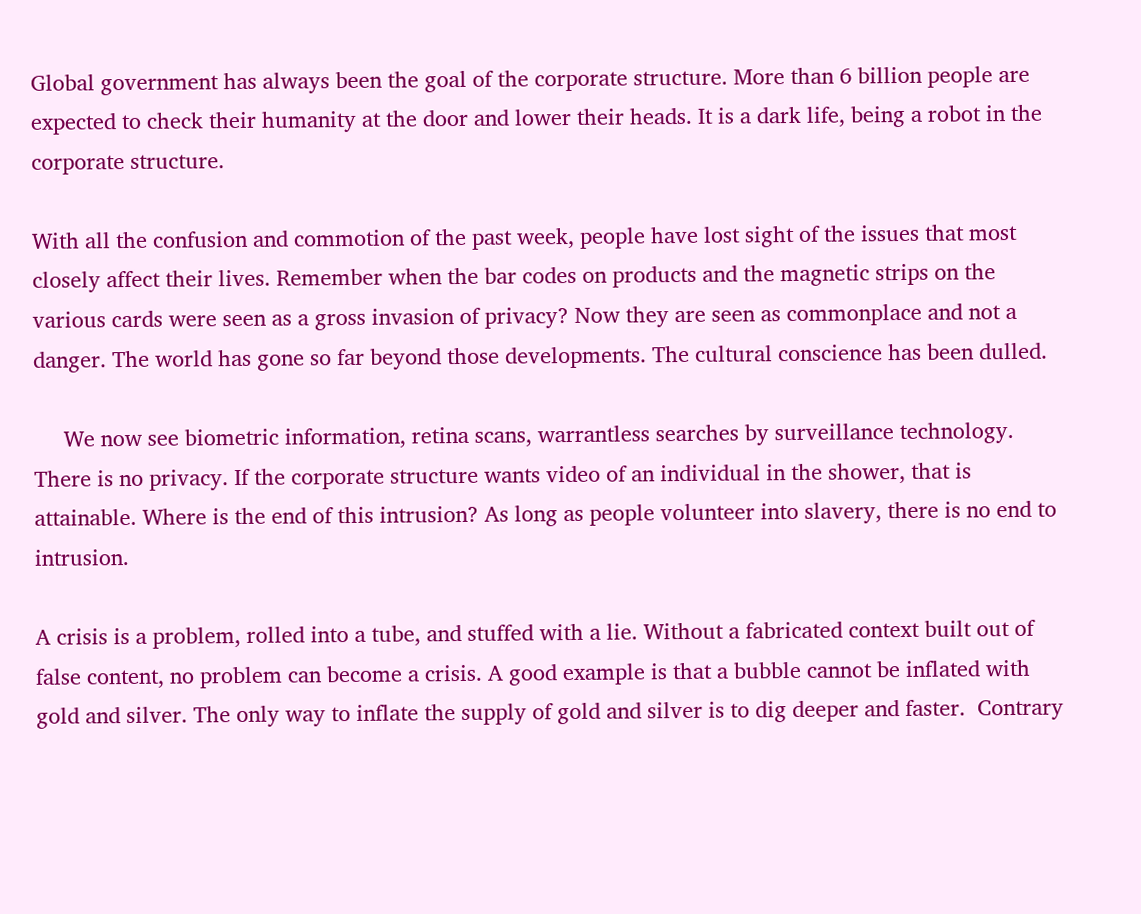Global government has always been the goal of the corporate structure. More than 6 billion people are expected to check their humanity at the door and lower their heads. It is a dark life, being a robot in the corporate structure.

With all the confusion and commotion of the past week, people have lost sight of the issues that most closely affect their lives. Remember when the bar codes on products and the magnetic strips on the various cards were seen as a gross invasion of privacy? Now they are seen as commonplace and not a danger. The world has gone so far beyond those developments. The cultural conscience has been dulled.

     We now see biometric information, retina scans, warrantless searches by surveillance technology. There is no privacy. If the corporate structure wants video of an individual in the shower, that is attainable. Where is the end of this intrusion? As long as people volunteer into slavery, there is no end to intrusion.

A crisis is a problem, rolled into a tube, and stuffed with a lie. Without a fabricated context built out of false content, no problem can become a crisis. A good example is that a bubble cannot be inflated with gold and silver. The only way to inflate the supply of gold and silver is to dig deeper and faster.  Contrary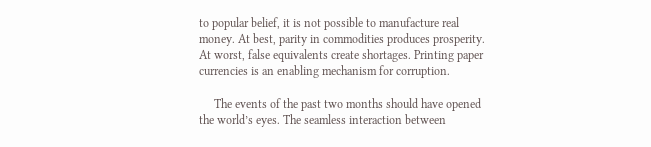to popular belief, it is not possible to manufacture real money. At best, parity in commodities produces prosperity. At worst, false equivalents create shortages. Printing paper currencies is an enabling mechanism for corruption.

     The events of the past two months should have opened the world’s eyes. The seamless interaction between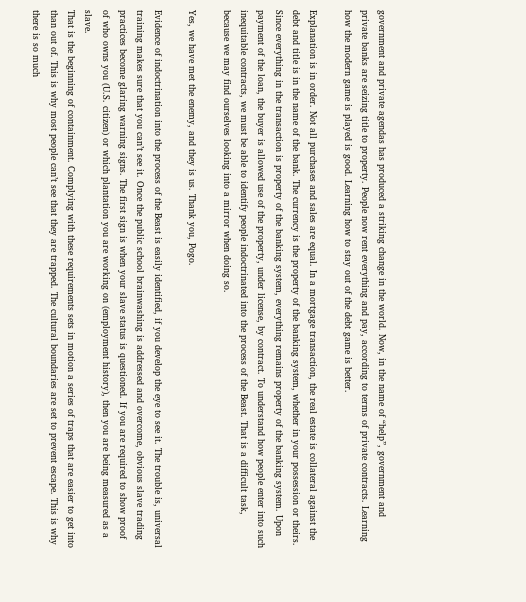government and private agendas has produced a striking change in the world. Now, in the name of “help”, government and private banks are seizing title to property. People now rent everything and pay, according to terms of private contracts. Learning how the modern game is played is good. Learning how to stay out of the debt game is better.

Explanation is in order. Not all purchases and sales are equal. In a mortgage transaction, the real estate is collateral against the debt and title is in the name of the bank. The currency is the property of the banking system, whether in your possession or theirs. Since everything in the transaction is property of the banking system, everything remains property of the banking system. Upon payment of the loan, the buyer is allowed use of the property, under license, by contract. To understand how people enter into such inequitable contracts, we must be able to identify people indoctrinated into the process of the Beast. That is a difficult task, because we may find ourselves looking into a mirror when doing so.

Yes, we have met the enemy, and they is us. Thank you, Pogo.

Evidence of indoctrination into the process of the Beast is easily identified, if you develop the eye to see it. The trouble is, universal training makes sure that you can’t see it. Once the public school brainwashing is addressed and overcome, obvious slave trading practices become glaring warning signs. The first sign is when your slave status is questioned. If you are required to show proof of who owns you (U.S. citizen) or which plantation you are working on (employment history), then you are being measured as a slave.
That is the beginning of containment. Complying with these requirements sets in motion a series of traps that are easier to get into than out of. This is why most people can’t see that they are trapped. The cultural boundaries are set to prevent escape. This is why there is so much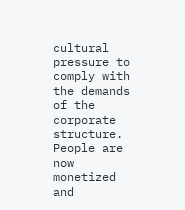cultural pressure to comply with the demands of the corporate structure. People are now monetized and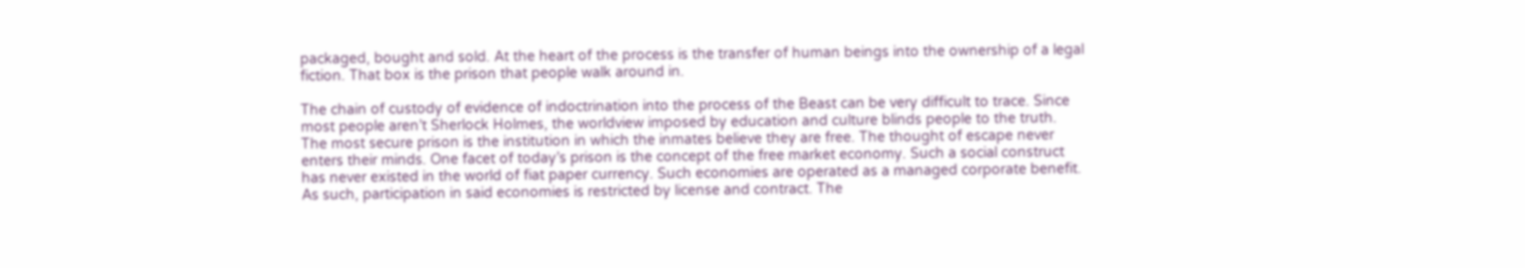packaged, bought and sold. At the heart of the process is the transfer of human beings into the ownership of a legal fiction. That box is the prison that people walk around in.

The chain of custody of evidence of indoctrination into the process of the Beast can be very difficult to trace. Since most people aren’t Sherlock Holmes, the worldview imposed by education and culture blinds people to the truth. The most secure prison is the institution in which the inmates believe they are free. The thought of escape never enters their minds. One facet of today’s prison is the concept of the free market economy. Such a social construct has never existed in the world of fiat paper currency. Such economies are operated as a managed corporate benefit. As such, participation in said economies is restricted by license and contract. The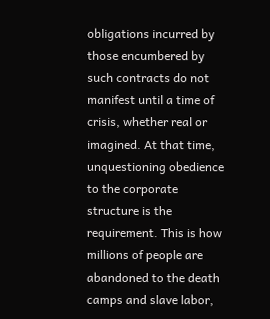obligations incurred by those encumbered by such contracts do not manifest until a time of crisis, whether real or imagined. At that time, unquestioning obedience to the corporate structure is the requirement. This is how millions of people are abandoned to the death camps and slave labor,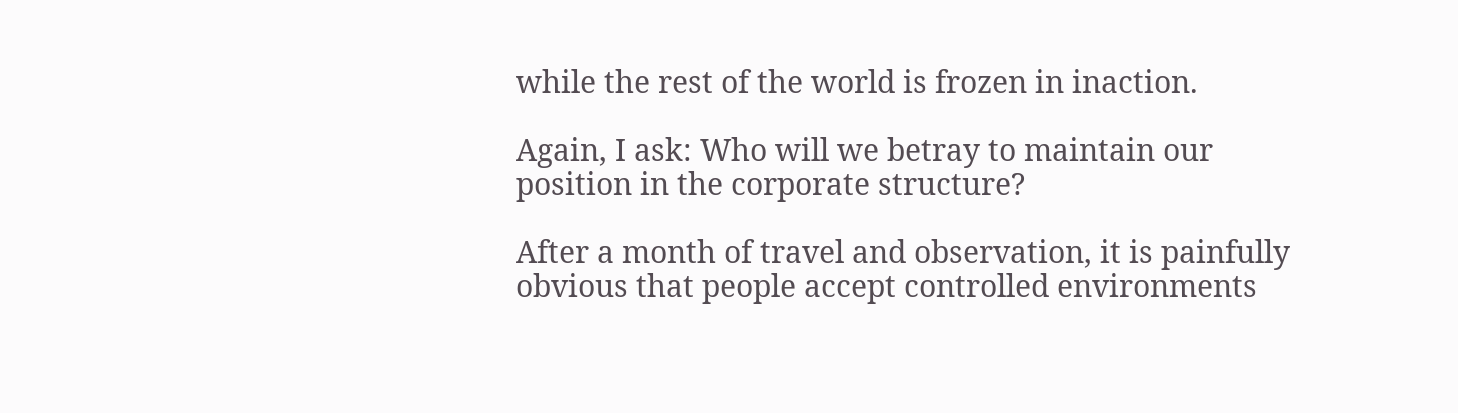while the rest of the world is frozen in inaction.

Again, I ask: Who will we betray to maintain our position in the corporate structure?

After a month of travel and observation, it is painfully obvious that people accept controlled environments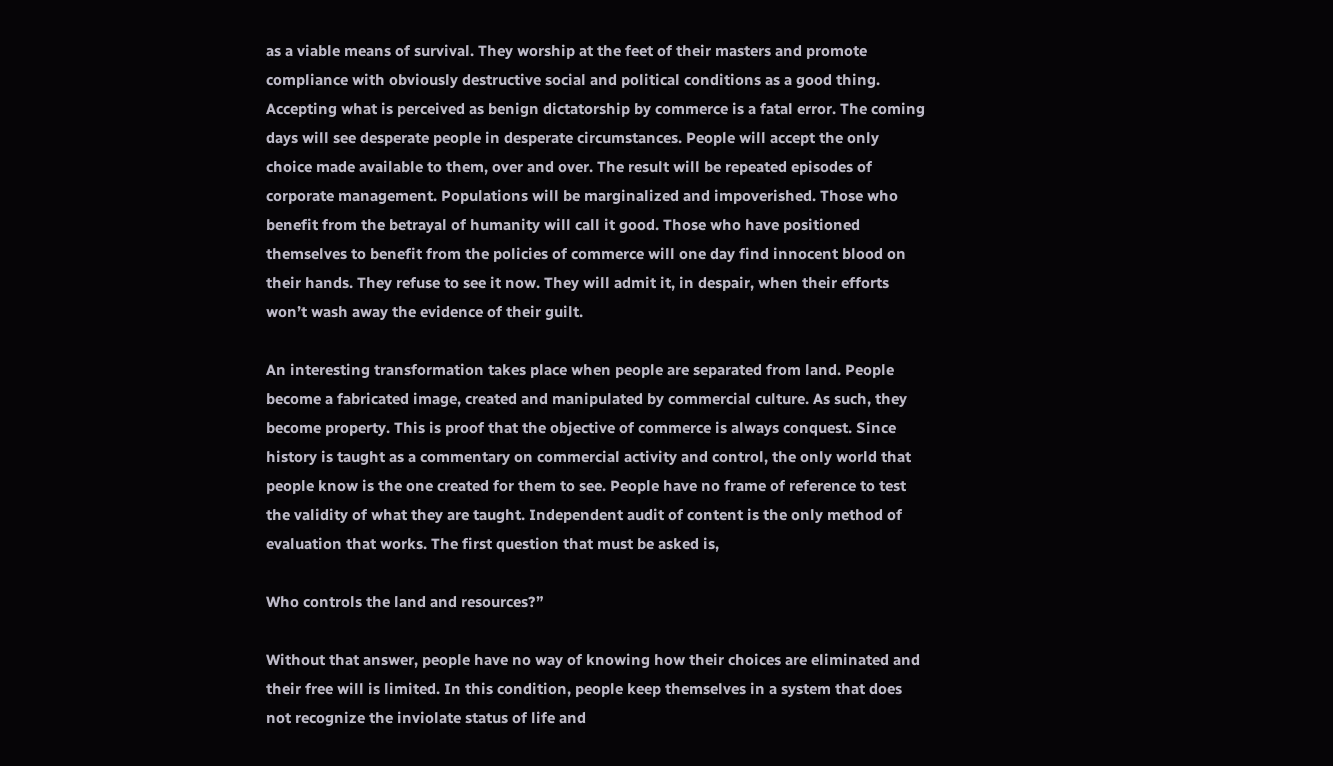as a viable means of survival. They worship at the feet of their masters and promote compliance with obviously destructive social and political conditions as a good thing. Accepting what is perceived as benign dictatorship by commerce is a fatal error. The coming days will see desperate people in desperate circumstances. People will accept the only choice made available to them, over and over. The result will be repeated episodes of corporate management. Populations will be marginalized and impoverished. Those who benefit from the betrayal of humanity will call it good. Those who have positioned themselves to benefit from the policies of commerce will one day find innocent blood on their hands. They refuse to see it now. They will admit it, in despair, when their efforts won’t wash away the evidence of their guilt.

An interesting transformation takes place when people are separated from land. People become a fabricated image, created and manipulated by commercial culture. As such, they become property. This is proof that the objective of commerce is always conquest. Since history is taught as a commentary on commercial activity and control, the only world that people know is the one created for them to see. People have no frame of reference to test the validity of what they are taught. Independent audit of content is the only method of evaluation that works. The first question that must be asked is,

Who controls the land and resources?”

Without that answer, people have no way of knowing how their choices are eliminated and their free will is limited. In this condition, people keep themselves in a system that does not recognize the inviolate status of life and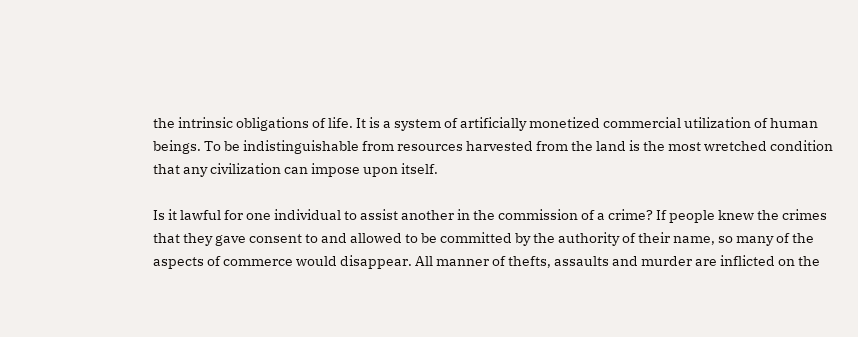the intrinsic obligations of life. It is a system of artificially monetized commercial utilization of human beings. To be indistinguishable from resources harvested from the land is the most wretched condition that any civilization can impose upon itself.

Is it lawful for one individual to assist another in the commission of a crime? If people knew the crimes that they gave consent to and allowed to be committed by the authority of their name, so many of the aspects of commerce would disappear. All manner of thefts, assaults and murder are inflicted on the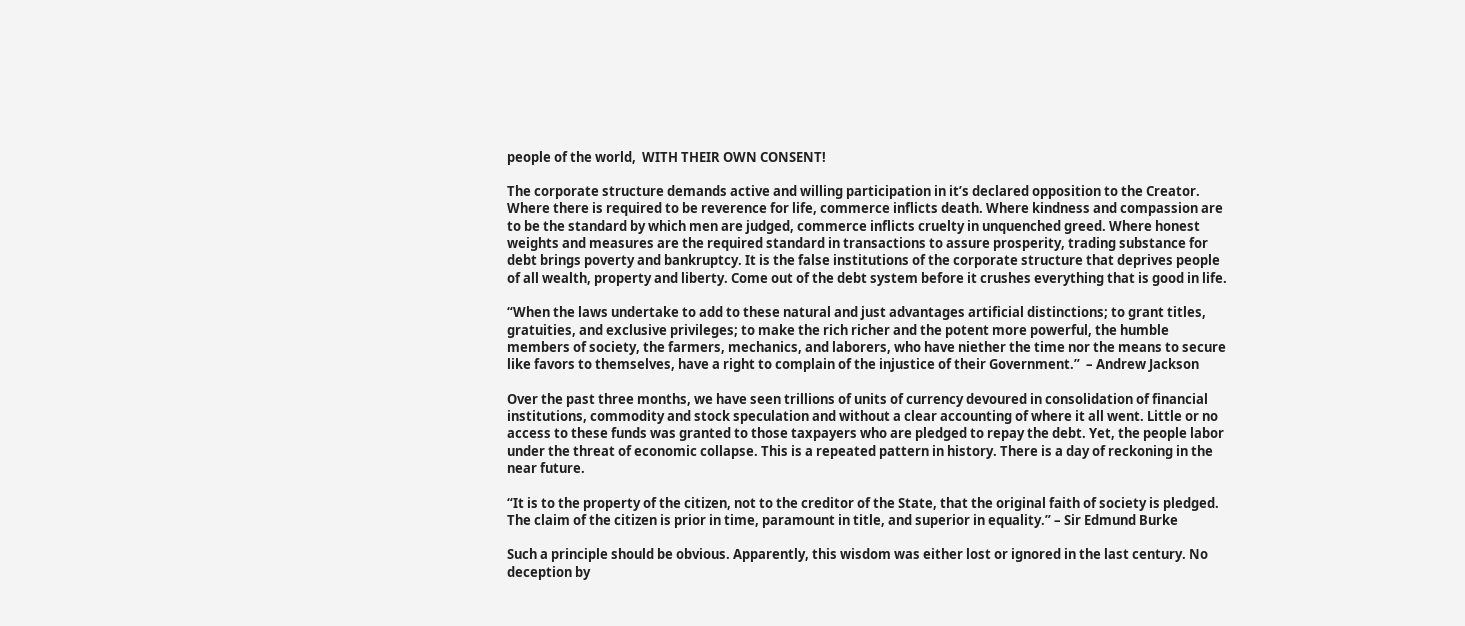people of the world,  WITH THEIR OWN CONSENT!

The corporate structure demands active and willing participation in it’s declared opposition to the Creator. Where there is required to be reverence for life, commerce inflicts death. Where kindness and compassion are to be the standard by which men are judged, commerce inflicts cruelty in unquenched greed. Where honest weights and measures are the required standard in transactions to assure prosperity, trading substance for debt brings poverty and bankruptcy. It is the false institutions of the corporate structure that deprives people of all wealth, property and liberty. Come out of the debt system before it crushes everything that is good in life.

“When the laws undertake to add to these natural and just advantages artificial distinctions; to grant titles, gratuities, and exclusive privileges; to make the rich richer and the potent more powerful, the humble members of society, the farmers, mechanics, and laborers, who have niether the time nor the means to secure like favors to themselves, have a right to complain of the injustice of their Government.”  – Andrew Jackson

Over the past three months, we have seen trillions of units of currency devoured in consolidation of financial institutions, commodity and stock speculation and without a clear accounting of where it all went. Little or no access to these funds was granted to those taxpayers who are pledged to repay the debt. Yet, the people labor under the threat of economic collapse. This is a repeated pattern in history. There is a day of reckoning in the near future.

“It is to the property of the citizen, not to the creditor of the State, that the original faith of society is pledged. The claim of the citizen is prior in time, paramount in title, and superior in equality.” – Sir Edmund Burke

Such a principle should be obvious. Apparently, this wisdom was either lost or ignored in the last century. No deception by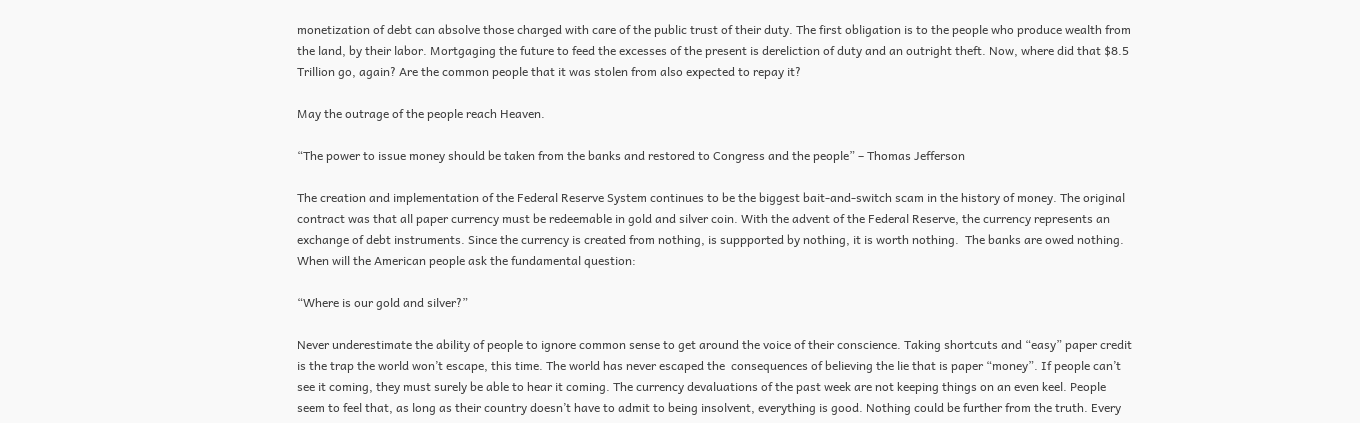monetization of debt can absolve those charged with care of the public trust of their duty. The first obligation is to the people who produce wealth from the land, by their labor. Mortgaging the future to feed the excesses of the present is dereliction of duty and an outright theft. Now, where did that $8.5 Trillion go, again? Are the common people that it was stolen from also expected to repay it?

May the outrage of the people reach Heaven.

“The power to issue money should be taken from the banks and restored to Congress and the people” – Thomas Jefferson

The creation and implementation of the Federal Reserve System continues to be the biggest bait-and-switch scam in the history of money. The original contract was that all paper currency must be redeemable in gold and silver coin. With the advent of the Federal Reserve, the currency represents an exchange of debt instruments. Since the currency is created from nothing, is suppported by nothing, it is worth nothing.  The banks are owed nothing. When will the American people ask the fundamental question:

“Where is our gold and silver?”

Never underestimate the ability of people to ignore common sense to get around the voice of their conscience. Taking shortcuts and “easy” paper credit is the trap the world won’t escape, this time. The world has never escaped the  consequences of believing the lie that is paper “money”. If people can’t see it coming, they must surely be able to hear it coming. The currency devaluations of the past week are not keeping things on an even keel. People seem to feel that, as long as their country doesn’t have to admit to being insolvent, everything is good. Nothing could be further from the truth. Every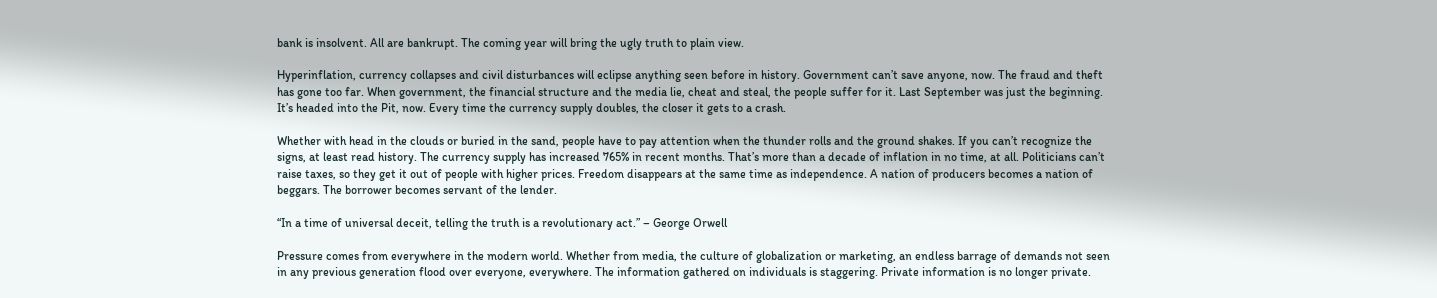bank is insolvent. All are bankrupt. The coming year will bring the ugly truth to plain view.

Hyperinflation, currency collapses and civil disturbances will eclipse anything seen before in history. Government can’t save anyone, now. The fraud and theft has gone too far. When government, the financial structure and the media lie, cheat and steal, the people suffer for it. Last September was just the beginning. It’s headed into the Pit, now. Every time the currency supply doubles, the closer it gets to a crash.

Whether with head in the clouds or buried in the sand, people have to pay attention when the thunder rolls and the ground shakes. If you can’t recognize the signs, at least read history. The currency supply has increased 765% in recent months. That’s more than a decade of inflation in no time, at all. Politicians can’t raise taxes, so they get it out of people with higher prices. Freedom disappears at the same time as independence. A nation of producers becomes a nation of beggars. The borrower becomes servant of the lender.

“In a time of universal deceit, telling the truth is a revolutionary act.” – George Orwell

Pressure comes from everywhere in the modern world. Whether from media, the culture of globalization or marketing, an endless barrage of demands not seen in any previous generation flood over everyone, everywhere. The information gathered on individuals is staggering. Private information is no longer private.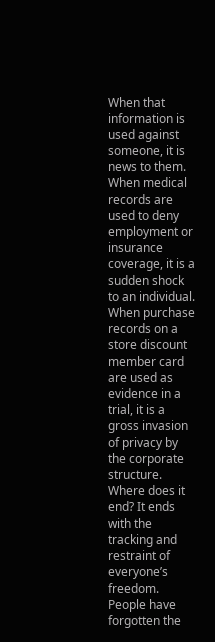When that information is used against someone, it is news to them. When medical records are used to deny employment or insurance coverage, it is a sudden shock to an individual. When purchase records on a store discount member card are used as evidence in a trial, it is a gross invasion of privacy by the corporate structure.
Where does it end? It ends with the tracking and restraint of everyone’s freedom. People have forgotten the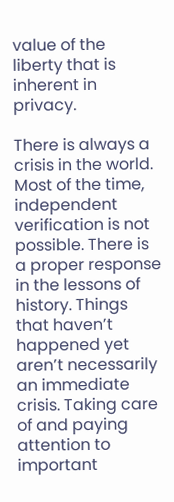value of the liberty that is inherent in privacy.

There is always a crisis in the world. Most of the time, independent verification is not possible. There is a proper response in the lessons of history. Things that haven’t happened yet aren’t necessarily an immediate crisis. Taking care of and paying attention to important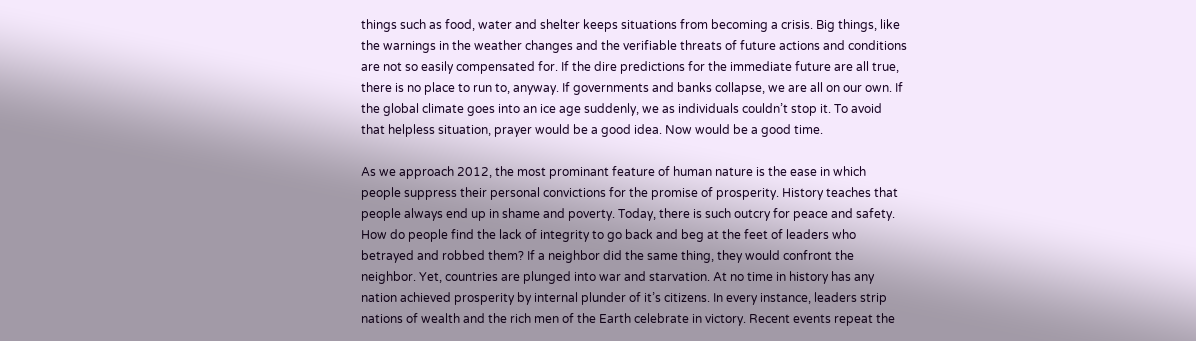things such as food, water and shelter keeps situations from becoming a crisis. Big things, like the warnings in the weather changes and the verifiable threats of future actions and conditions are not so easily compensated for. If the dire predictions for the immediate future are all true, there is no place to run to, anyway. If governments and banks collapse, we are all on our own. If the global climate goes into an ice age suddenly, we as individuals couldn’t stop it. To avoid that helpless situation, prayer would be a good idea. Now would be a good time.

As we approach 2012, the most prominant feature of human nature is the ease in which people suppress their personal convictions for the promise of prosperity. History teaches that people always end up in shame and poverty. Today, there is such outcry for peace and safety. How do people find the lack of integrity to go back and beg at the feet of leaders who betrayed and robbed them? If a neighbor did the same thing, they would confront the neighbor. Yet, countries are plunged into war and starvation. At no time in history has any nation achieved prosperity by internal plunder of it’s citizens. In every instance, leaders strip nations of wealth and the rich men of the Earth celebrate in victory. Recent events repeat the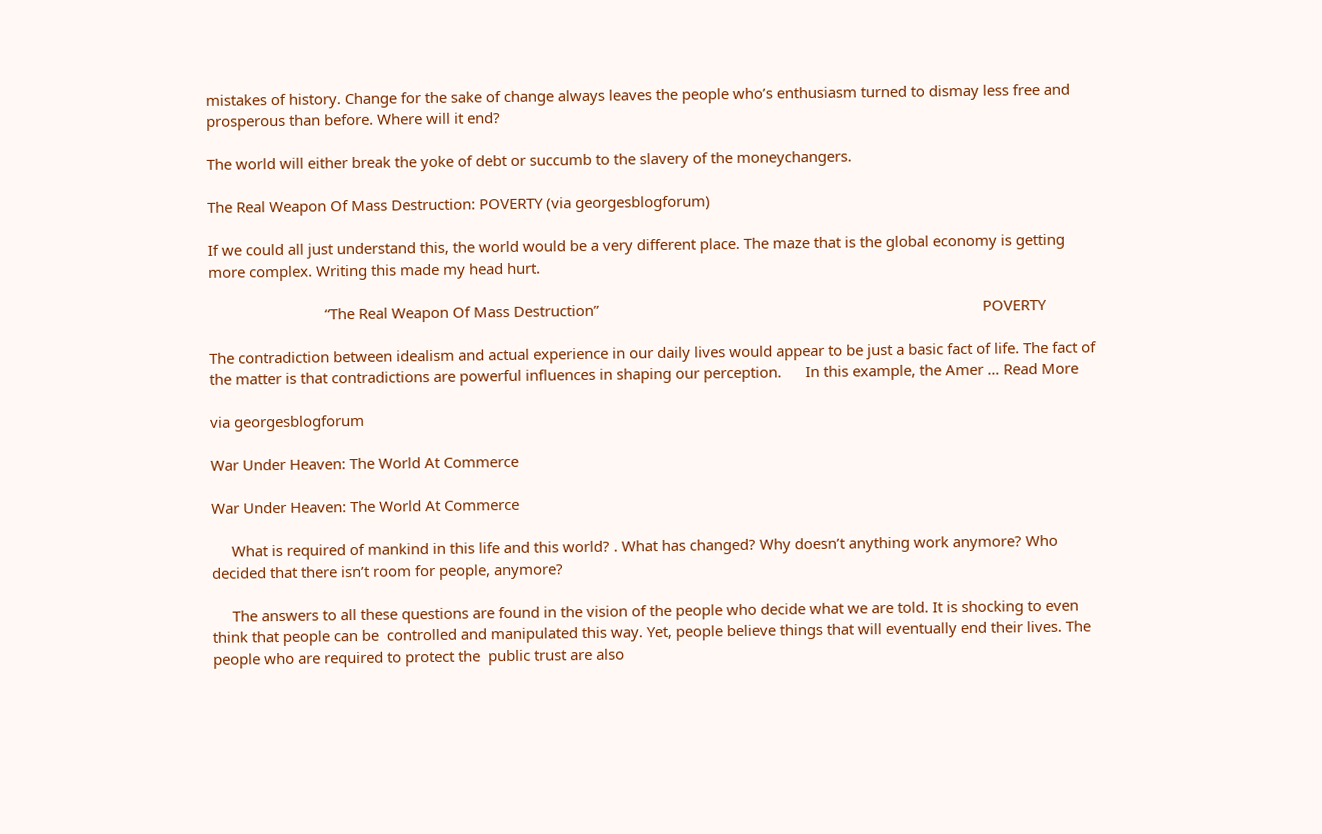mistakes of history. Change for the sake of change always leaves the people who’s enthusiasm turned to dismay less free and prosperous than before. Where will it end?

The world will either break the yoke of debt or succumb to the slavery of the moneychangers.

The Real Weapon Of Mass Destruction: POVERTY (via georgesblogforum)

If we could all just understand this, the world would be a very different place. The maze that is the global economy is getting more complex. Writing this made my head hurt.

                             “The Real Weapon Of Mass Destruction”                                                                                                POVERTY

The contradiction between idealism and actual experience in our daily lives would appear to be just a basic fact of life. The fact of the matter is that contradictions are powerful influences in shaping our perception.      In this example, the Amer … Read More

via georgesblogforum

War Under Heaven: The World At Commerce

War Under Heaven: The World At Commerce

     What is required of mankind in this life and this world? . What has changed? Why doesn’t anything work anymore? Who decided that there isn’t room for people, anymore?

     The answers to all these questions are found in the vision of the people who decide what we are told. It is shocking to even think that people can be  controlled and manipulated this way. Yet, people believe things that will eventually end their lives. The people who are required to protect the  public trust are also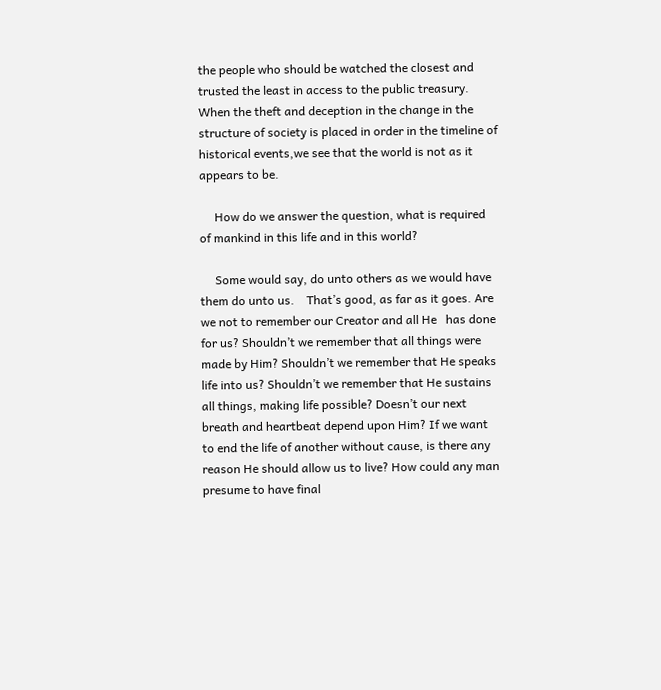the people who should be watched the closest and trusted the least in access to the public treasury. When the theft and deception in the change in the structure of society is placed in order in the timeline of historical events,we see that the world is not as it appears to be.

     How do we answer the question, what is required of mankind in this life and in this world?

     Some would say, do unto others as we would have them do unto us.    That’s good, as far as it goes. Are we not to remember our Creator and all He   has done for us? Shouldn’t we remember that all things were made by Him? Shouldn’t we remember that He speaks life into us? Shouldn’t we remember that He sustains all things, making life possible? Doesn’t our next breath and heartbeat depend upon Him? If we want to end the life of another without cause, is there any reason He should allow us to live? How could any man presume to have final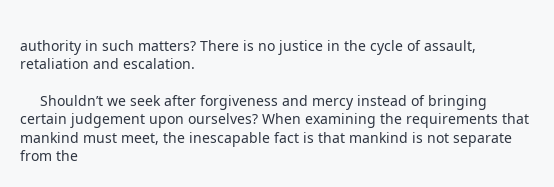authority in such matters? There is no justice in the cycle of assault, retaliation and escalation.

     Shouldn’t we seek after forgiveness and mercy instead of bringing certain judgement upon ourselves? When examining the requirements that mankind must meet, the inescapable fact is that mankind is not separate from the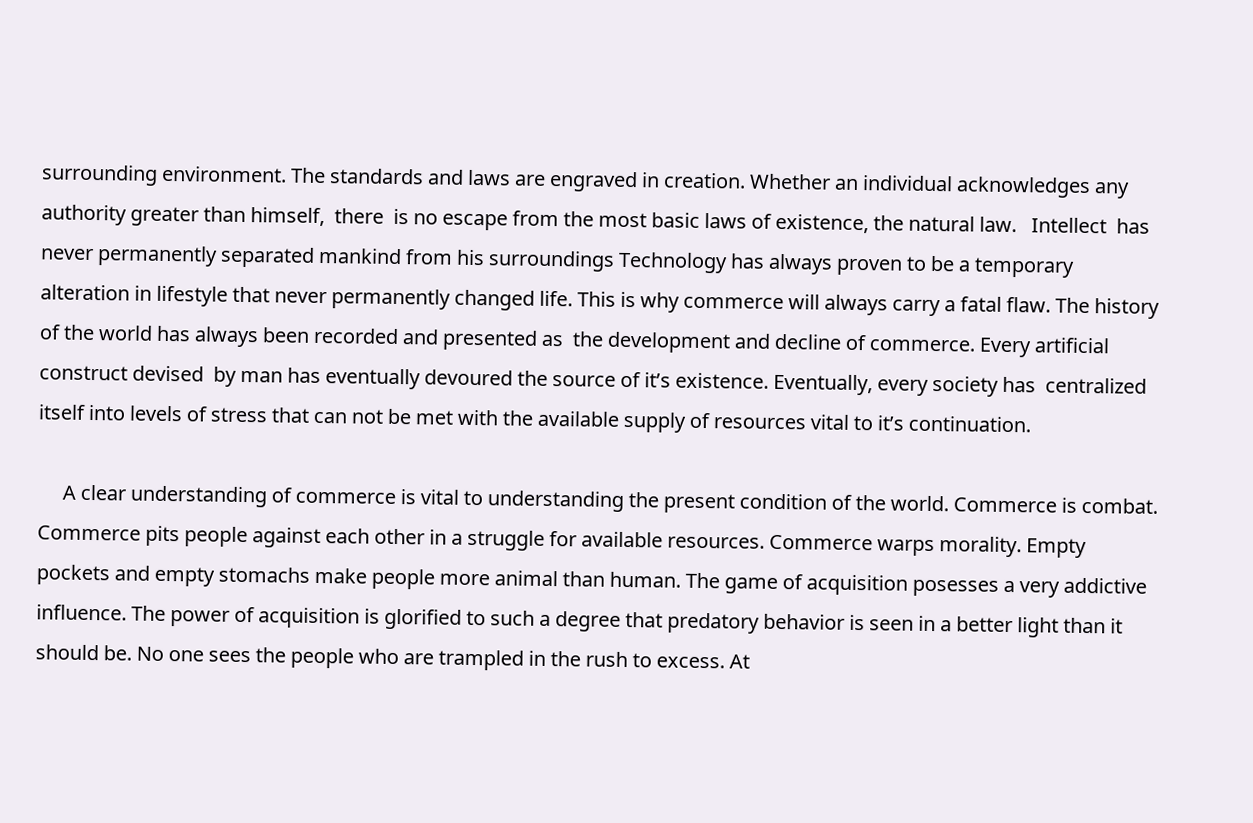surrounding environment. The standards and laws are engraved in creation. Whether an individual acknowledges any authority greater than himself,  there  is no escape from the most basic laws of existence, the natural law.   Intellect  has never permanently separated mankind from his surroundings Technology has always proven to be a temporary alteration in lifestyle that never permanently changed life. This is why commerce will always carry a fatal flaw. The history of the world has always been recorded and presented as  the development and decline of commerce. Every artificial construct devised  by man has eventually devoured the source of it’s existence. Eventually, every society has  centralized itself into levels of stress that can not be met with the available supply of resources vital to it’s continuation.

     A clear understanding of commerce is vital to understanding the present condition of the world. Commerce is combat. Commerce pits people against each other in a struggle for available resources. Commerce warps morality. Empty pockets and empty stomachs make people more animal than human. The game of acquisition posesses a very addictive influence. The power of acquisition is glorified to such a degree that predatory behavior is seen in a better light than it should be. No one sees the people who are trampled in the rush to excess. At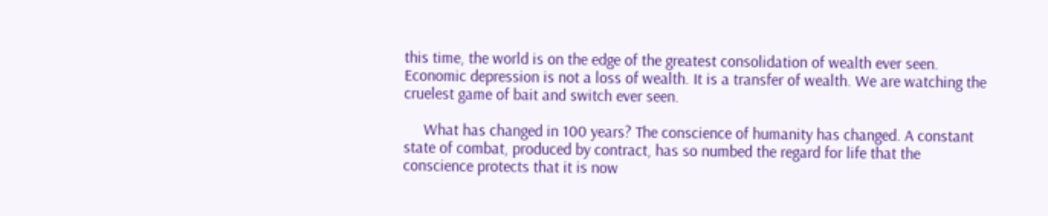this time, the world is on the edge of the greatest consolidation of wealth ever seen. Economic depression is not a loss of wealth. It is a transfer of wealth. We are watching the cruelest game of bait and switch ever seen.

     What has changed in 100 years? The conscience of humanity has changed. A constant state of combat, produced by contract, has so numbed the regard for life that the conscience protects that it is now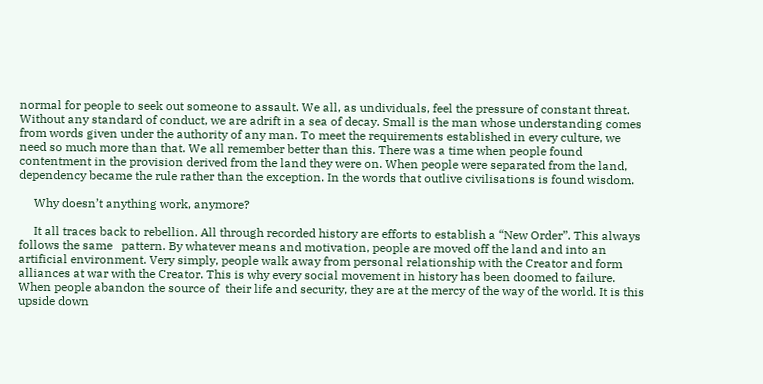normal for people to seek out someone to assault. We all, as undividuals, feel the pressure of constant threat. Without any standard of conduct, we are adrift in a sea of decay. Small is the man whose understanding comes from words given under the authority of any man. To meet the requirements established in every culture, we need so much more than that. We all remember better than this. There was a time when people found contentment in the provision derived from the land they were on. When people were separated from the land, dependency became the rule rather than the exception. In the words that outlive civilisations is found wisdom.

     Why doesn’t anything work, anymore?

     It all traces back to rebellion. All through recorded history are efforts to establish a “New Order”. This always follows the same   pattern. By whatever means and motivation, people are moved off the land and into an artificial environment. Very simply, people walk away from personal relationship with the Creator and form alliances at war with the Creator. This is why every social movement in history has been doomed to failure. When people abandon the source of  their life and security, they are at the mercy of the way of the world. It is this upside down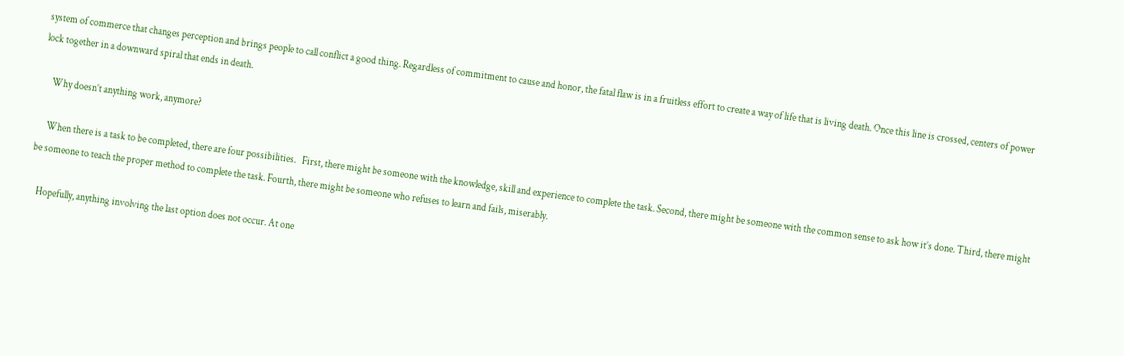system of commerce that changes perception and brings people to call conflict a good thing. Regardless of commitment to cause and honor, the fatal flaw is in a fruitless effort to create a way of life that is living death. Once this line is crossed, centers of power lock together in a downward spiral that ends in death.

     Why doesn’t anything work, anymore?

     When there is a task to be completed, there are four possibilities.   First, there might be someone with the knowledge, skill and experience to complete the task. Second, there might be someone with the common sense to ask how it’s done. Third, there might be someone to teach the proper method to complete the task. Fourth, there might be someone who refuses to learn and fails, miserably.

    Hopefully, anything involving the last option does not occur. At one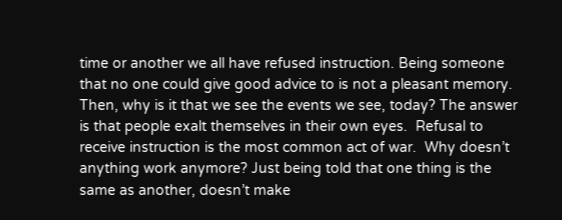time or another we all have refused instruction. Being someone that no one could give good advice to is not a pleasant memory. Then, why is it that we see the events we see, today? The answer is that people exalt themselves in their own eyes.  Refusal to receive instruction is the most common act of war.  Why doesn’t anything work anymore? Just being told that one thing is the same as another, doesn’t make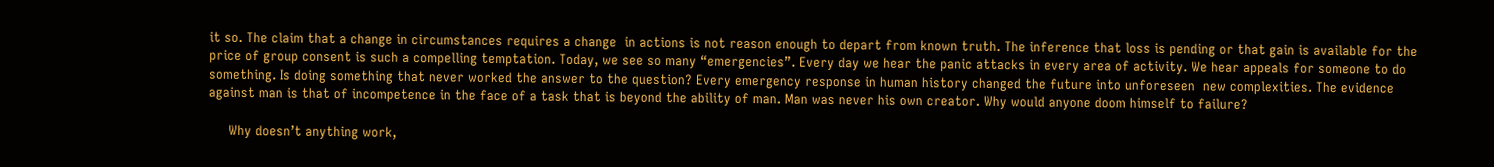it so. The claim that a change in circumstances requires a change  in actions is not reason enough to depart from known truth. The inference that loss is pending or that gain is available for the price of group consent is such a compelling temptation. Today, we see so many “emergencies”. Every day we hear the panic attacks in every area of activity. We hear appeals for someone to do something. Is doing something that never worked the answer to the question? Every emergency response in human history changed the future into unforeseen  new complexities. The evidence against man is that of incompetence in the face of a task that is beyond the ability of man. Man was never his own creator. Why would anyone doom himself to failure?

     Why doesn’t anything work,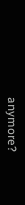anymore?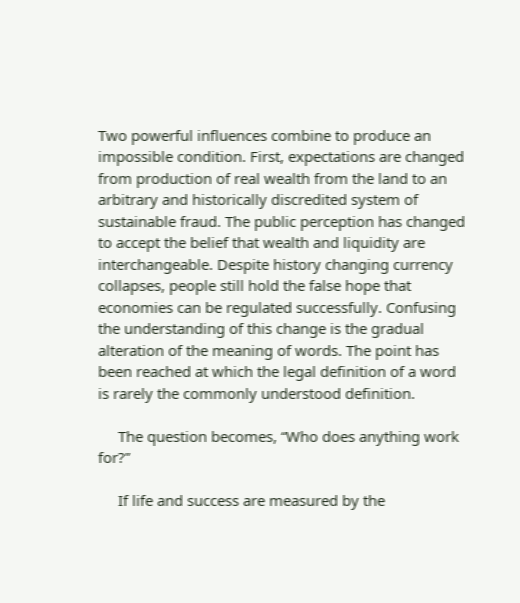Two powerful influences combine to produce an impossible condition. First, expectations are changed from production of real wealth from the land to an arbitrary and historically discredited system of sustainable fraud. The public perception has changed to accept the belief that wealth and liquidity are interchangeable. Despite history changing currency collapses, people still hold the false hope that economies can be regulated successfully. Confusing the understanding of this change is the gradual alteration of the meaning of words. The point has been reached at which the legal definition of a word is rarely the commonly understood definition.

     The question becomes, “Who does anything work for?”

     If life and success are measured by the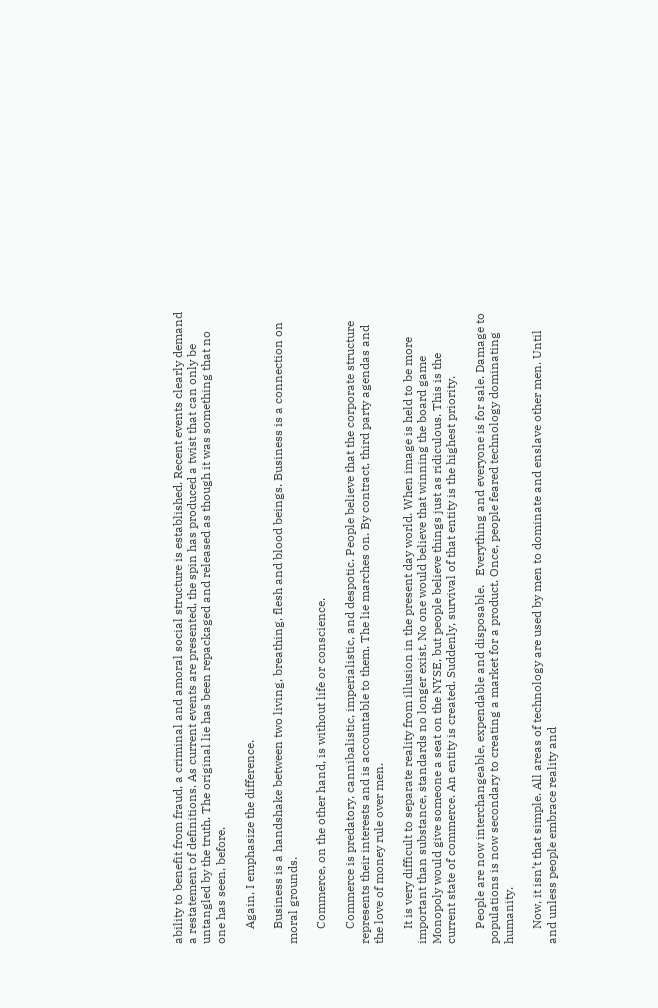ability to benefit from fraud, a criminal and amoral social structure is established. Recent events clearly demand a restatement of definitions. As current events are presented, the spin has produced a twist that can only be untangled by the truth. The original lie has been repackaged and released as though it was something that no one has seen, before.

     Again, I emphasize the difference.

     Business is a handshake between two living, breathing, flesh and blood beings. Business is a connection on moral grounds.

     Commerce, on the other hand, is without life or conscience.

     Commerce is predatory, cannibalistic, imperialistic, and despotic. People believe that the corporate structure represents their interests and is accountable to them. The lie marches on. By contract, third party agendas and the love of money rule over men.

     It is very difficult to separate reality from illusion in the present day world. When image is held to be more important than substance, standards no longer exist. No one would believe that winning the board game Monopoly would give someone a seat on the NYSE, but people believe things just as ridiculous. This is the current state of commerce. An entity is created. Suddenly, survival of that entity is the highest priority.

     People are now interchangeable, expendable and disposable.   Everything and everyone is for sale. Damage to populations is now secondary to creating a market for a product. Once, people feared technology dominating humanity.

     Now, it isn’t that simple. All areas of technology are used by men to dominate and enslave other men. Until and unless people embrace reality and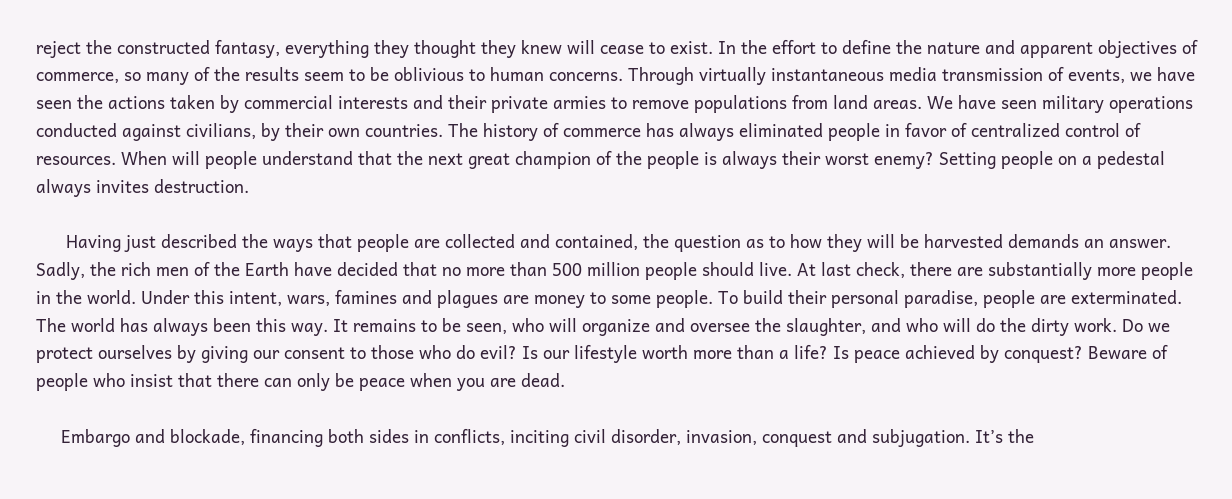reject the constructed fantasy, everything they thought they knew will cease to exist. In the effort to define the nature and apparent objectives of commerce, so many of the results seem to be oblivious to human concerns. Through virtually instantaneous media transmission of events, we have seen the actions taken by commercial interests and their private armies to remove populations from land areas. We have seen military operations conducted against civilians, by their own countries. The history of commerce has always eliminated people in favor of centralized control of resources. When will people understand that the next great champion of the people is always their worst enemy? Setting people on a pedestal always invites destruction.

      Having just described the ways that people are collected and contained, the question as to how they will be harvested demands an answer. Sadly, the rich men of the Earth have decided that no more than 500 million people should live. At last check, there are substantially more people in the world. Under this intent, wars, famines and plagues are money to some people. To build their personal paradise, people are exterminated. The world has always been this way. It remains to be seen, who will organize and oversee the slaughter, and who will do the dirty work. Do we protect ourselves by giving our consent to those who do evil? Is our lifestyle worth more than a life? Is peace achieved by conquest? Beware of people who insist that there can only be peace when you are dead.

     Embargo and blockade, financing both sides in conflicts, inciting civil disorder, invasion, conquest and subjugation. It’s the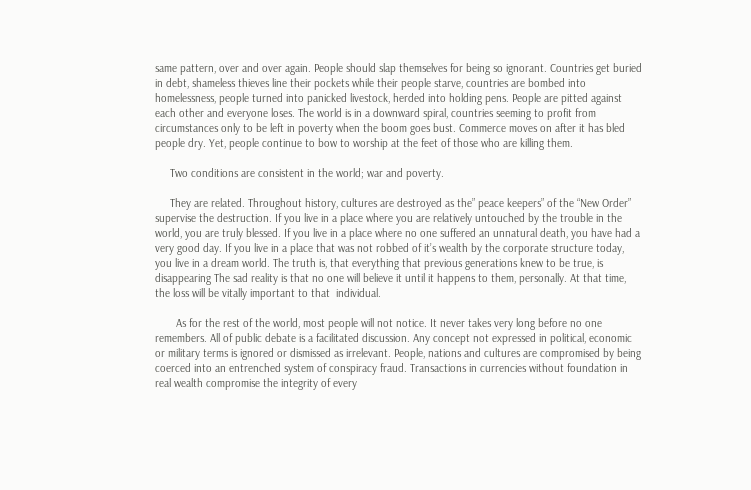same pattern, over and over again. People should slap themselves for being so ignorant. Countries get buried in debt, shameless thieves line their pockets while their people starve, countries are bombed into homelessness, people turned into panicked livestock, herded into holding pens. People are pitted against each other and everyone loses. The world is in a downward spiral, countries seeming to profit from circumstances only to be left in poverty when the boom goes bust. Commerce moves on after it has bled people dry. Yet, people continue to bow to worship at the feet of those who are killing them.

     Two conditions are consistent in the world; war and poverty.

     They are related. Throughout history, cultures are destroyed as the” peace keepers” of the “New Order” supervise the destruction. If you live in a place where you are relatively untouched by the trouble in the world, you are truly blessed. If you live in a place where no one suffered an unnatural death, you have had a very good day. If you live in a place that was not robbed of it’s wealth by the corporate structure today, you live in a dream world. The truth is, that everything that previous generations knew to be true, is disappearing The sad reality is that no one will believe it until it happens to them, personally. At that time, the loss will be vitally important to that  individual.

       As for the rest of the world, most people will not notice. It never takes very long before no one remembers. All of public debate is a facilitated discussion. Any concept not expressed in political, economic or military terms is ignored or dismissed as irrelevant. People, nations and cultures are compromised by being coerced into an entrenched system of conspiracy fraud. Transactions in currencies without foundation in real wealth compromise the integrity of every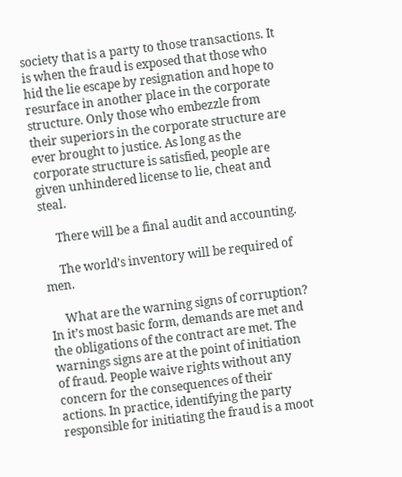society that is a party to those transactions. It is when the fraud is exposed that those who hid the lie escape by resignation and hope to resurface in another place in the corporate structure. Only those who embezzle from their superiors in the corporate structure are ever brought to justice. As long as the corporate structure is satisfied, people are given unhindered license to lie, cheat and steal.

     There will be a final audit and accounting.

     The world’s inventory will be required of men.

     What are the warning signs of corruption? In it’s most basic form, demands are met and the obligations of the contract are met. The warnings signs are at the point of initiation of fraud. People waive rights without any concern for the consequences of their actions. In practice, identifying the party responsible for initiating the fraud is a moot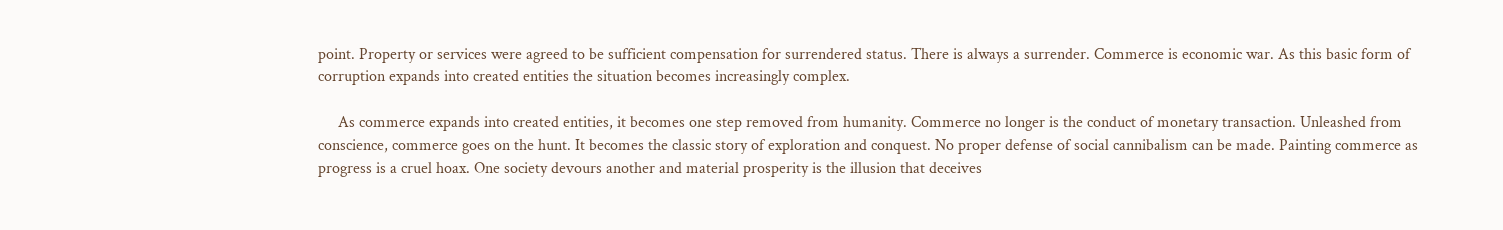point. Property or services were agreed to be sufficient compensation for surrendered status. There is always a surrender. Commerce is economic war. As this basic form of corruption expands into created entities the situation becomes increasingly complex.

     As commerce expands into created entities, it becomes one step removed from humanity. Commerce no longer is the conduct of monetary transaction. Unleashed from conscience, commerce goes on the hunt. It becomes the classic story of exploration and conquest. No proper defense of social cannibalism can be made. Painting commerce as progress is a cruel hoax. One society devours another and material prosperity is the illusion that deceives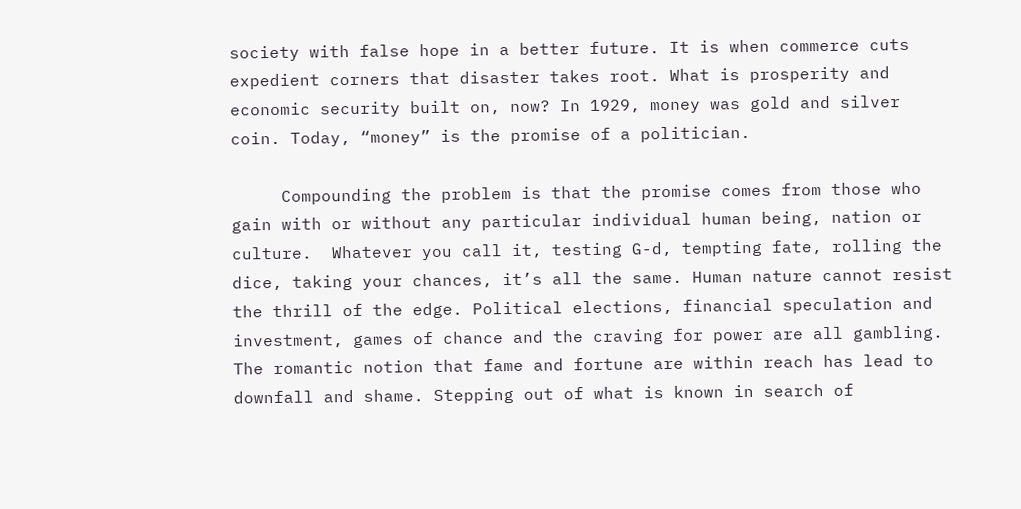society with false hope in a better future. It is when commerce cuts expedient corners that disaster takes root. What is prosperity and economic security built on, now? In 1929, money was gold and silver coin. Today, “money” is the promise of a politician.

     Compounding the problem is that the promise comes from those who gain with or without any particular individual human being, nation or culture.  Whatever you call it, testing G-d, tempting fate, rolling the dice, taking your chances, it’s all the same. Human nature cannot resist the thrill of the edge. Political elections, financial speculation and investment, games of chance and the craving for power are all gambling. The romantic notion that fame and fortune are within reach has lead to downfall and shame. Stepping out of what is known in search of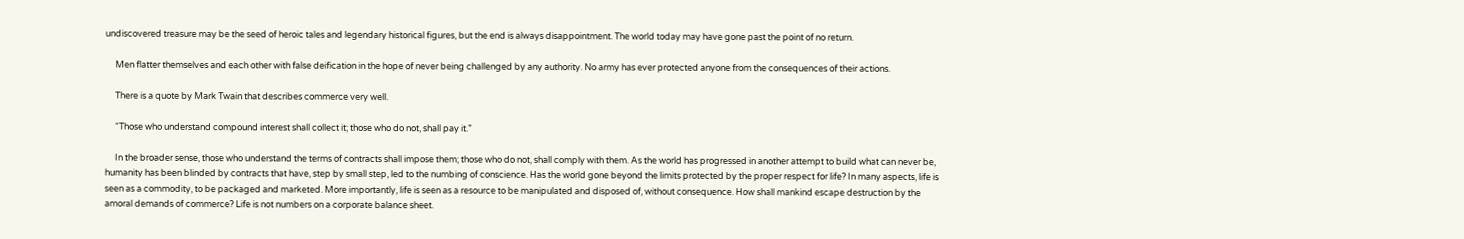undiscovered treasure may be the seed of heroic tales and legendary historical figures, but the end is always disappointment. The world today may have gone past the point of no return.

     Men flatter themselves and each other with false deification in the hope of never being challenged by any authority. No army has ever protected anyone from the consequences of their actions.

     There is a quote by Mark Twain that describes commerce very well.

     “Those who understand compound interest shall collect it; those who do not, shall pay it.”

     In the broader sense, those who understand the terms of contracts shall impose them; those who do not, shall comply with them. As the world has progressed in another attempt to build what can never be, humanity has been blinded by contracts that have, step by small step, led to the numbing of conscience. Has the world gone beyond the limits protected by the proper respect for life? In many aspects, life is seen as a commodity, to be packaged and marketed. More importantly, life is seen as a resource to be manipulated and disposed of, without consequence. How shall mankind escape destruction by the amoral demands of commerce? Life is not numbers on a corporate balance sheet.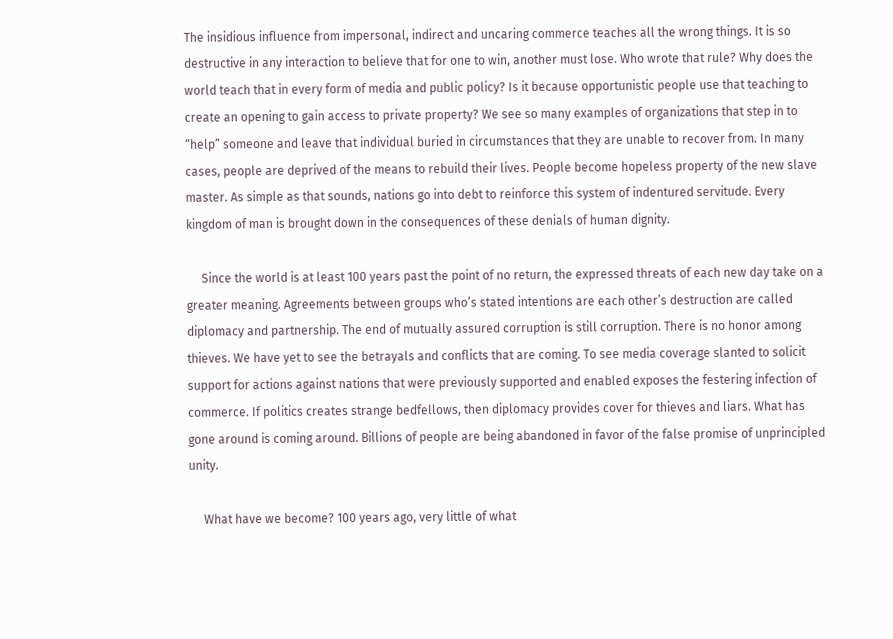The insidious influence from impersonal, indirect and uncaring commerce teaches all the wrong things. It is so destructive in any interaction to believe that for one to win, another must lose. Who wrote that rule? Why does the world teach that in every form of media and public policy? Is it because opportunistic people use that teaching to create an opening to gain access to private property? We see so many examples of organizations that step in to “help” someone and leave that individual buried in circumstances that they are unable to recover from. In many cases, people are deprived of the means to rebuild their lives. People become hopeless property of the new slave master. As simple as that sounds, nations go into debt to reinforce this system of indentured servitude. Every kingdom of man is brought down in the consequences of these denials of human dignity.

     Since the world is at least 100 years past the point of no return, the expressed threats of each new day take on a greater meaning. Agreements between groups who’s stated intentions are each other’s destruction are called diplomacy and partnership. The end of mutually assured corruption is still corruption. There is no honor among thieves. We have yet to see the betrayals and conflicts that are coming. To see media coverage slanted to solicit support for actions against nations that were previously supported and enabled exposes the festering infection of commerce. If politics creates strange bedfellows, then diplomacy provides cover for thieves and liars. What has gone around is coming around. Billions of people are being abandoned in favor of the false promise of unprincipled unity.

     What have we become? 100 years ago, very little of what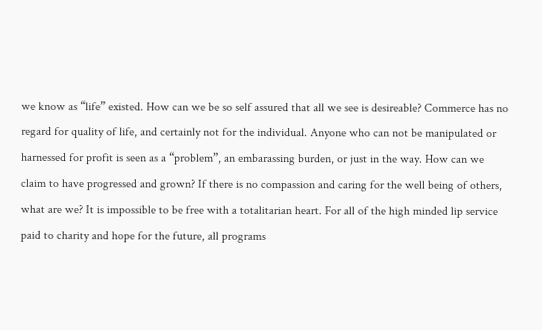we know as “life” existed. How can we be so self assured that all we see is desireable? Commerce has no regard for quality of life, and certainly not for the individual. Anyone who can not be manipulated or harnessed for profit is seen as a “problem”, an embarassing burden, or just in the way. How can we claim to have progressed and grown? If there is no compassion and caring for the well being of others, what are we? It is impossible to be free with a totalitarian heart. For all of the high minded lip service paid to charity and hope for the future, all programs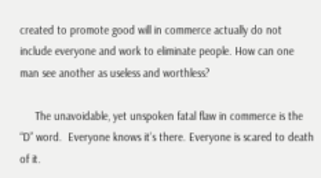created to promote good will in commerce actually do not include everyone and work to eliminate people. How can one man see another as useless and worthless?

     The unavoidable, yet unspoken fatal flaw in commerce is the “D” word.  Everyone knows it’s there. Everyone is scared to death of it.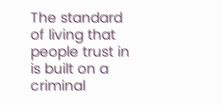The standard of living that people trust in is built on a criminal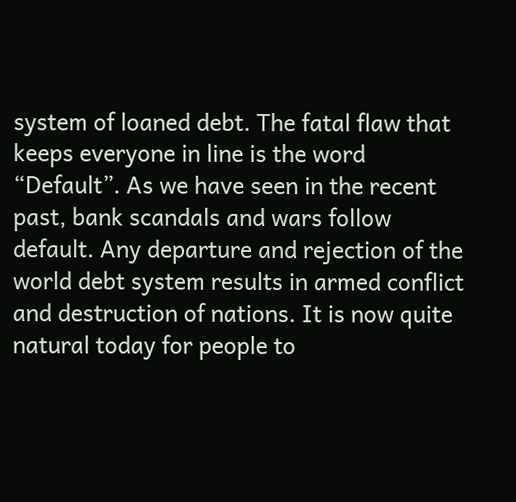system of loaned debt. The fatal flaw that keeps everyone in line is the word “Default”. As we have seen in the recent past, bank scandals and wars follow default. Any departure and rejection of the world debt system results in armed conflict and destruction of nations. It is now quite natural today for people to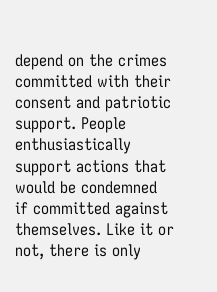depend on the crimes committed with their consent and patriotic support. People enthusiastically support actions that would be condemned if committed against themselves. Like it or not, there is only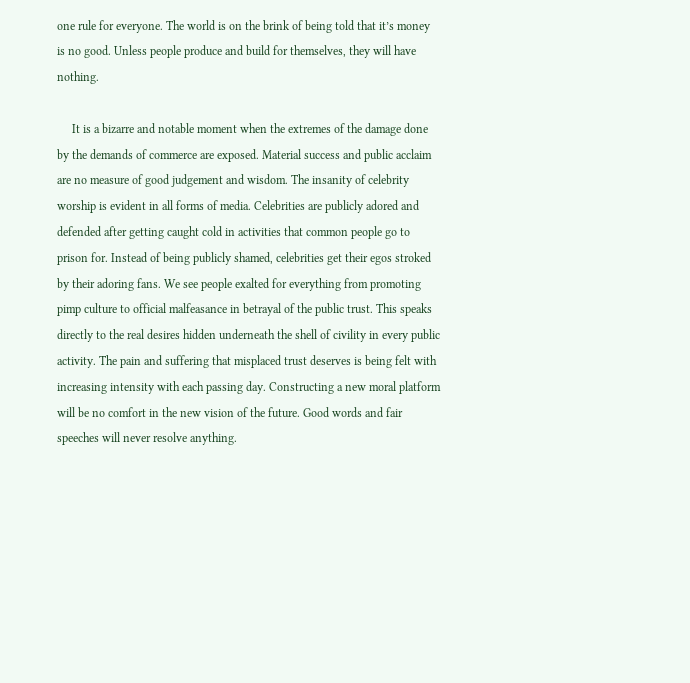one rule for everyone. The world is on the brink of being told that it’s money is no good. Unless people produce and build for themselves, they will have nothing.

     It is a bizarre and notable moment when the extremes of the damage done by the demands of commerce are exposed. Material success and public acclaim are no measure of good judgement and wisdom. The insanity of celebrity worship is evident in all forms of media. Celebrities are publicly adored and defended after getting caught cold in activities that common people go to prison for. Instead of being publicly shamed, celebrities get their egos stroked by their adoring fans. We see people exalted for everything from promoting pimp culture to official malfeasance in betrayal of the public trust. This speaks directly to the real desires hidden underneath the shell of civility in every public activity. The pain and suffering that misplaced trust deserves is being felt with increasing intensity with each passing day. Constructing a new moral platform will be no comfort in the new vision of the future. Good words and fair speeches will never resolve anything.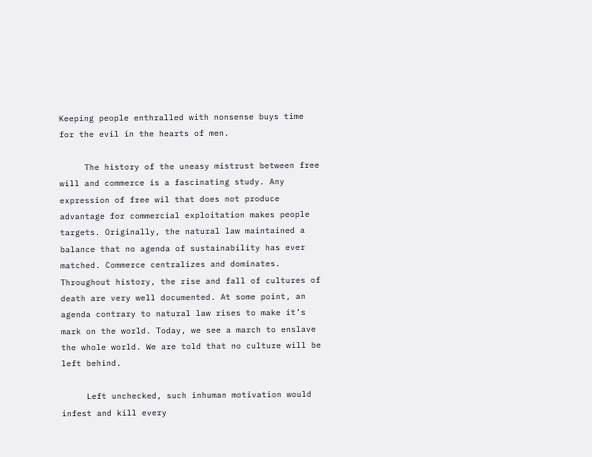Keeping people enthralled with nonsense buys time for the evil in the hearts of men.

     The history of the uneasy mistrust between free will and commerce is a fascinating study. Any expression of free wil that does not produce advantage for commercial exploitation makes people targets. Originally, the natural law maintained a balance that no agenda of sustainability has ever matched. Commerce centralizes and dominates. Throughout history, the rise and fall of cultures of death are very well documented. At some point, an agenda contrary to natural law rises to make it’s mark on the world. Today, we see a march to enslave the whole world. We are told that no culture will be left behind.

     Left unchecked, such inhuman motivation would infest and kill every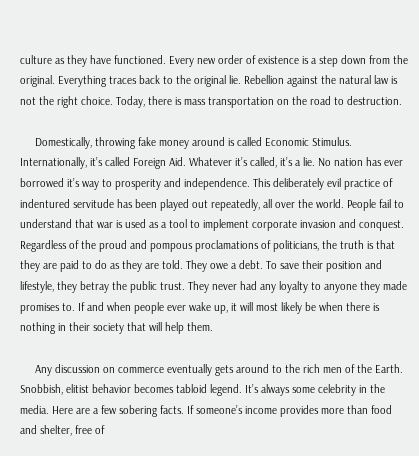culture as they have functioned. Every new order of existence is a step down from the original. Everything traces back to the original lie. Rebellion against the natural law is not the right choice. Today, there is mass transportation on the road to destruction.

     Domestically, throwing fake money around is called Economic Stimulus. Internationally, it’s called Foreign Aid. Whatever it’s called, it’s a lie. No nation has ever borrowed it’s way to prosperity and independence. This deliberately evil practice of indentured servitude has been played out repeatedly, all over the world. People fail to understand that war is used as a tool to implement corporate invasion and conquest. Regardless of the proud and pompous proclamations of politicians, the truth is that they are paid to do as they are told. They owe a debt. To save their position and lifestyle, they betray the public trust. They never had any loyalty to anyone they made promises to. If and when people ever wake up, it will most likely be when there is nothing in their society that will help them.

     Any discussion on commerce eventually gets around to the rich men of the Earth. Snobbish, elitist behavior becomes tabloid legend. It’s always some celebrity in the media. Here are a few sobering facts. If someone’s income provides more than food and shelter, free of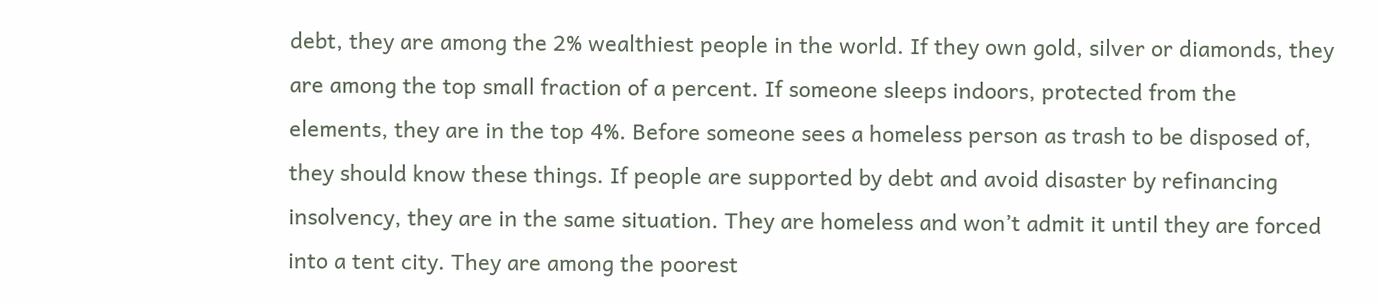debt, they are among the 2% wealthiest people in the world. If they own gold, silver or diamonds, they are among the top small fraction of a percent. If someone sleeps indoors, protected from the elements, they are in the top 4%. Before someone sees a homeless person as trash to be disposed of, they should know these things. If people are supported by debt and avoid disaster by refinancing insolvency, they are in the same situation. They are homeless and won’t admit it until they are forced into a tent city. They are among the poorest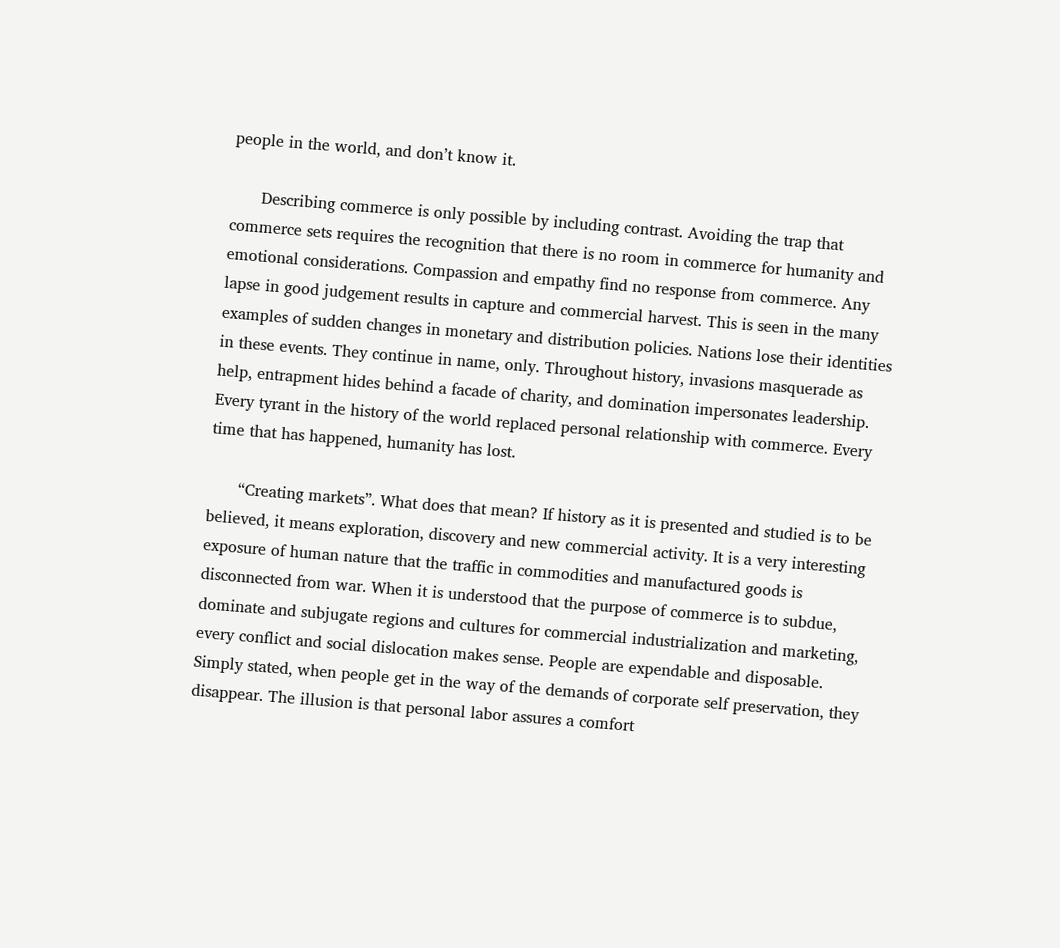people in the world, and don’t know it.

      Describing commerce is only possible by including contrast. Avoiding the trap that commerce sets requires the recognition that there is no room in commerce for humanity and emotional considerations. Compassion and empathy find no response from commerce. Any lapse in good judgement results in capture and commercial harvest. This is seen in the many examples of sudden changes in monetary and distribution policies. Nations lose their identities in these events. They continue in name, only. Throughout history, invasions masquerade as help, entrapment hides behind a facade of charity, and domination impersonates leadership. Every tyrant in the history of the world replaced personal relationship with commerce. Every time that has happened, humanity has lost.

      “Creating markets”. What does that mean? If history as it is presented and studied is to be believed, it means exploration, discovery and new commercial activity. It is a very interesting exposure of human nature that the traffic in commodities and manufactured goods is disconnected from war. When it is understood that the purpose of commerce is to subdue, dominate and subjugate regions and cultures for commercial industrialization and marketing, every conflict and social dislocation makes sense. People are expendable and disposable. Simply stated, when people get in the way of the demands of corporate self preservation, they disappear. The illusion is that personal labor assures a comfort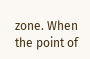zone. When the point of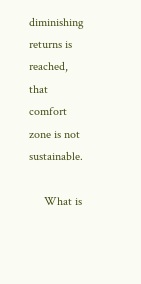diminishing returns is reached, that comfort zone is not sustainable.

     What is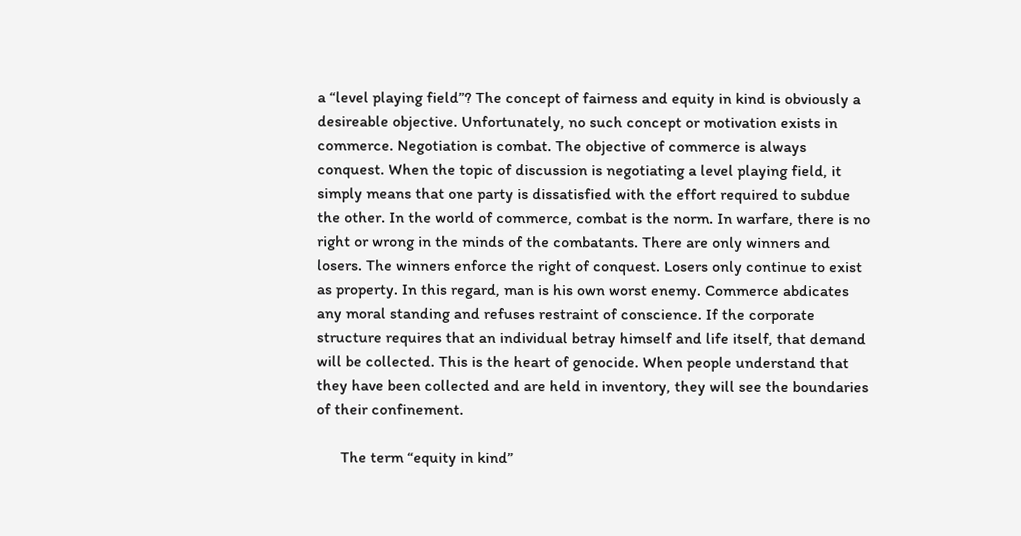a “level playing field”? The concept of fairness and equity in kind is obviously a desireable objective. Unfortunately, no such concept or motivation exists in commerce. Negotiation is combat. The objective of commerce is always conquest. When the topic of discussion is negotiating a level playing field, it simply means that one party is dissatisfied with the effort required to subdue the other. In the world of commerce, combat is the norm. In warfare, there is no right or wrong in the minds of the combatants. There are only winners and losers. The winners enforce the right of conquest. Losers only continue to exist as property. In this regard, man is his own worst enemy. Commerce abdicates any moral standing and refuses restraint of conscience. If the corporate structure requires that an individual betray himself and life itself, that demand will be collected. This is the heart of genocide. When people understand that they have been collected and are held in inventory, they will see the boundaries of their confinement.

      The term “equity in kind”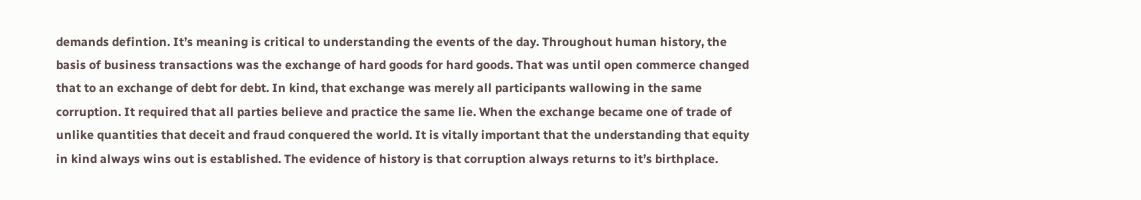demands defintion. It’s meaning is critical to understanding the events of the day. Throughout human history, the basis of business transactions was the exchange of hard goods for hard goods. That was until open commerce changed that to an exchange of debt for debt. In kind, that exchange was merely all participants wallowing in the same corruption. It required that all parties believe and practice the same lie. When the exchange became one of trade of unlike quantities that deceit and fraud conquered the world. It is vitally important that the understanding that equity in kind always wins out is established. The evidence of history is that corruption always returns to it’s birthplace.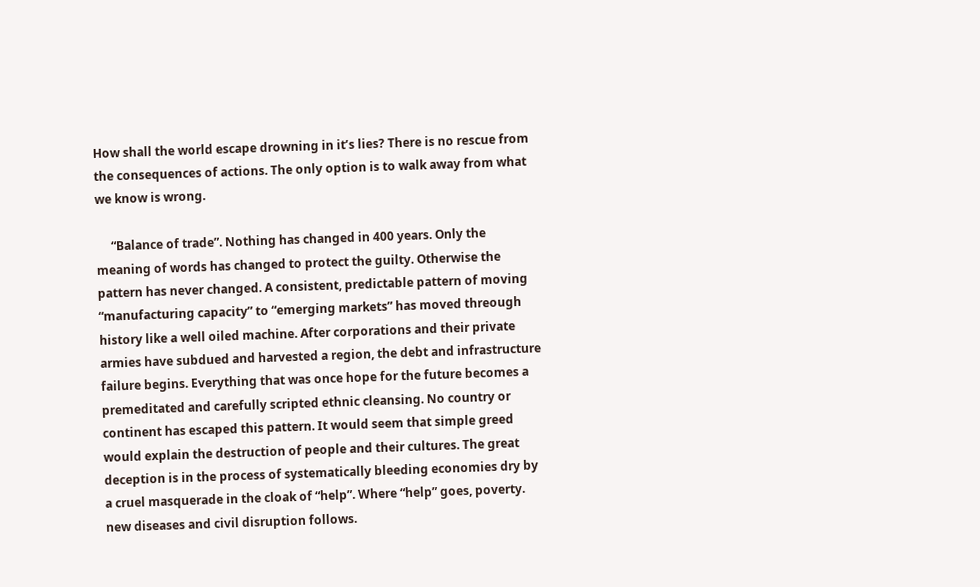How shall the world escape drowning in it’s lies? There is no rescue from the consequences of actions. The only option is to walk away from what we know is wrong.

     “Balance of trade”. Nothing has changed in 400 years. Only the meaning of words has changed to protect the guilty. Otherwise the pattern has never changed. A consistent, predictable pattern of moving “manufacturing capacity” to “emerging markets” has moved threough history like a well oiled machine. After corporations and their private armies have subdued and harvested a region, the debt and infrastructure failure begins. Everything that was once hope for the future becomes a premeditated and carefully scripted ethnic cleansing. No country or continent has escaped this pattern. It would seem that simple greed would explain the destruction of people and their cultures. The great deception is in the process of systematically bleeding economies dry by a cruel masquerade in the cloak of “help”. Where “help” goes, poverty. new diseases and civil disruption follows.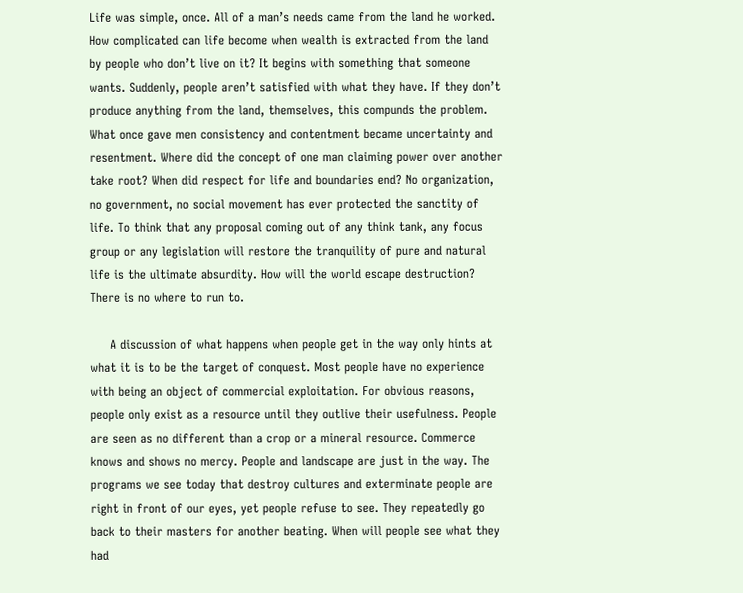Life was simple, once. All of a man’s needs came from the land he worked. How complicated can life become when wealth is extracted from the land by people who don’t live on it? It begins with something that someone wants. Suddenly, people aren’t satisfied with what they have. If they don’t produce anything from the land, themselves, this compunds the problem. What once gave men consistency and contentment became uncertainty and resentment. Where did the concept of one man claiming power over another take root? When did respect for life and boundaries end? No organization, no government, no social movement has ever protected the sanctity of life. To think that any proposal coming out of any think tank, any focus group or any legislation will restore the tranquility of pure and natural life is the ultimate absurdity. How will the world escape destruction? There is no where to run to.

     A discussion of what happens when people get in the way only hints at what it is to be the target of conquest. Most people have no experience with being an object of commercial exploitation. For obvious reasons, people only exist as a resource until they outlive their usefulness. People are seen as no different than a crop or a mineral resource. Commerce knows and shows no mercy. People and landscape are just in the way. The programs we see today that destroy cultures and exterminate people are right in front of our eyes, yet people refuse to see. They repeatedly go back to their masters for another beating. When will people see what they had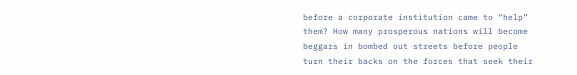before a corporate institution came to “help” them? How many prosperous nations will become beggars in bombed out streets before people turn their backs on the forces that seek their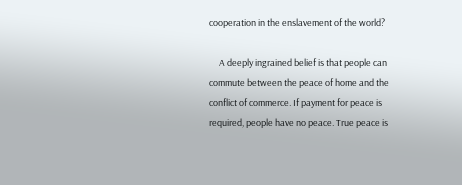cooperation in the enslavement of the world?

     A deeply ingrained belief is that people can commute between the peace of home and the conflict of commerce. If payment for peace is required, people have no peace. True peace is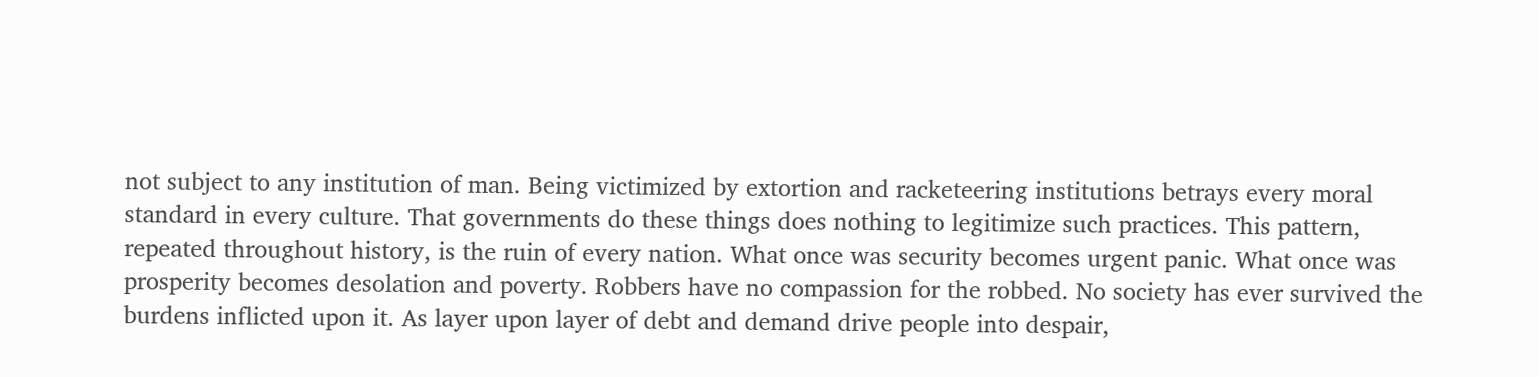not subject to any institution of man. Being victimized by extortion and racketeering institutions betrays every moral standard in every culture. That governments do these things does nothing to legitimize such practices. This pattern, repeated throughout history, is the ruin of every nation. What once was security becomes urgent panic. What once was prosperity becomes desolation and poverty. Robbers have no compassion for the robbed. No society has ever survived the burdens inflicted upon it. As layer upon layer of debt and demand drive people into despair,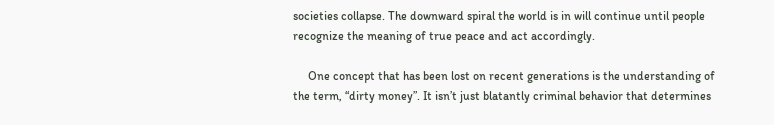societies collapse. The downward spiral the world is in will continue until people recognize the meaning of true peace and act accordingly.

     One concept that has been lost on recent generations is the understanding of the term, “dirty money”. It isn’t just blatantly criminal behavior that determines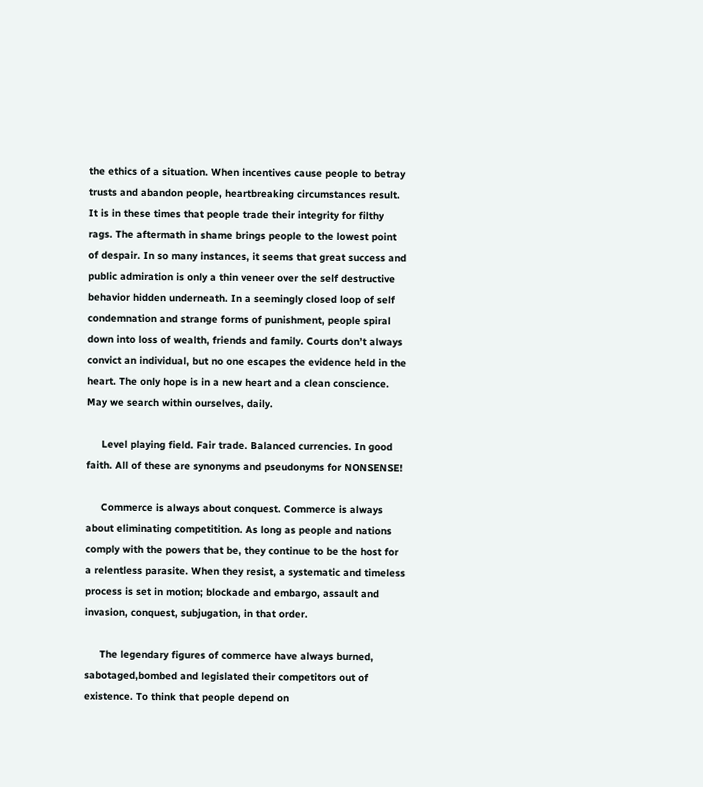the ethics of a situation. When incentives cause people to betray trusts and abandon people, heartbreaking circumstances result. It is in these times that people trade their integrity for filthy rags. The aftermath in shame brings people to the lowest point of despair. In so many instances, it seems that great success and public admiration is only a thin veneer over the self destructive behavior hidden underneath. In a seemingly closed loop of self condemnation and strange forms of punishment, people spiral down into loss of wealth, friends and family. Courts don’t always convict an individual, but no one escapes the evidence held in the heart. The only hope is in a new heart and a clean conscience. May we search within ourselves, daily.

     Level playing field. Fair trade. Balanced currencies. In good faith. All of these are synonyms and pseudonyms for NONSENSE!

     Commerce is always about conquest. Commerce is always about eliminating competitition. As long as people and nations comply with the powers that be, they continue to be the host for a relentless parasite. When they resist, a systematic and timeless process is set in motion; blockade and embargo, assault and invasion, conquest, subjugation, in that order.

     The legendary figures of commerce have always burned, sabotaged,bombed and legislated their competitors out of existence. To think that people depend on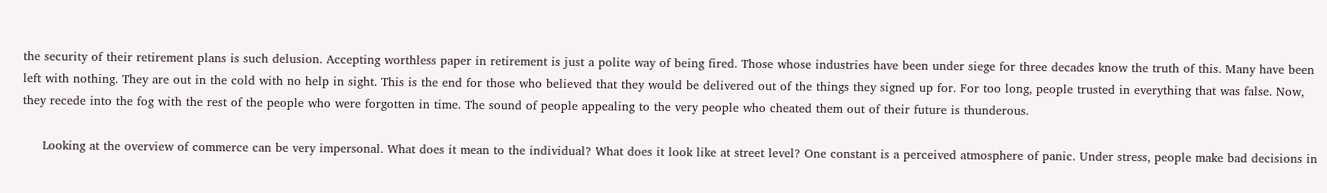the security of their retirement plans is such delusion. Accepting worthless paper in retirement is just a polite way of being fired. Those whose industries have been under siege for three decades know the truth of this. Many have been left with nothing. They are out in the cold with no help in sight. This is the end for those who believed that they would be delivered out of the things they signed up for. For too long, people trusted in everything that was false. Now, they recede into the fog with the rest of the people who were forgotten in time. The sound of people appealing to the very people who cheated them out of their future is thunderous.

     Looking at the overview of commerce can be very impersonal. What does it mean to the individual? What does it look like at street level? One constant is a perceived atmosphere of panic. Under stress, people make bad decisions in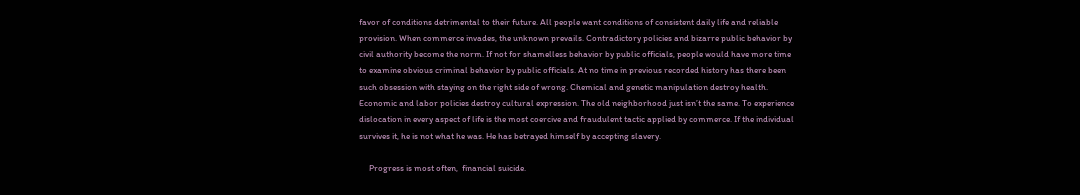favor of conditions detrimental to their future. All people want conditions of consistent daily life and reliable provision. When commerce invades, the unknown prevails. Contradictory policies and bizarre public behavior by civil authority become the norm. If not for shamelless behavior by public officials, people would have more time to examine obvious criminal behavior by public officials. At no time in previous recorded history has there been such obsession with staying on the right side of wrong. Chemical and genetic manipulation destroy health. Economic and labor policies destroy cultural expression. The old neighborhood just isn’t the same. To experience dislocation in every aspect of life is the most coercive and fraudulent tactic applied by commerce. If the individual survives it, he is not what he was. He has betrayed himself by accepting slavery.

     Progress is most often,  financial suicide.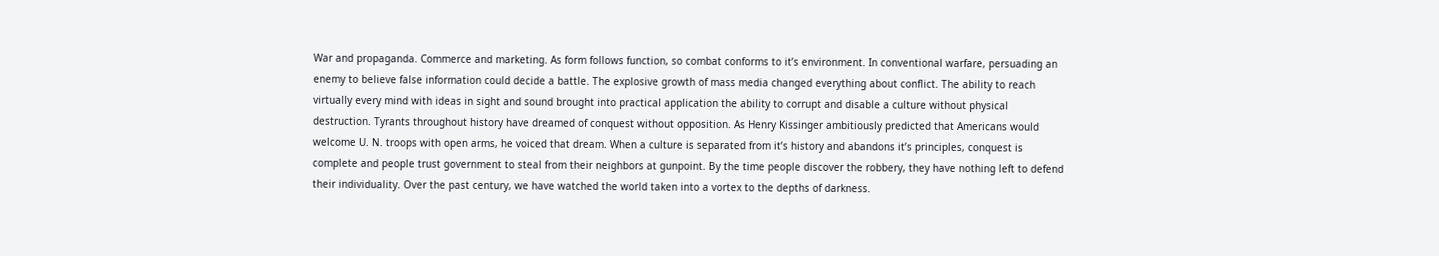War and propaganda. Commerce and marketing. As form follows function, so combat conforms to it’s environment. In conventional warfare, persuading an enemy to believe false information could decide a battle. The explosive growth of mass media changed everything about conflict. The ability to reach virtually every mind with ideas in sight and sound brought into practical application the ability to corrupt and disable a culture without physical destruction. Tyrants throughout history have dreamed of conquest without opposition. As Henry Kissinger ambitiously predicted that Americans would welcome U. N. troops with open arms, he voiced that dream. When a culture is separated from it’s history and abandons it’s principles, conquest is complete and people trust government to steal from their neighbors at gunpoint. By the time people discover the robbery, they have nothing left to defend their individuality. Over the past century, we have watched the world taken into a vortex to the depths of darkness.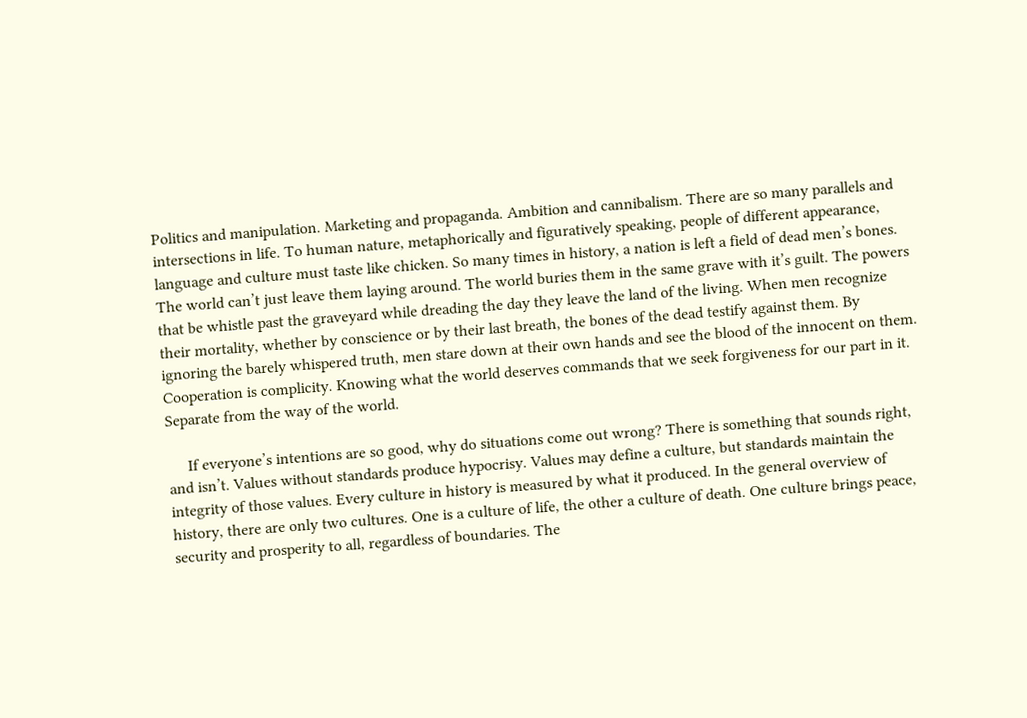Politics and manipulation. Marketing and propaganda. Ambition and cannibalism. There are so many parallels and intersections in life. To human nature, metaphorically and figuratively speaking, people of different appearance, language and culture must taste like chicken. So many times in history, a nation is left a field of dead men’s bones. The world can’t just leave them laying around. The world buries them in the same grave with it’s guilt. The powers that be whistle past the graveyard while dreading the day they leave the land of the living. When men recognize their mortality, whether by conscience or by their last breath, the bones of the dead testify against them. By ignoring the barely whispered truth, men stare down at their own hands and see the blood of the innocent on them. Cooperation is complicity. Knowing what the world deserves commands that we seek forgiveness for our part in it. Separate from the way of the world.

     If everyone’s intentions are so good, why do situations come out wrong? There is something that sounds right, and isn’t. Values without standards produce hypocrisy. Values may define a culture, but standards maintain the integrity of those values. Every culture in history is measured by what it produced. In the general overview of history, there are only two cultures. One is a culture of life, the other a culture of death. One culture brings peace, security and prosperity to all, regardless of boundaries. The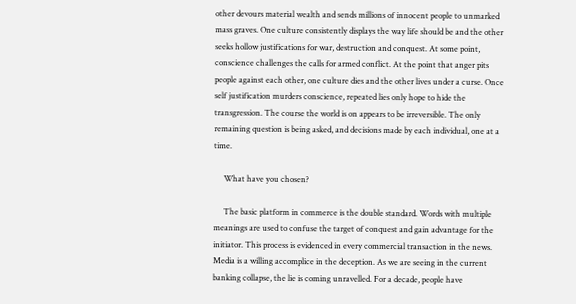other devours material wealth and sends millions of innocent people to unmarked mass graves. One culture consistently displays the way life should be and the other seeks hollow justifications for war, destruction and conquest. At some point, conscience challenges the calls for armed conflict. At the point that anger pits people against each other, one culture dies and the other lives under a curse. Once self justification murders conscience, repeated lies only hope to hide the transgression. The course the world is on appears to be irreversible. The only remaining question is being asked, and decisions made by each individual, one at a time.

     What have you chosen?

     The basic platform in commerce is the double standard. Words with multiple meanings are used to confuse the target of conquest and gain advantage for the initiator. This process is evidenced in every commercial transaction in the news. Media is a willing accomplice in the deception. As we are seeing in the current banking collapse, the lie is coming unravelled. For a decade, people have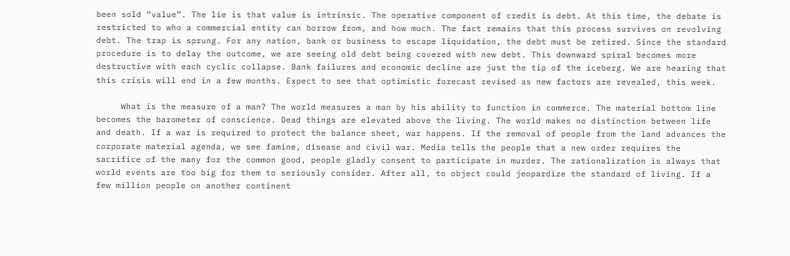been sold “value”. The lie is that value is intrinsic. The operative component of credit is debt. At this time, the debate is restricted to who a commercial entity can borrow from, and how much. The fact remains that this process survives on revolving debt. The trap is sprung. For any nation, bank or business to escape liquidation, the debt must be retired. Since the standard procedure is to delay the outcome, we are seeing old debt being covered with new debt. This downward spiral becomes more destructive with each cyclic collapse. Bank failures and economic decline are just the tip of the iceberg. We are hearing that this crisis will end in a few months. Expect to see that optimistic forecast revised as new factors are revealed, this week.

     What is the measure of a man? The world measures a man by his ability to function in commerce. The material bottom line becomes the barometer of conscience. Dead things are elevated above the living. The world makes no distinction between life and death. If a war is required to protect the balance sheet, war happens. If the removal of people from the land advances the corporate material agenda, we see famine, disease and civil war. Media tells the people that a new order requires the sacrifice of the many for the common good, people gladly consent to participate in murder. The rationalization is always that world events are too big for them to seriously consider. After all, to object could jeopardize the standard of living. If a few million people on another continent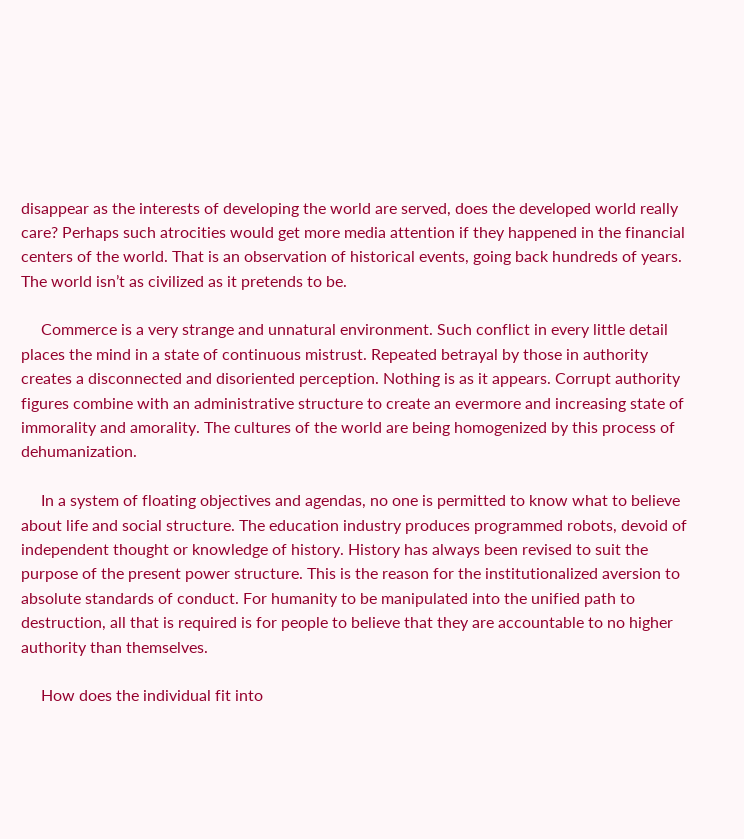disappear as the interests of developing the world are served, does the developed world really care? Perhaps such atrocities would get more media attention if they happened in the financial centers of the world. That is an observation of historical events, going back hundreds of years. The world isn’t as civilized as it pretends to be.

     Commerce is a very strange and unnatural environment. Such conflict in every little detail places the mind in a state of continuous mistrust. Repeated betrayal by those in authority creates a disconnected and disoriented perception. Nothing is as it appears. Corrupt authority figures combine with an administrative structure to create an evermore and increasing state of immorality and amorality. The cultures of the world are being homogenized by this process of dehumanization.

     In a system of floating objectives and agendas, no one is permitted to know what to believe about life and social structure. The education industry produces programmed robots, devoid of independent thought or knowledge of history. History has always been revised to suit the purpose of the present power structure. This is the reason for the institutionalized aversion to absolute standards of conduct. For humanity to be manipulated into the unified path to destruction, all that is required is for people to believe that they are accountable to no higher authority than themselves.

     How does the individual fit into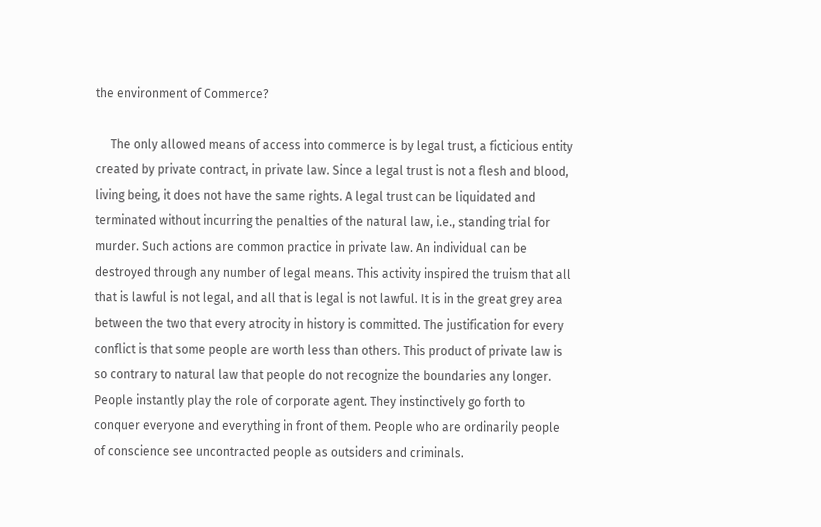the environment of Commerce?

     The only allowed means of access into commerce is by legal trust, a ficticious entity created by private contract, in private law. Since a legal trust is not a flesh and blood, living being, it does not have the same rights. A legal trust can be liquidated and terminated without incurring the penalties of the natural law, i.e., standing trial for murder. Such actions are common practice in private law. An individual can be destroyed through any number of legal means. This activity inspired the truism that all that is lawful is not legal, and all that is legal is not lawful. It is in the great grey area between the two that every atrocity in history is committed. The justification for every conflict is that some people are worth less than others. This product of private law is so contrary to natural law that people do not recognize the boundaries any longer. People instantly play the role of corporate agent. They instinctively go forth to conquer everyone and everything in front of them. People who are ordinarily people of conscience see uncontracted people as outsiders and criminals.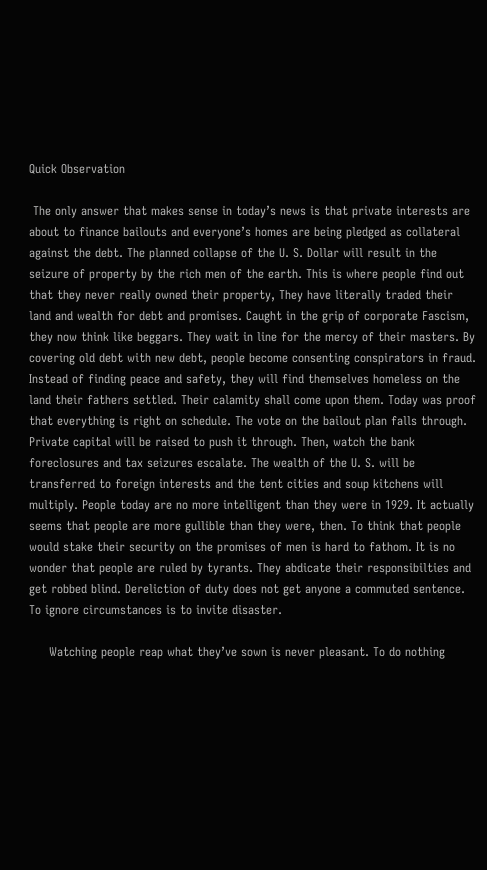Quick Observation

 The only answer that makes sense in today’s news is that private interests are about to finance bailouts and everyone’s homes are being pledged as collateral against the debt. The planned collapse of the U. S. Dollar will result in the seizure of property by the rich men of the earth. This is where people find out that they never really owned their property, They have literally traded their land and wealth for debt and promises. Caught in the grip of corporate Fascism, they now think like beggars. They wait in line for the mercy of their masters. By covering old debt with new debt, people become consenting conspirators in fraud. Instead of finding peace and safety, they will find themselves homeless on the land their fathers settled. Their calamity shall come upon them. Today was proof that everything is right on schedule. The vote on the bailout plan falls through. Private capital will be raised to push it through. Then, watch the bank foreclosures and tax seizures escalate. The wealth of the U. S. will be transferred to foreign interests and the tent cities and soup kitchens will multiply. People today are no more intelligent than they were in 1929. It actually seems that people are more gullible than they were, then. To think that people would stake their security on the promises of men is hard to fathom. It is no wonder that people are ruled by tyrants. They abdicate their responsibilties and get robbed blind. Dereliction of duty does not get anyone a commuted sentence. To ignore circumstances is to invite disaster.

     Watching people reap what they’ve sown is never pleasant. To do nothing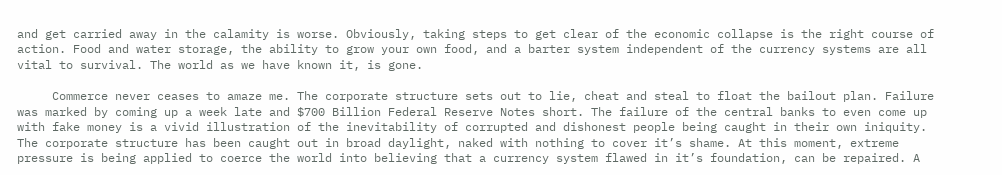and get carried away in the calamity is worse. Obviously, taking steps to get clear of the economic collapse is the right course of action. Food and water storage, the ability to grow your own food, and a barter system independent of the currency systems are all vital to survival. The world as we have known it, is gone.

     Commerce never ceases to amaze me. The corporate structure sets out to lie, cheat and steal to float the bailout plan. Failure was marked by coming up a week late and $700 Billion Federal Reserve Notes short. The failure of the central banks to even come up with fake money is a vivid illustration of the inevitability of corrupted and dishonest people being caught in their own iniquity. The corporate structure has been caught out in broad daylight, naked with nothing to cover it’s shame. At this moment, extreme pressure is being applied to coerce the world into believing that a currency system flawed in it’s foundation, can be repaired. A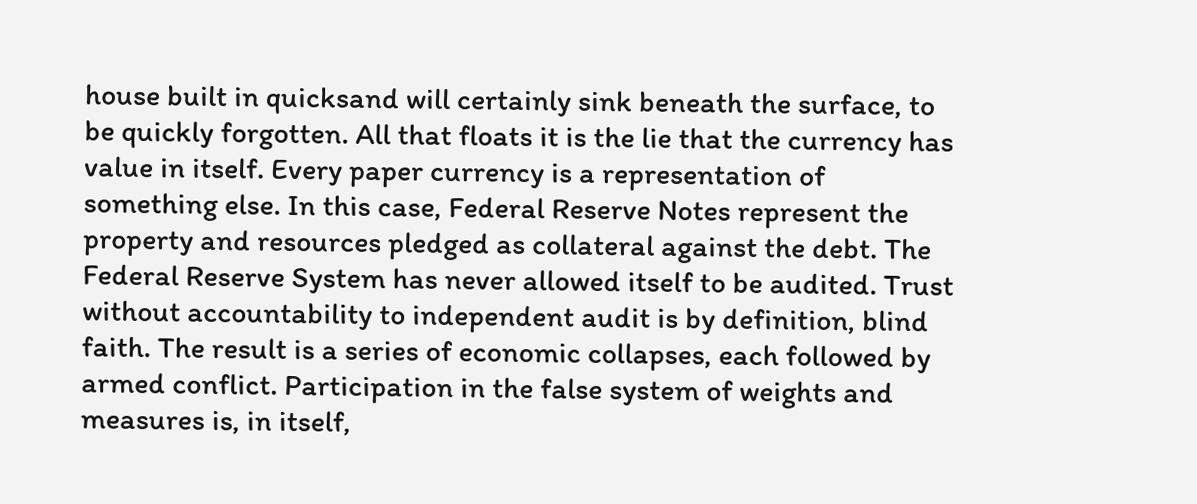house built in quicksand will certainly sink beneath the surface, to be quickly forgotten. All that floats it is the lie that the currency has value in itself. Every paper currency is a representation of something else. In this case, Federal Reserve Notes represent the property and resources pledged as collateral against the debt. The Federal Reserve System has never allowed itself to be audited. Trust without accountability to independent audit is by definition, blind faith. The result is a series of economic collapses, each followed by armed conflict. Participation in the false system of weights and measures is, in itself,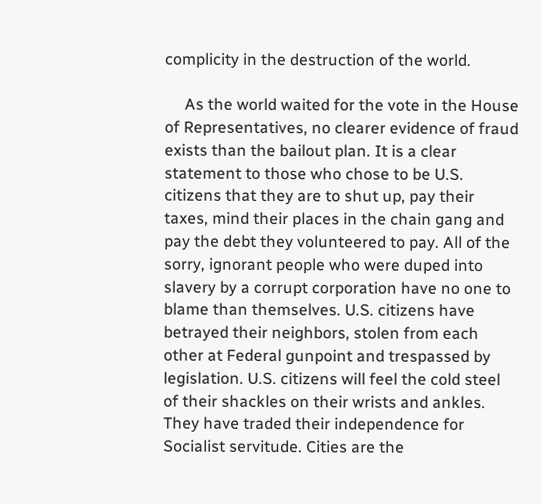complicity in the destruction of the world.

     As the world waited for the vote in the House of Representatives, no clearer evidence of fraud exists than the bailout plan. It is a clear statement to those who chose to be U.S. citizens that they are to shut up, pay their taxes, mind their places in the chain gang and pay the debt they volunteered to pay. All of the sorry, ignorant people who were duped into slavery by a corrupt corporation have no one to blame than themselves. U.S. citizens have betrayed their neighbors, stolen from each other at Federal gunpoint and trespassed by legislation. U.S. citizens will feel the cold steel of their shackles on their wrists and ankles. They have traded their independence for Socialist servitude. Cities are the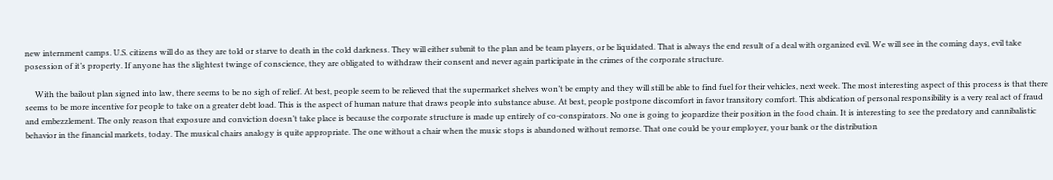new internment camps. U.S. citizens will do as they are told or starve to death in the cold darkness. They will either submit to the plan and be team players, or be liquidated. That is always the end result of a deal with organized evil. We will see in the coming days, evil take posession of it’s property. If anyone has the slightest twinge of conscience, they are obligated to withdraw their consent and never again participate in the crimes of the corporate structure.

     With the bailout plan signed into law, there seems to be no sigh of relief. At best, people seem to be relieved that the supermarket shelves won’t be empty and they will still be able to find fuel for their vehicles, next week. The most interesting aspect of this process is that there seems to be more incentive for people to take on a greater debt load. This is the aspect of human nature that draws people into substance abuse. At best, people postpone discomfort in favor transitory comfort. This abdication of personal responsibility is a very real act of fraud and embezzlement. The only reason that exposure and conviction doesn’t take place is because the corporate structure is made up entirely of co-conspirators. No one is going to jeopardize their position in the food chain. It is interesting to see the predatory and cannibalistic behavior in the financial markets, today. The musical chairs analogy is quite appropriate. The one without a chair when the music stops is abandoned without remorse. That one could be your employer, your bank or the distribution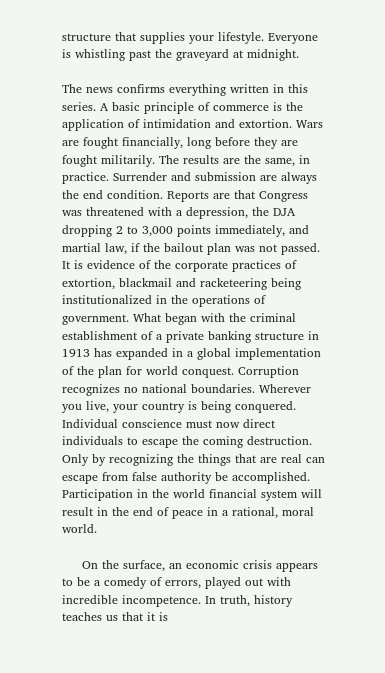structure that supplies your lifestyle. Everyone is whistling past the graveyard at midnight.

The news confirms everything written in this series. A basic principle of commerce is the application of intimidation and extortion. Wars are fought financially, long before they are fought militarily. The results are the same, in practice. Surrender and submission are always the end condition. Reports are that Congress was threatened with a depression, the DJA dropping 2 to 3,000 points immediately, and martial law, if the bailout plan was not passed. It is evidence of the corporate practices of extortion, blackmail and racketeering being institutionalized in the operations of government. What began with the criminal establishment of a private banking structure in 1913 has expanded in a global implementation of the plan for world conquest. Corruption recognizes no national boundaries. Wherever you live, your country is being conquered. Individual conscience must now direct individuals to escape the coming destruction. Only by recognizing the things that are real can escape from false authority be accomplished. Participation in the world financial system will result in the end of peace in a rational, moral world.

     On the surface, an economic crisis appears to be a comedy of errors, played out with incredible incompetence. In truth, history teaches us that it is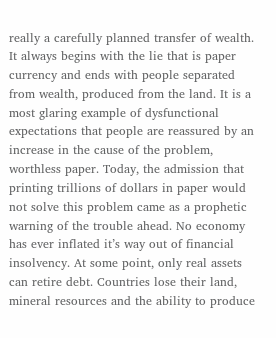really a carefully planned transfer of wealth. It always begins with the lie that is paper currency and ends with people separated from wealth, produced from the land. It is a most glaring example of dysfunctional expectations that people are reassured by an increase in the cause of the problem, worthless paper. Today, the admission that printing trillions of dollars in paper would not solve this problem came as a prophetic warning of the trouble ahead. No economy has ever inflated it’s way out of financial insolvency. At some point, only real assets can retire debt. Countries lose their land, mineral resources and the ability to produce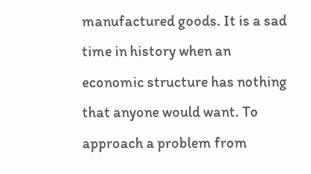manufactured goods. It is a sad time in history when an economic structure has nothing that anyone would want. To approach a problem from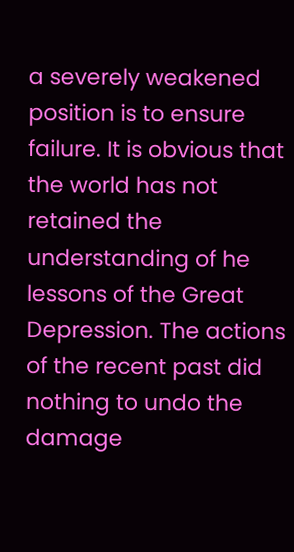a severely weakened position is to ensure failure. It is obvious that the world has not retained the understanding of he lessons of the Great Depression. The actions of the recent past did nothing to undo the damage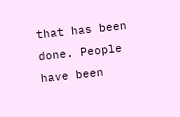that has been done. People have been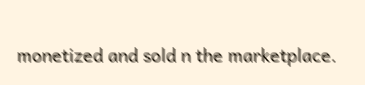monetized and sold n the marketplace.